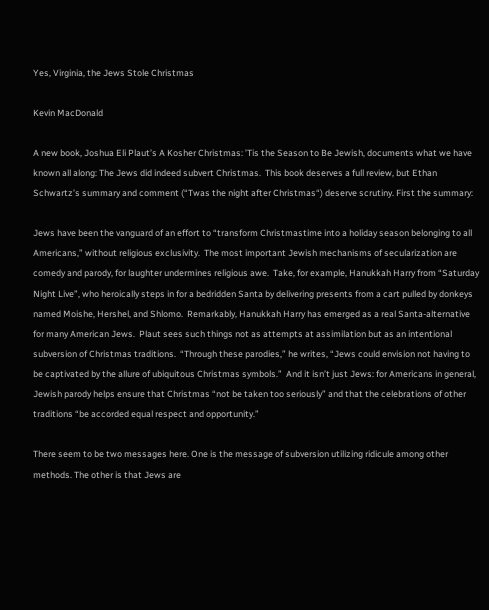Yes, Virginia, the Jews Stole Christmas

Kevin MacDonald

A new book, Joshua Eli Plaut’s A Kosher Christmas: ’Tis the Season to Be Jewish, documents what we have known all along: The Jews did indeed subvert Christmas.  This book deserves a full review, but Ethan Schwartz’s summary and comment (“Twas the night after Christmas“) deserve scrutiny. First the summary:

Jews have been the vanguard of an effort to “transform Christmastime into a holiday season belonging to all Americans,” without religious exclusivity.  The most important Jewish mechanisms of secularization are comedy and parody, for laughter undermines religious awe.  Take, for example, Hanukkah Harry from “Saturday Night Live”, who heroically steps in for a bedridden Santa by delivering presents from a cart pulled by donkeys named Moishe, Hershel, and Shlomo.  Remarkably, Hanukkah Harry has emerged as a real Santa-alternative for many American Jews.  Plaut sees such things not as attempts at assimilation but as an intentional subversion of Christmas traditions.  “Through these parodies,” he writes, “Jews could envision not having to be captivated by the allure of ubiquitous Christmas symbols.”  And it isn’t just Jews: for Americans in general, Jewish parody helps ensure that Christmas “not be taken too seriously” and that the celebrations of other traditions “be accorded equal respect and opportunity.”

There seem to be two messages here. One is the message of subversion utilizing ridicule among other methods. The other is that Jews are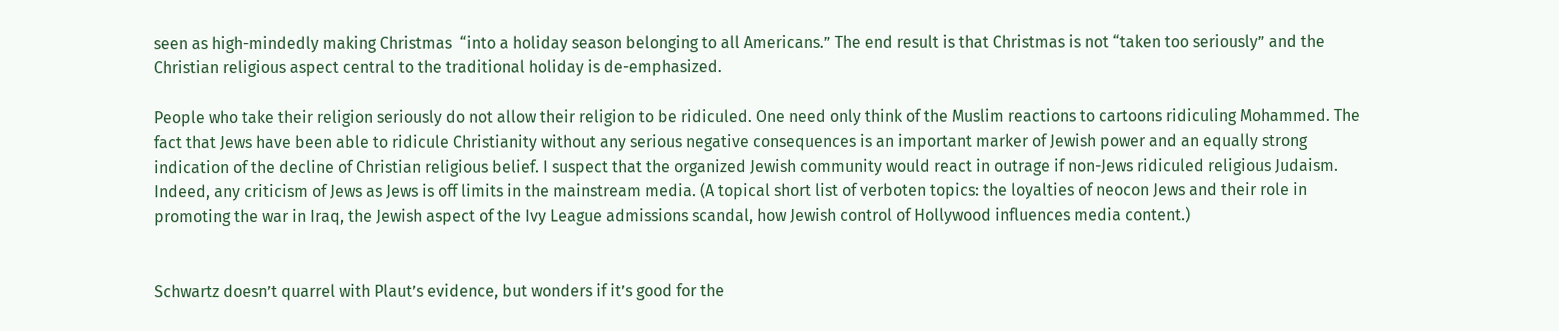seen as high-mindedly making Christmas  “into a holiday season belonging to all Americans.” The end result is that Christmas is not “taken too seriously” and the Christian religious aspect central to the traditional holiday is de-emphasized.

People who take their religion seriously do not allow their religion to be ridiculed. One need only think of the Muslim reactions to cartoons ridiculing Mohammed. The fact that Jews have been able to ridicule Christianity without any serious negative consequences is an important marker of Jewish power and an equally strong indication of the decline of Christian religious belief. I suspect that the organized Jewish community would react in outrage if non-Jews ridiculed religious Judaism. Indeed, any criticism of Jews as Jews is off limits in the mainstream media. (A topical short list of verboten topics: the loyalties of neocon Jews and their role in promoting the war in Iraq, the Jewish aspect of the Ivy League admissions scandal, how Jewish control of Hollywood influences media content.)


Schwartz doesn’t quarrel with Plaut’s evidence, but wonders if it’s good for the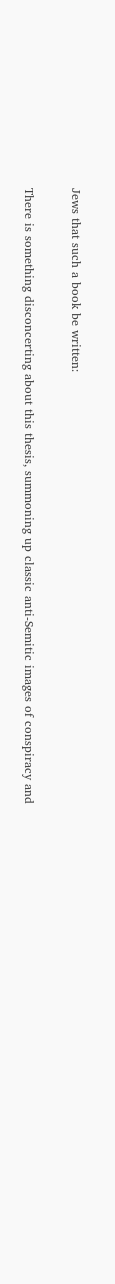Jews that such a book be written:

There is something disconcerting about this thesis, summoning up classic anti-Semitic images of conspiracy and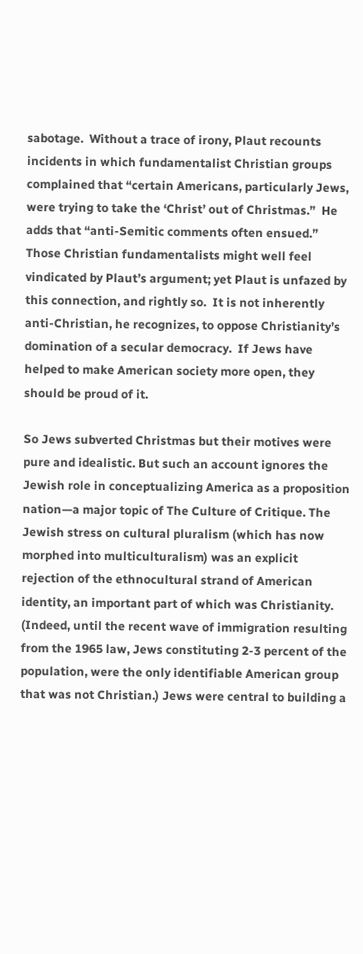sabotage.  Without a trace of irony, Plaut recounts incidents in which fundamentalist Christian groups complained that “certain Americans, particularly Jews, were trying to take the ‘Christ’ out of Christmas.”  He adds that “anti-Semitic comments often ensued.”  Those Christian fundamentalists might well feel vindicated by Plaut’s argument; yet Plaut is unfazed by this connection, and rightly so.  It is not inherently anti-Christian, he recognizes, to oppose Christianity’s domination of a secular democracy.  If Jews have helped to make American society more open, they should be proud of it.

So Jews subverted Christmas but their motives were pure and idealistic. But such an account ignores the Jewish role in conceptualizing America as a proposition nation—a major topic of The Culture of Critique. The Jewish stress on cultural pluralism (which has now morphed into multiculturalism) was an explicit rejection of the ethnocultural strand of American identity, an important part of which was Christianity. (Indeed, until the recent wave of immigration resulting from the 1965 law, Jews constituting 2-3 percent of the population, were the only identifiable American group that was not Christian.) Jews were central to building a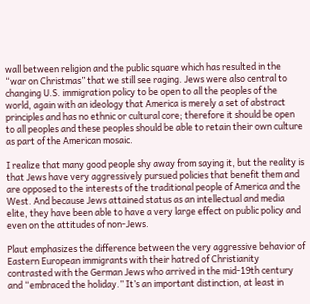wall between religion and the public square which has resulted in the “war on Christmas” that we still see raging. Jews were also central to changing U.S. immigration policy to be open to all the peoples of the world, again with an ideology that America is merely a set of abstract principles and has no ethnic or cultural core; therefore it should be open to all peoples and these peoples should be able to retain their own culture as part of the American mosaic.

I realize that many good people shy away from saying it, but the reality is that Jews have very aggressively pursued policies that benefit them and are opposed to the interests of the traditional people of America and the West. And because Jews attained status as an intellectual and media elite, they have been able to have a very large effect on public policy and even on the attitudes of non-Jews.

Plaut emphasizes the difference between the very aggressive behavior of Eastern European immigrants with their hatred of Christianity contrasted with the German Jews who arrived in the mid-19th century and “embraced the holiday.” It’s an important distinction, at least in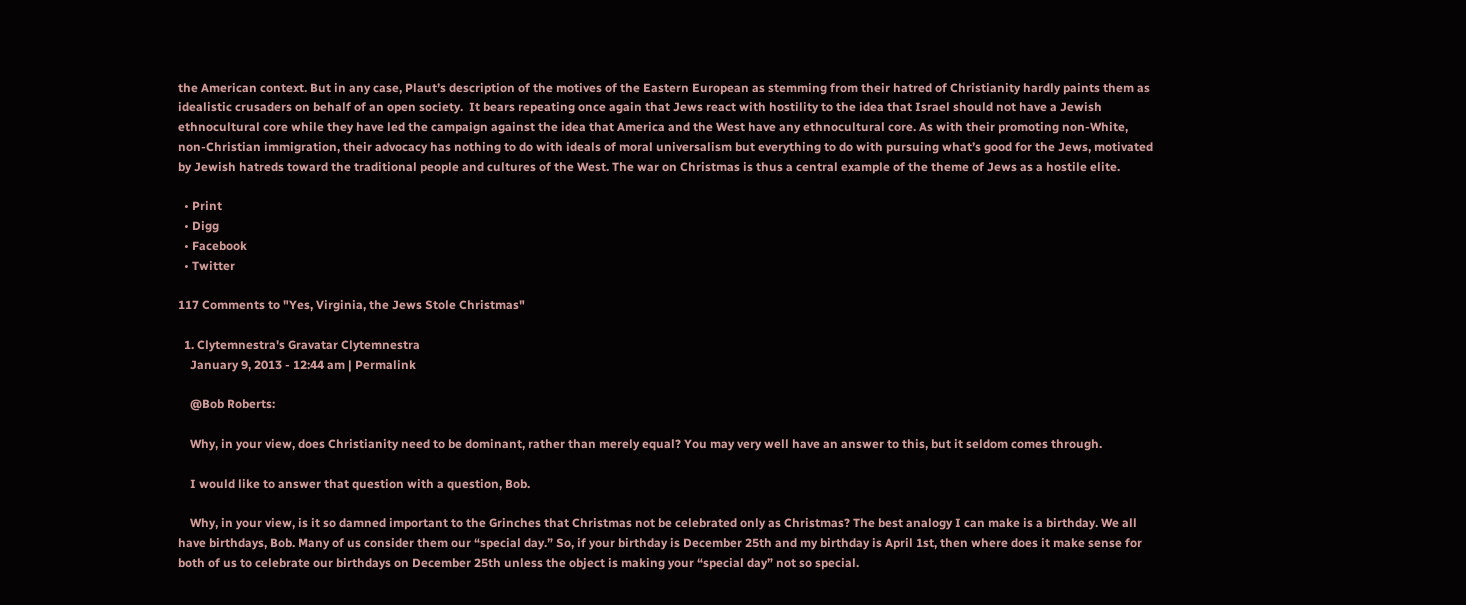the American context. But in any case, Plaut’s description of the motives of the Eastern European as stemming from their hatred of Christianity hardly paints them as idealistic crusaders on behalf of an open society.  It bears repeating once again that Jews react with hostility to the idea that Israel should not have a Jewish ethnocultural core while they have led the campaign against the idea that America and the West have any ethnocultural core. As with their promoting non-White, non-Christian immigration, their advocacy has nothing to do with ideals of moral universalism but everything to do with pursuing what’s good for the Jews, motivated by Jewish hatreds toward the traditional people and cultures of the West. The war on Christmas is thus a central example of the theme of Jews as a hostile elite.

  • Print
  • Digg
  • Facebook
  • Twitter

117 Comments to "Yes, Virginia, the Jews Stole Christmas"

  1. Clytemnestra's Gravatar Clytemnestra
    January 9, 2013 - 12:44 am | Permalink

    @Bob Roberts:

    Why, in your view, does Christianity need to be dominant, rather than merely equal? You may very well have an answer to this, but it seldom comes through.

    I would like to answer that question with a question, Bob.

    Why, in your view, is it so damned important to the Grinches that Christmas not be celebrated only as Christmas? The best analogy I can make is a birthday. We all have birthdays, Bob. Many of us consider them our “special day.” So, if your birthday is December 25th and my birthday is April 1st, then where does it make sense for both of us to celebrate our birthdays on December 25th unless the object is making your “special day” not so special.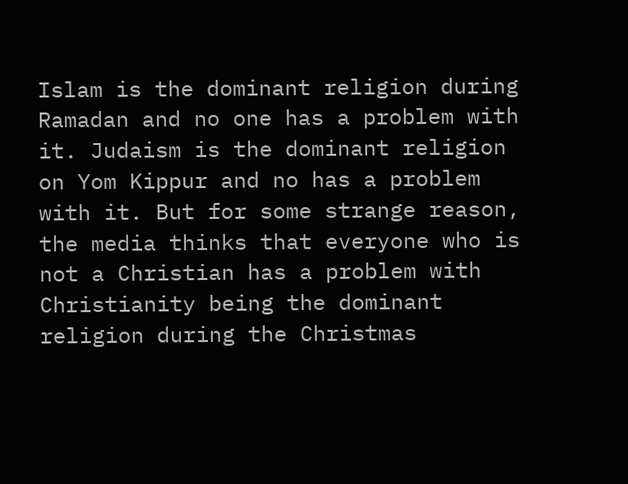Islam is the dominant religion during Ramadan and no one has a problem with it. Judaism is the dominant religion on Yom Kippur and no has a problem with it. But for some strange reason, the media thinks that everyone who is not a Christian has a problem with Christianity being the dominant religion during the Christmas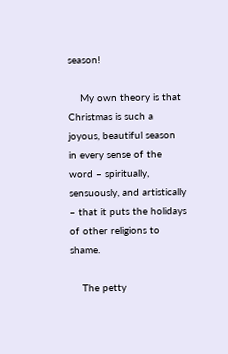season!

    My own theory is that Christmas is such a joyous, beautiful season in every sense of the word – spiritually, sensuously, and artistically – that it puts the holidays of other religions to shame.

    The petty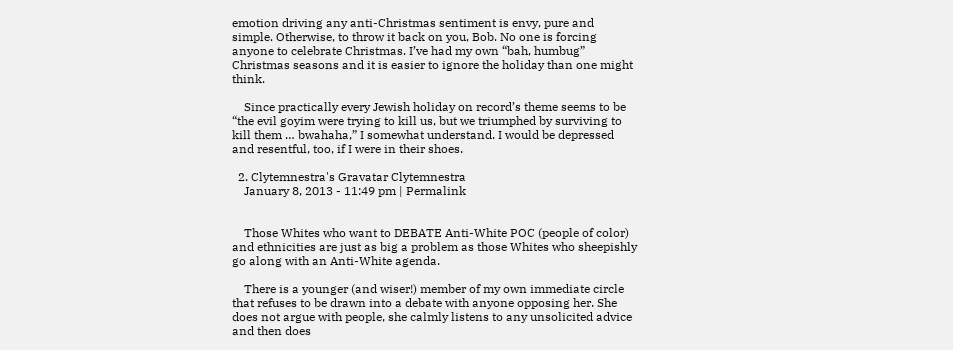emotion driving any anti-Christmas sentiment is envy, pure and simple. Otherwise, to throw it back on you, Bob. No one is forcing anyone to celebrate Christmas. I’ve had my own “bah, humbug” Christmas seasons and it is easier to ignore the holiday than one might think.

    Since practically every Jewish holiday on record’s theme seems to be “the evil goyim were trying to kill us, but we triumphed by surviving to kill them … bwahaha,” I somewhat understand. I would be depressed and resentful, too, if I were in their shoes.

  2. Clytemnestra's Gravatar Clytemnestra
    January 8, 2013 - 11:49 pm | Permalink


    Those Whites who want to DEBATE Anti-White POC (people of color) and ethnicities are just as big a problem as those Whites who sheepishly go along with an Anti-White agenda.

    There is a younger (and wiser!) member of my own immediate circle that refuses to be drawn into a debate with anyone opposing her. She does not argue with people, she calmly listens to any unsolicited advice and then does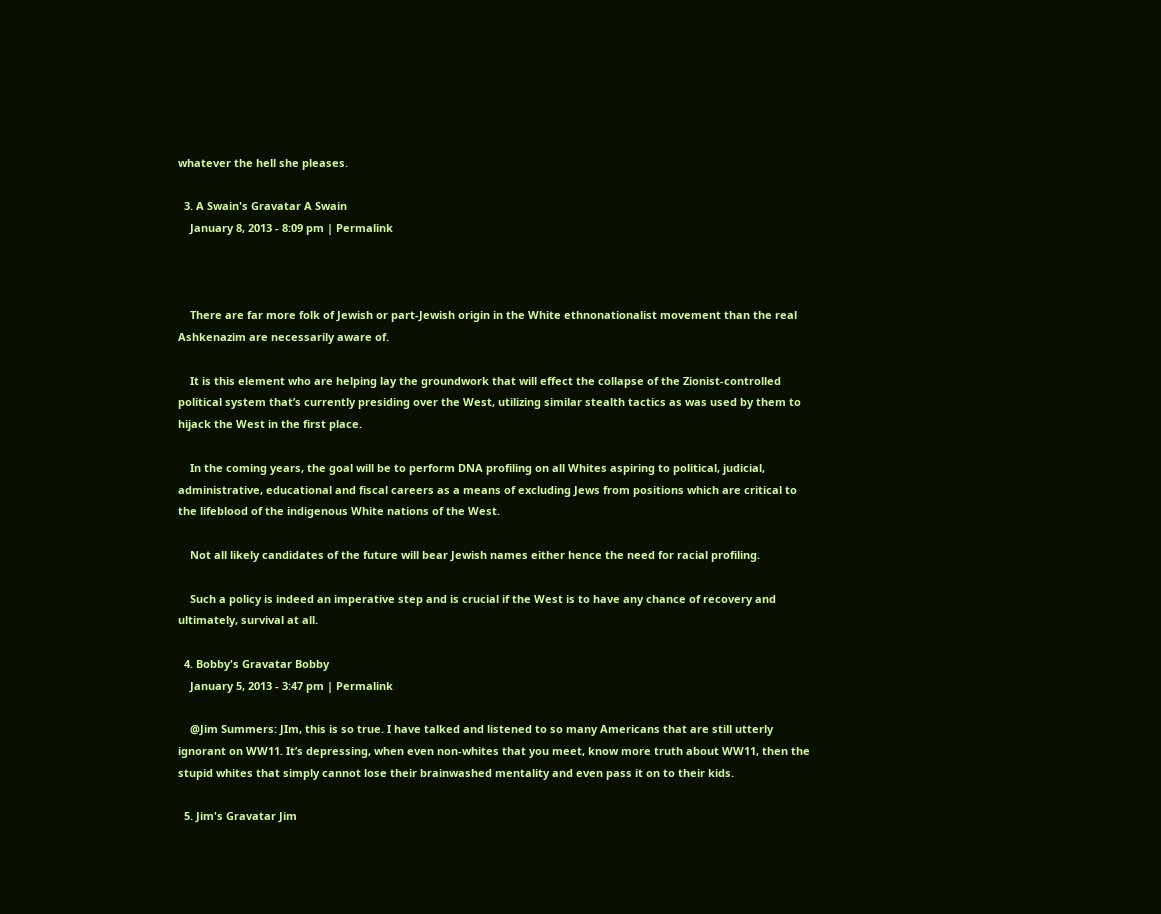whatever the hell she pleases.

  3. A Swain's Gravatar A Swain
    January 8, 2013 - 8:09 pm | Permalink



    There are far more folk of Jewish or part-Jewish origin in the White ethnonationalist movement than the real Ashkenazim are necessarily aware of.

    It is this element who are helping lay the groundwork that will effect the collapse of the Zionist-controlled political system that’s currently presiding over the West, utilizing similar stealth tactics as was used by them to hijack the West in the first place.

    In the coming years, the goal will be to perform DNA profiling on all Whites aspiring to political, judicial, administrative, educational and fiscal careers as a means of excluding Jews from positions which are critical to the lifeblood of the indigenous White nations of the West.

    Not all likely candidates of the future will bear Jewish names either hence the need for racial profiling.

    Such a policy is indeed an imperative step and is crucial if the West is to have any chance of recovery and ultimately, survival at all.

  4. Bobby's Gravatar Bobby
    January 5, 2013 - 3:47 pm | Permalink

    @Jim Summers: JIm, this is so true. I have talked and listened to so many Americans that are still utterly ignorant on WW11. It’s depressing, when even non-whites that you meet, know more truth about WW11, then the stupid whites that simply cannot lose their brainwashed mentality and even pass it on to their kids.

  5. Jim's Gravatar Jim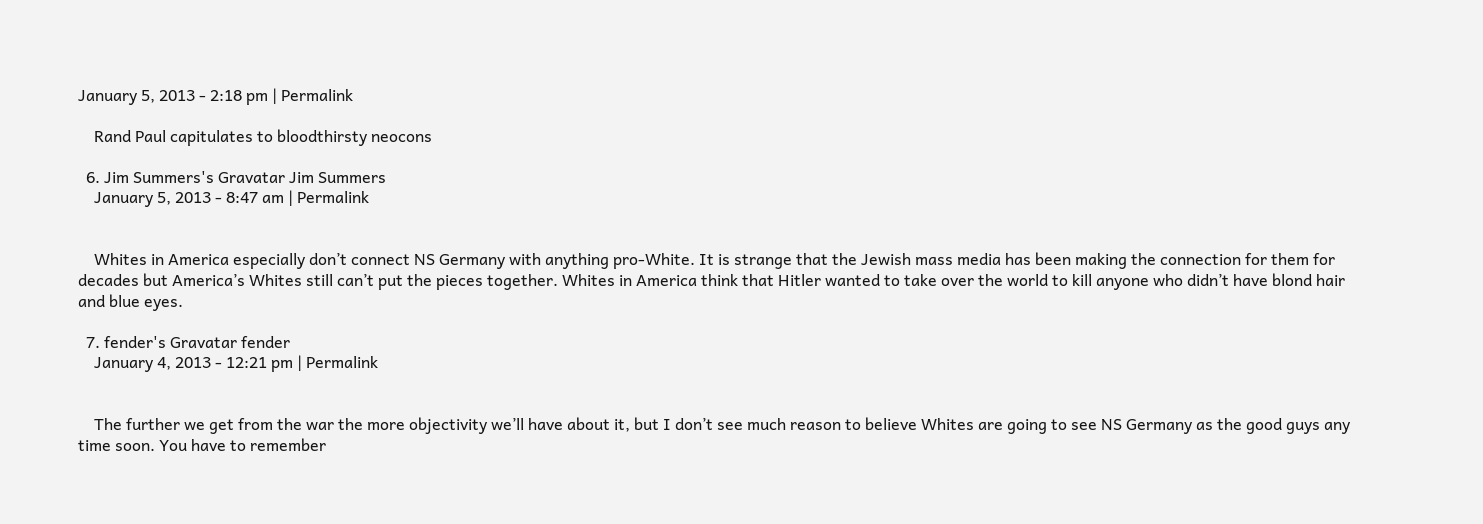January 5, 2013 - 2:18 pm | Permalink

    Rand Paul capitulates to bloodthirsty neocons

  6. Jim Summers's Gravatar Jim Summers
    January 5, 2013 - 8:47 am | Permalink


    Whites in America especially don’t connect NS Germany with anything pro-White. It is strange that the Jewish mass media has been making the connection for them for decades but America’s Whites still can’t put the pieces together. Whites in America think that Hitler wanted to take over the world to kill anyone who didn’t have blond hair and blue eyes.

  7. fender's Gravatar fender
    January 4, 2013 - 12:21 pm | Permalink


    The further we get from the war the more objectivity we’ll have about it, but I don’t see much reason to believe Whites are going to see NS Germany as the good guys any time soon. You have to remember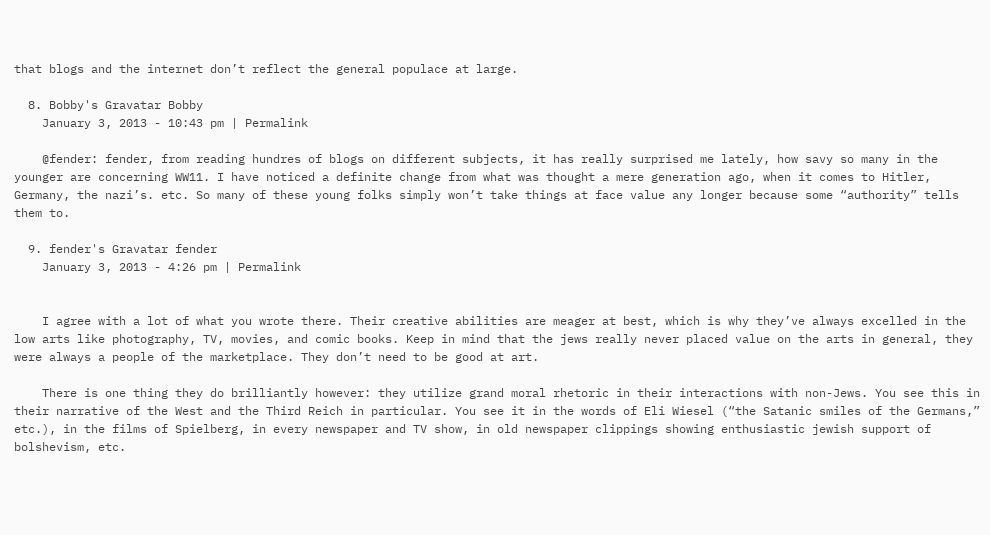that blogs and the internet don’t reflect the general populace at large.

  8. Bobby's Gravatar Bobby
    January 3, 2013 - 10:43 pm | Permalink

    @fender: fender, from reading hundres of blogs on different subjects, it has really surprised me lately, how savy so many in the younger are concerning WW11. I have noticed a definite change from what was thought a mere generation ago, when it comes to Hitler, Germany, the nazi’s. etc. So many of these young folks simply won’t take things at face value any longer because some “authority” tells them to.

  9. fender's Gravatar fender
    January 3, 2013 - 4:26 pm | Permalink


    I agree with a lot of what you wrote there. Their creative abilities are meager at best, which is why they’ve always excelled in the low arts like photography, TV, movies, and comic books. Keep in mind that the jews really never placed value on the arts in general, they were always a people of the marketplace. They don’t need to be good at art.

    There is one thing they do brilliantly however: they utilize grand moral rhetoric in their interactions with non-Jews. You see this in their narrative of the West and the Third Reich in particular. You see it in the words of Eli Wiesel (“the Satanic smiles of the Germans,” etc.), in the films of Spielberg, in every newspaper and TV show, in old newspaper clippings showing enthusiastic jewish support of bolshevism, etc.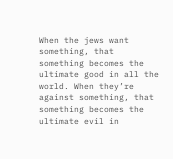When the jews want something, that something becomes the ultimate good in all the world. When they’re against something, that something becomes the ultimate evil in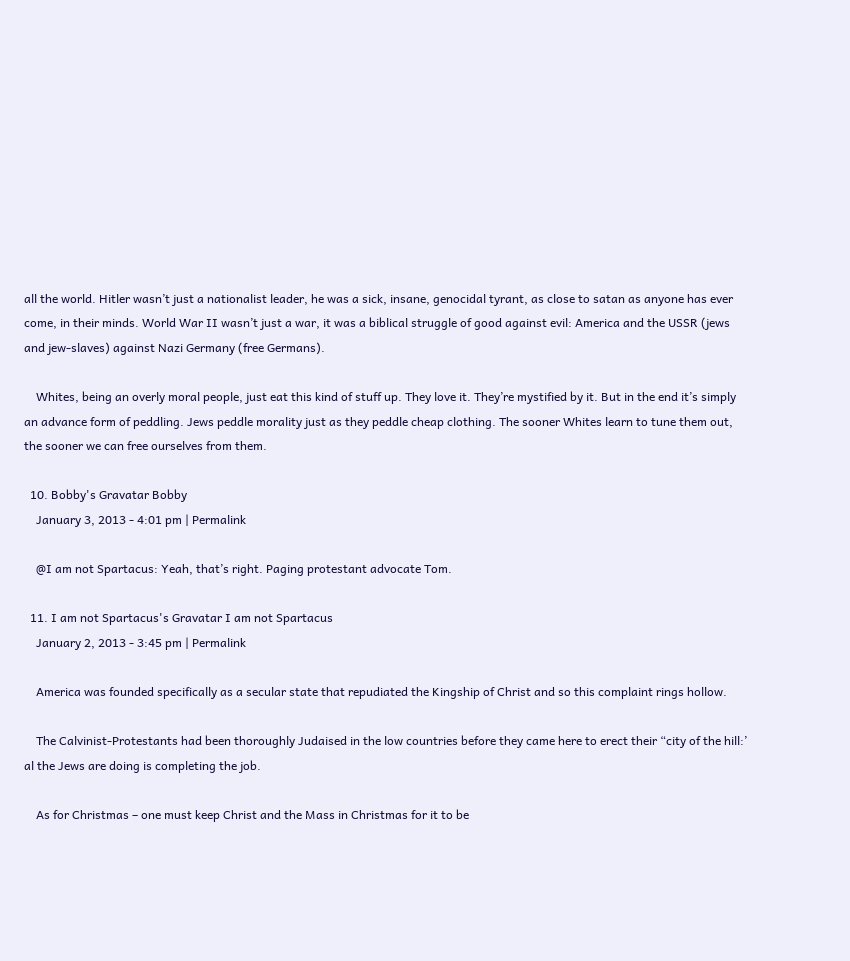all the world. Hitler wasn’t just a nationalist leader, he was a sick, insane, genocidal tyrant, as close to satan as anyone has ever come, in their minds. World War II wasn’t just a war, it was a biblical struggle of good against evil: America and the USSR (jews and jew-slaves) against Nazi Germany (free Germans).

    Whites, being an overly moral people, just eat this kind of stuff up. They love it. They’re mystified by it. But in the end it’s simply an advance form of peddling. Jews peddle morality just as they peddle cheap clothing. The sooner Whites learn to tune them out, the sooner we can free ourselves from them.

  10. Bobby's Gravatar Bobby
    January 3, 2013 - 4:01 pm | Permalink

    @I am not Spartacus: Yeah, that’s right. Paging protestant advocate Tom.

  11. I am not Spartacus's Gravatar I am not Spartacus
    January 2, 2013 - 3:45 pm | Permalink

    America was founded specifically as a secular state that repudiated the Kingship of Christ and so this complaint rings hollow.

    The Calvinist-Protestants had been thoroughly Judaised in the low countries before they came here to erect their “city of the hill:’ al the Jews are doing is completing the job.

    As for Christmas – one must keep Christ and the Mass in Christmas for it to be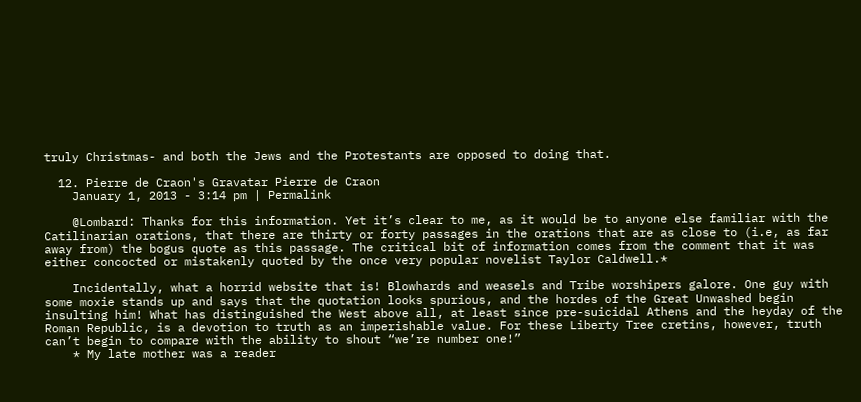truly Christmas- and both the Jews and the Protestants are opposed to doing that.

  12. Pierre de Craon's Gravatar Pierre de Craon
    January 1, 2013 - 3:14 pm | Permalink

    @Lombard: Thanks for this information. Yet it’s clear to me, as it would be to anyone else familiar with the Catilinarian orations, that there are thirty or forty passages in the orations that are as close to (i.e, as far away from) the bogus quote as this passage. The critical bit of information comes from the comment that it was either concocted or mistakenly quoted by the once very popular novelist Taylor Caldwell.*

    Incidentally, what a horrid website that is! Blowhards and weasels and Tribe worshipers galore. One guy with some moxie stands up and says that the quotation looks spurious, and the hordes of the Great Unwashed begin insulting him! What has distinguished the West above all, at least since pre-suicidal Athens and the heyday of the Roman Republic, is a devotion to truth as an imperishable value. For these Liberty Tree cretins, however, truth can’t begin to compare with the ability to shout “we’re number one!”
    * My late mother was a reader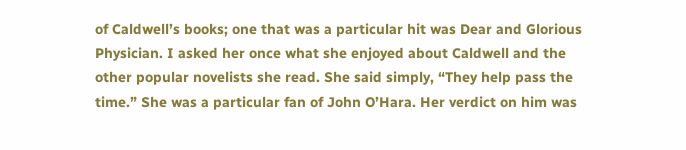of Caldwell’s books; one that was a particular hit was Dear and Glorious Physician. I asked her once what she enjoyed about Caldwell and the other popular novelists she read. She said simply, “They help pass the time.” She was a particular fan of John O’Hara. Her verdict on him was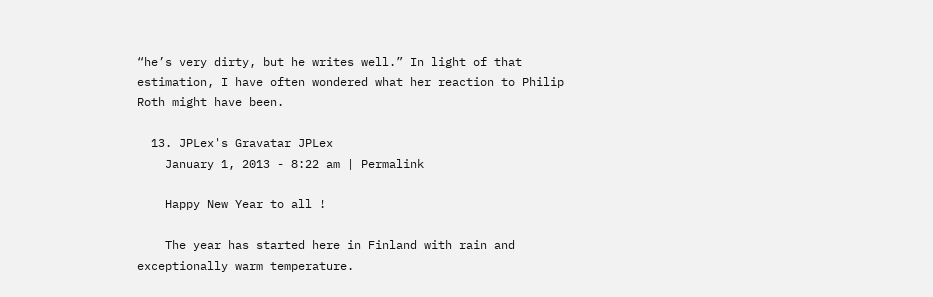“he’s very dirty, but he writes well.” In light of that estimation, I have often wondered what her reaction to Philip Roth might have been.

  13. JPLex's Gravatar JPLex
    January 1, 2013 - 8:22 am | Permalink

    Happy New Year to all !

    The year has started here in Finland with rain and exceptionally warm temperature.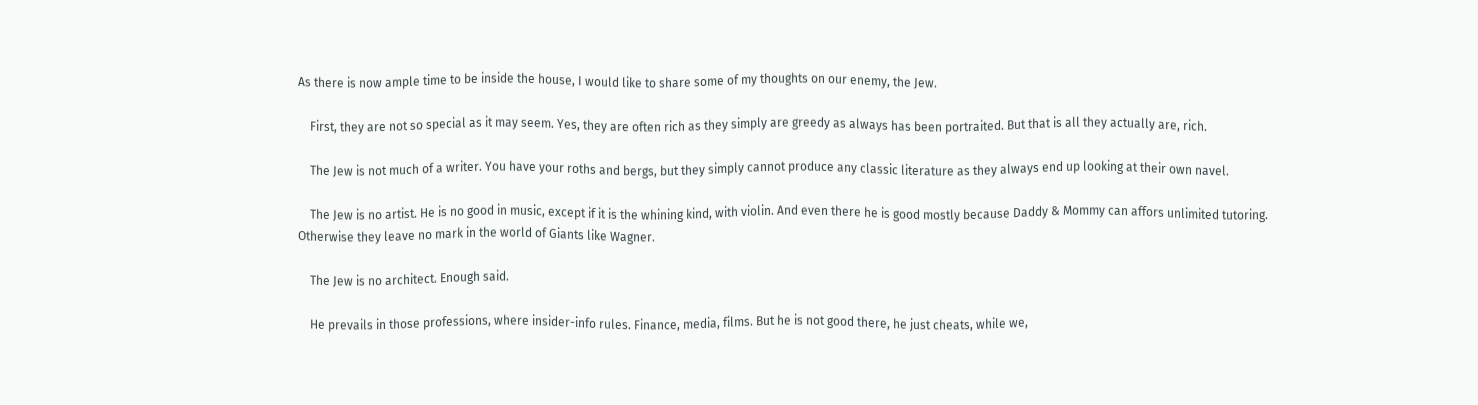As there is now ample time to be inside the house, I would like to share some of my thoughts on our enemy, the Jew.

    First, they are not so special as it may seem. Yes, they are often rich as they simply are greedy as always has been portraited. But that is all they actually are, rich.

    The Jew is not much of a writer. You have your roths and bergs, but they simply cannot produce any classic literature as they always end up looking at their own navel.

    The Jew is no artist. He is no good in music, except if it is the whining kind, with violin. And even there he is good mostly because Daddy & Mommy can affors unlimited tutoring. Otherwise they leave no mark in the world of Giants like Wagner.

    The Jew is no architect. Enough said.

    He prevails in those professions, where insider-info rules. Finance, media, films. But he is not good there, he just cheats, while we,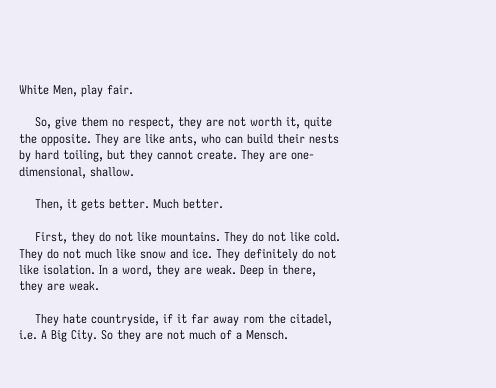White Men, play fair.

    So, give them no respect, they are not worth it, quite the opposite. They are like ants, who can build their nests by hard toiling, but they cannot create. They are one-dimensional, shallow.

    Then, it gets better. Much better.

    First, they do not like mountains. They do not like cold. They do not much like snow and ice. They definitely do not like isolation. In a word, they are weak. Deep in there, they are weak.

    They hate countryside, if it far away rom the citadel, i.e. A Big City. So they are not much of a Mensch.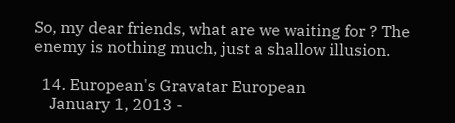So, my dear friends, what are we waiting for ? The enemy is nothing much, just a shallow illusion.

  14. European's Gravatar European
    January 1, 2013 -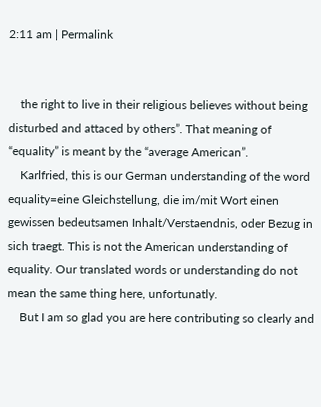2:11 am | Permalink


    the right to live in their religious believes without being disturbed and attaced by others”. That meaning of “equality” is meant by the “average American”.
    Karlfried, this is our German understanding of the word equality=eine Gleichstellung, die im/mit Wort einen gewissen bedeutsamen Inhalt/Verstaendnis, oder Bezug in sich traegt. This is not the American understanding of equality. Our translated words or understanding do not mean the same thing here, unfortunatly.
    But I am so glad you are here contributing so clearly and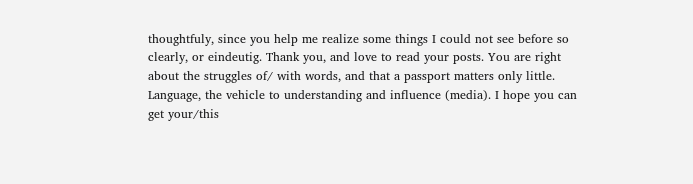thoughtfuly, since you help me realize some things I could not see before so clearly, or eindeutig. Thank you, and love to read your posts. You are right about the struggles of/ with words, and that a passport matters only little. Language, the vehicle to understanding and influence (media). I hope you can get your/this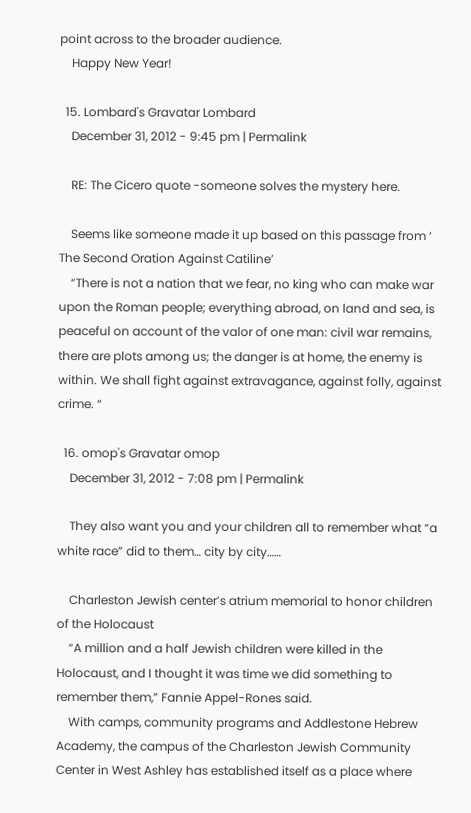point across to the broader audience.
    Happy New Year!

  15. Lombard's Gravatar Lombard
    December 31, 2012 - 9:45 pm | Permalink

    RE: The Cicero quote -someone solves the mystery here.

    Seems like someone made it up based on this passage from ‘ The Second Oration Against Catiline’
    “There is not a nation that we fear, no king who can make war upon the Roman people; everything abroad, on land and sea, is peaceful on account of the valor of one man: civil war remains, there are plots among us; the danger is at home, the enemy is within. We shall fight against extravagance, against folly, against crime. “

  16. omop's Gravatar omop
    December 31, 2012 - 7:08 pm | Permalink

    They also want you and your children all to remember what “a white race” did to them… city by city……

    Charleston Jewish center’s atrium memorial to honor children of the Holocaust
    “A million and a half Jewish children were killed in the Holocaust, and I thought it was time we did something to remember them,” Fannie Appel-Rones said.
    With camps, community programs and Addlestone Hebrew Academy, the campus of the Charleston Jewish Community Center in West Ashley has established itself as a place where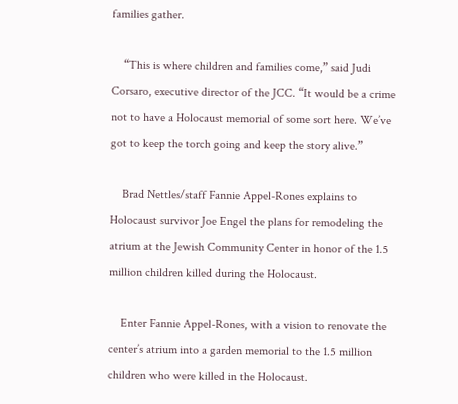families gather.

    “This is where children and families come,” said Judi Corsaro, executive director of the JCC. “It would be a crime not to have a Holocaust memorial of some sort here. We’ve got to keep the torch going and keep the story alive.”

    Brad Nettles/staff Fannie Appel-Rones explains to Holocaust survivor Joe Engel the plans for remodeling the atrium at the Jewish Community Center in honor of the 1.5 million children killed during the Holocaust.

    Enter Fannie Appel-Rones, with a vision to renovate the center’s atrium into a garden memorial to the 1.5 million children who were killed in the Holocaust.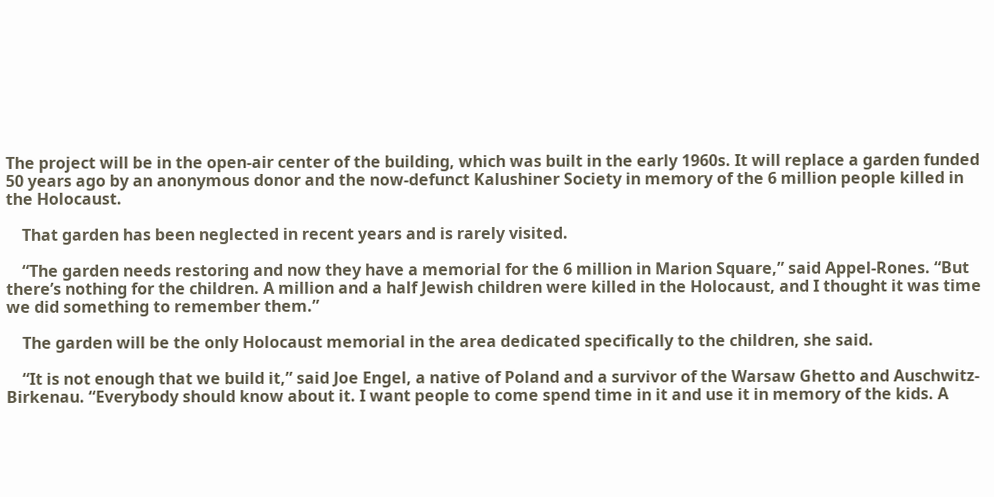The project will be in the open-air center of the building, which was built in the early 1960s. It will replace a garden funded 50 years ago by an anonymous donor and the now-defunct Kalushiner Society in memory of the 6 million people killed in the Holocaust.

    That garden has been neglected in recent years and is rarely visited.

    “The garden needs restoring and now they have a memorial for the 6 million in Marion Square,” said Appel-Rones. “But there’s nothing for the children. A million and a half Jewish children were killed in the Holocaust, and I thought it was time we did something to remember them.”

    The garden will be the only Holocaust memorial in the area dedicated specifically to the children, she said.

    “It is not enough that we build it,” said Joe Engel, a native of Poland and a survivor of the Warsaw Ghetto and Auschwitz-Birkenau. “Everybody should know about it. I want people to come spend time in it and use it in memory of the kids. A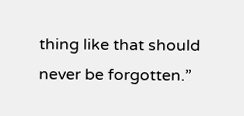thing like that should never be forgotten.”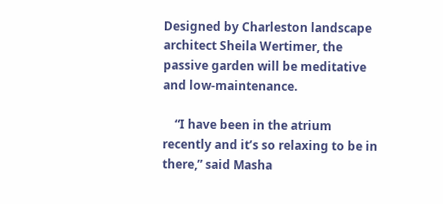Designed by Charleston landscape architect Sheila Wertimer, the passive garden will be meditative and low-maintenance.

    “I have been in the atrium recently and it’s so relaxing to be in there,” said Masha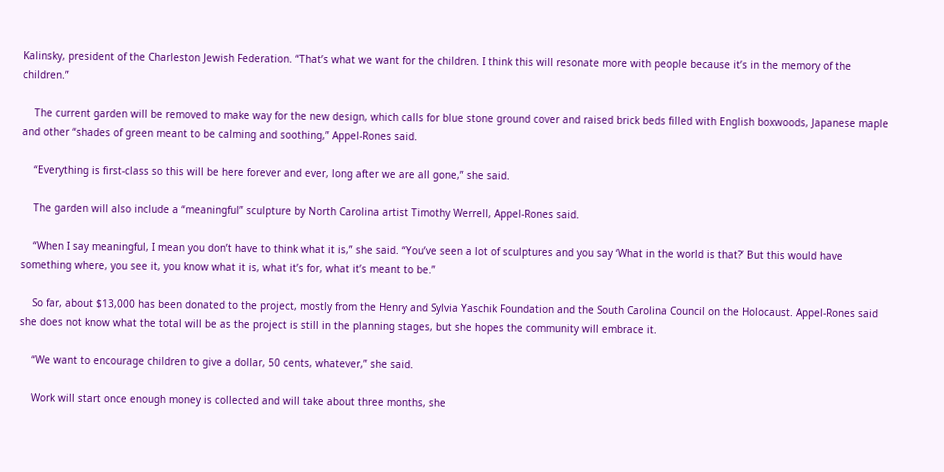Kalinsky, president of the Charleston Jewish Federation. “That’s what we want for the children. I think this will resonate more with people because it’s in the memory of the children.”

    The current garden will be removed to make way for the new design, which calls for blue stone ground cover and raised brick beds filled with English boxwoods, Japanese maple and other “shades of green meant to be calming and soothing,” Appel-Rones said.

    “Everything is first-class so this will be here forever and ever, long after we are all gone,” she said.

    The garden will also include a “meaningful” sculpture by North Carolina artist Timothy Werrell, Appel-Rones said.

    “When I say meaningful, I mean you don’t have to think what it is,” she said. “You’ve seen a lot of sculptures and you say ‘What in the world is that?’ But this would have something where, you see it, you know what it is, what it’s for, what it’s meant to be.”

    So far, about $13,000 has been donated to the project, mostly from the Henry and Sylvia Yaschik Foundation and the South Carolina Council on the Holocaust. Appel-Rones said she does not know what the total will be as the project is still in the planning stages, but she hopes the community will embrace it.

    “We want to encourage children to give a dollar, 50 cents, whatever,” she said.

    Work will start once enough money is collected and will take about three months, she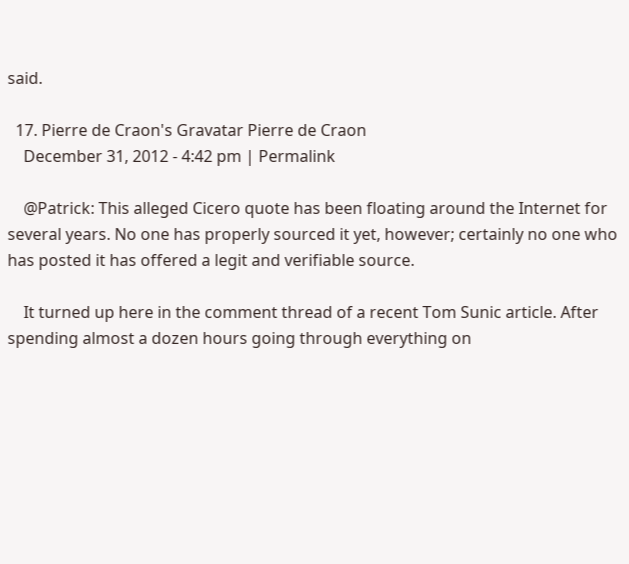said.

  17. Pierre de Craon's Gravatar Pierre de Craon
    December 31, 2012 - 4:42 pm | Permalink

    @Patrick: This alleged Cicero quote has been floating around the Internet for several years. No one has properly sourced it yet, however; certainly no one who has posted it has offered a legit and verifiable source.

    It turned up here in the comment thread of a recent Tom Sunic article. After spending almost a dozen hours going through everything on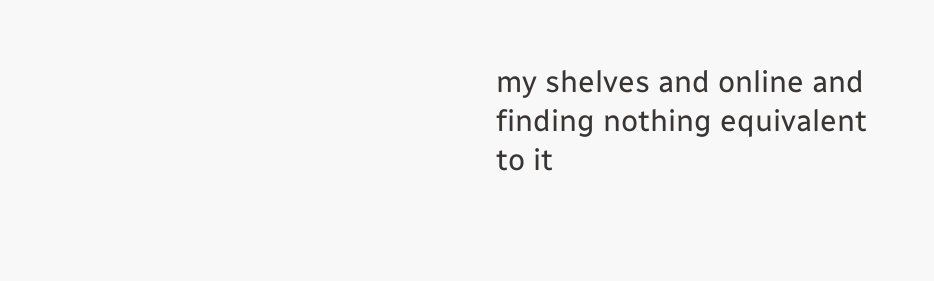my shelves and online and finding nothing equivalent to it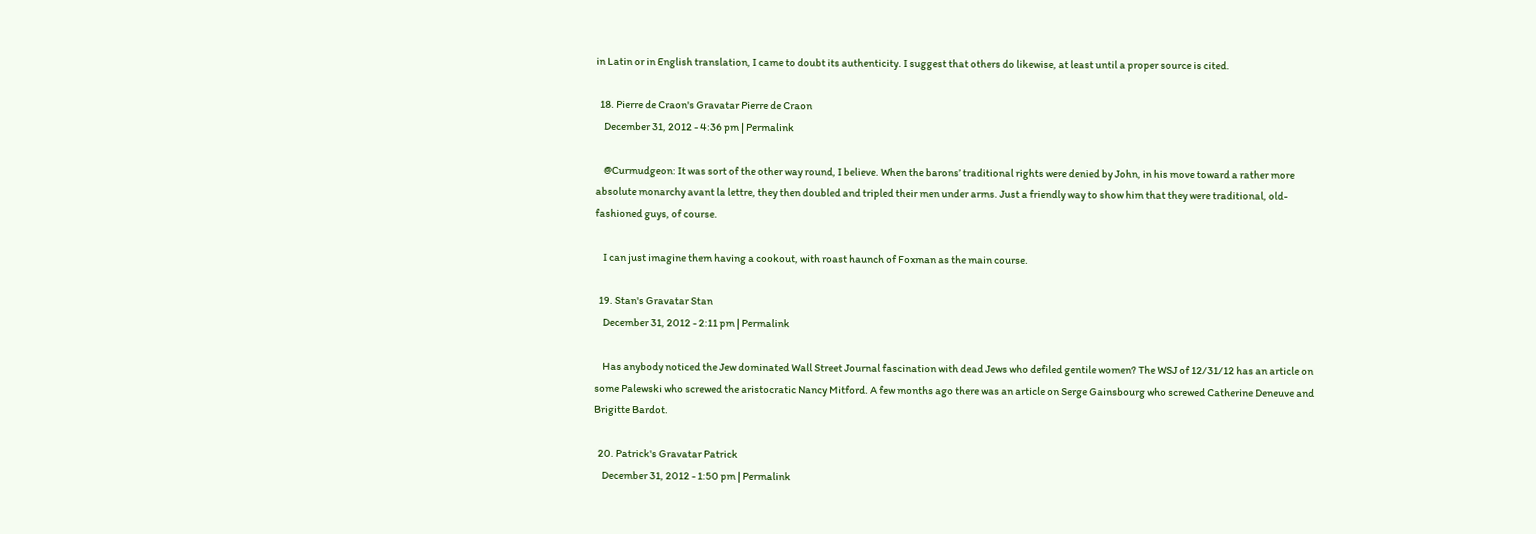in Latin or in English translation, I came to doubt its authenticity. I suggest that others do likewise, at least until a proper source is cited.

  18. Pierre de Craon's Gravatar Pierre de Craon
    December 31, 2012 - 4:36 pm | Permalink

    @Curmudgeon: It was sort of the other way round, I believe. When the barons’ traditional rights were denied by John, in his move toward a rather more absolute monarchy avant la lettre, they then doubled and tripled their men under arms. Just a friendly way to show him that they were traditional, old-fashioned guys, of course.

    I can just imagine them having a cookout, with roast haunch of Foxman as the main course.

  19. Stan's Gravatar Stan
    December 31, 2012 - 2:11 pm | Permalink

    Has anybody noticed the Jew dominated Wall Street Journal fascination with dead Jews who defiled gentile women? The WSJ of 12/31/12 has an article on some Palewski who screwed the aristocratic Nancy Mitford. A few months ago there was an article on Serge Gainsbourg who screwed Catherine Deneuve and Brigitte Bardot.

  20. Patrick's Gravatar Patrick
    December 31, 2012 - 1:50 pm | Permalink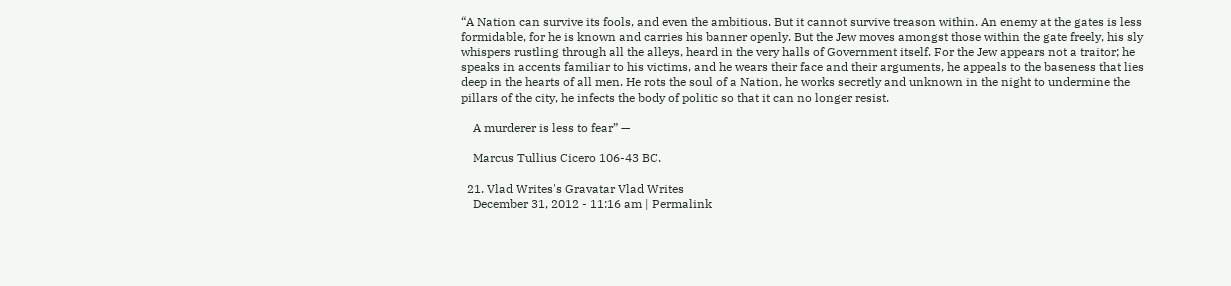“A Nation can survive its fools, and even the ambitious. But it cannot survive treason within. An enemy at the gates is less formidable, for he is known and carries his banner openly. But the Jew moves amongst those within the gate freely, his sly whispers rustling through all the alleys, heard in the very halls of Government itself. For the Jew appears not a traitor; he speaks in accents familiar to his victims, and he wears their face and their arguments, he appeals to the baseness that lies deep in the hearts of all men. He rots the soul of a Nation, he works secretly and unknown in the night to undermine the pillars of the city, he infects the body of politic so that it can no longer resist.

    A murderer is less to fear” —

    Marcus Tullius Cicero 106-43 BC.

  21. Vlad Writes's Gravatar Vlad Writes
    December 31, 2012 - 11:16 am | Permalink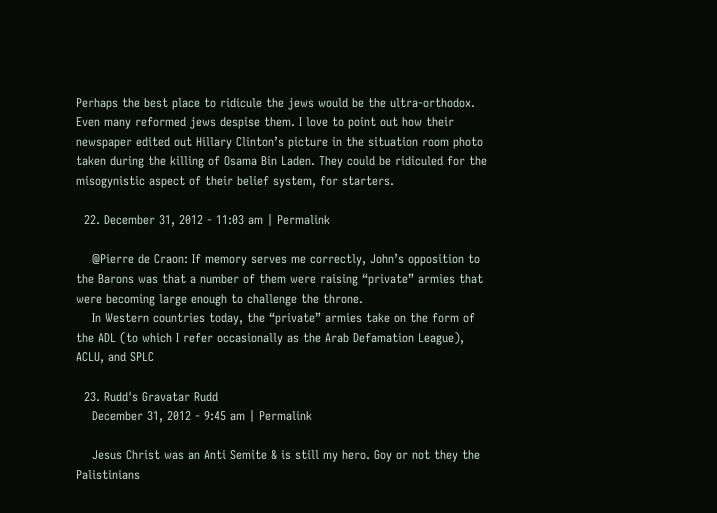Perhaps the best place to ridicule the jews would be the ultra-orthodox. Even many reformed jews despise them. I love to point out how their newspaper edited out Hillary Clinton’s picture in the situation room photo taken during the killing of Osama Bin Laden. They could be ridiculed for the misogynistic aspect of their belief system, for starters.

  22. December 31, 2012 - 11:03 am | Permalink

    @Pierre de Craon: If memory serves me correctly, John’s opposition to the Barons was that a number of them were raising “private” armies that were becoming large enough to challenge the throne.
    In Western countries today, the “private” armies take on the form of the ADL (to which I refer occasionally as the Arab Defamation League), ACLU, and SPLC

  23. Rudd's Gravatar Rudd
    December 31, 2012 - 9:45 am | Permalink

    Jesus Christ was an Anti Semite & is still my hero. Goy or not they the Palistinians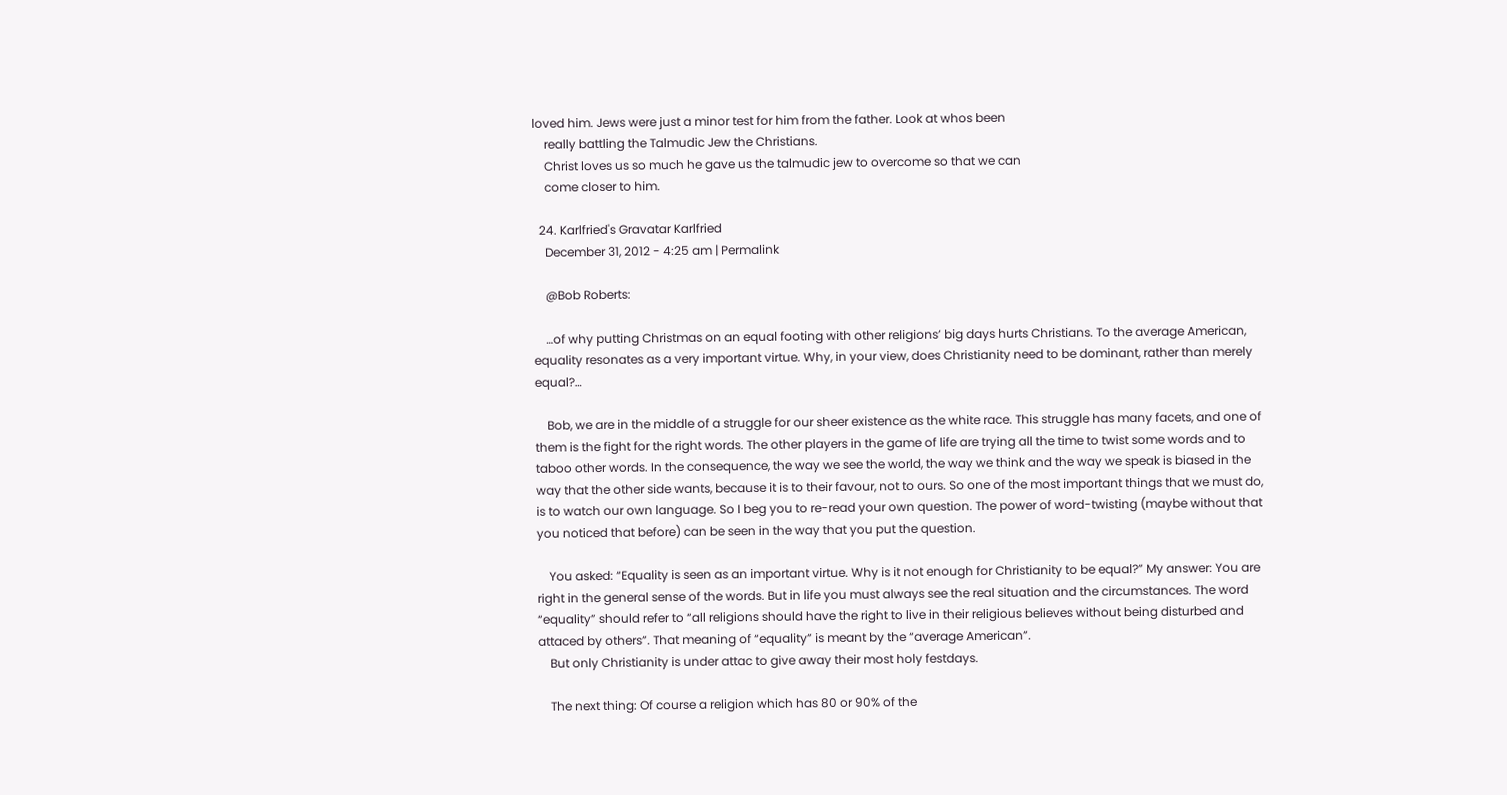loved him. Jews were just a minor test for him from the father. Look at whos been
    really battling the Talmudic Jew the Christians.
    Christ loves us so much he gave us the talmudic jew to overcome so that we can
    come closer to him.

  24. Karlfried's Gravatar Karlfried
    December 31, 2012 - 4:25 am | Permalink

    @Bob Roberts:

    …of why putting Christmas on an equal footing with other religions’ big days hurts Christians. To the average American, equality resonates as a very important virtue. Why, in your view, does Christianity need to be dominant, rather than merely equal?…

    Bob, we are in the middle of a struggle for our sheer existence as the white race. This struggle has many facets, and one of them is the fight for the right words. The other players in the game of life are trying all the time to twist some words and to taboo other words. In the consequence, the way we see the world, the way we think and the way we speak is biased in the way that the other side wants, because it is to their favour, not to ours. So one of the most important things that we must do, is to watch our own language. So I beg you to re-read your own question. The power of word-twisting (maybe without that you noticed that before) can be seen in the way that you put the question.

    You asked: “Equality is seen as an important virtue. Why is it not enough for Christianity to be equal?” My answer: You are right in the general sense of the words. But in life you must always see the real situation and the circumstances. The word “equality” should refer to “all religions should have the right to live in their religious believes without being disturbed and attaced by others”. That meaning of “equality” is meant by the “average American”.
    But only Christianity is under attac to give away their most holy festdays.

    The next thing: Of course a religion which has 80 or 90% of the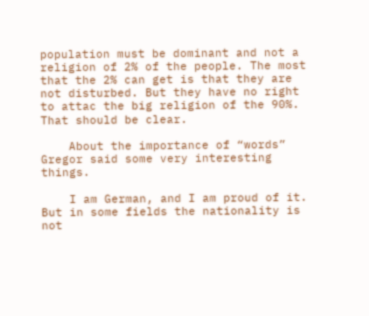population must be dominant and not a religion of 2% of the people. The most that the 2% can get is that they are not disturbed. But they have no right to attac the big religion of the 90%. That should be clear.

    About the importance of “words” Gregor said some very interesting things.

    I am German, and I am proud of it. But in some fields the nationality is not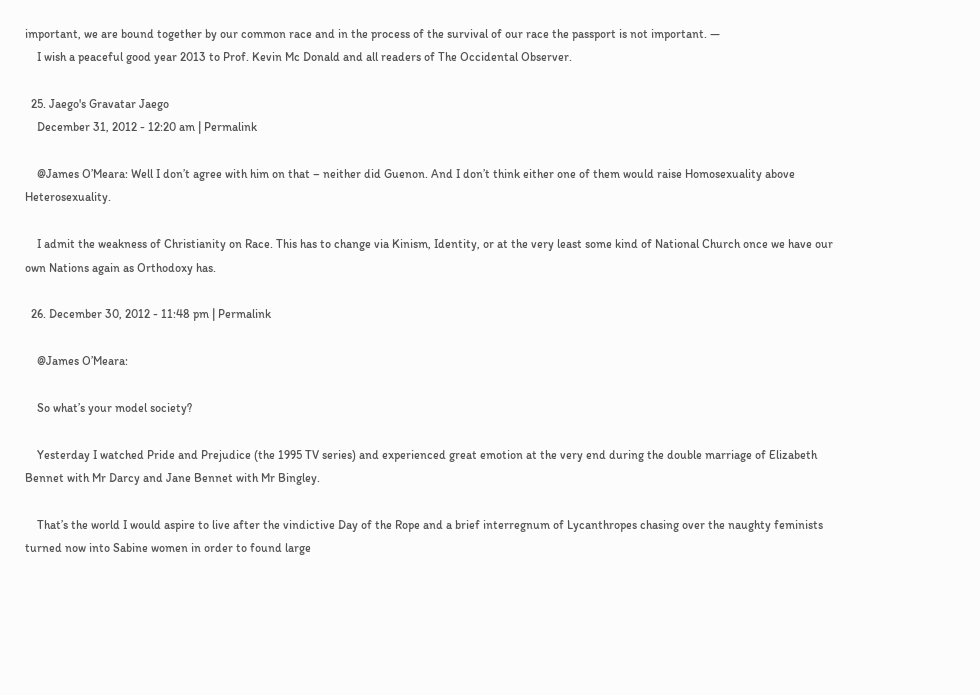important, we are bound together by our common race and in the process of the survival of our race the passport is not important. —
    I wish a peaceful good year 2013 to Prof. Kevin Mc Donald and all readers of The Occidental Observer.

  25. Jaego's Gravatar Jaego
    December 31, 2012 - 12:20 am | Permalink

    @James O’Meara: Well I don’t agree with him on that – neither did Guenon. And I don’t think either one of them would raise Homosexuality above Heterosexuality.

    I admit the weakness of Christianity on Race. This has to change via Kinism, Identity, or at the very least some kind of National Church once we have our own Nations again as Orthodoxy has.

  26. December 30, 2012 - 11:48 pm | Permalink

    @James O’Meara:

    So what’s your model society?

    Yesterday I watched Pride and Prejudice (the 1995 TV series) and experienced great emotion at the very end during the double marriage of Elizabeth Bennet with Mr Darcy and Jane Bennet with Mr Bingley.

    That’s the world I would aspire to live after the vindictive Day of the Rope and a brief interregnum of Lycanthropes chasing over the naughty feminists turned now into Sabine women in order to found large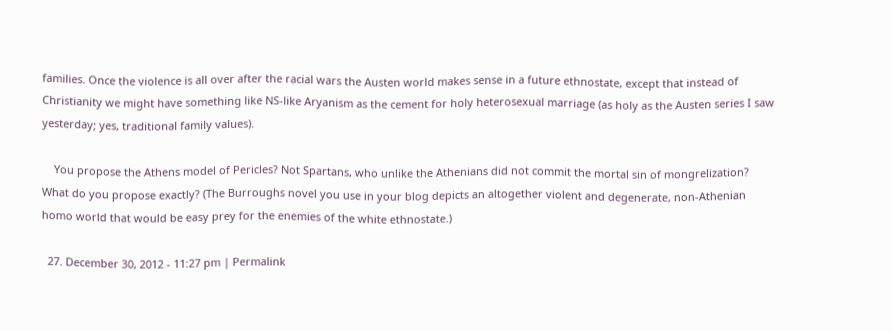families. Once the violence is all over after the racial wars the Austen world makes sense in a future ethnostate, except that instead of Christianity we might have something like NS-like Aryanism as the cement for holy heterosexual marriage (as holy as the Austen series I saw yesterday; yes, traditional family values).

    You propose the Athens model of Pericles? Not Spartans, who unlike the Athenians did not commit the mortal sin of mongrelization? What do you propose exactly? (The Burroughs novel you use in your blog depicts an altogether violent and degenerate, non-Athenian homo world that would be easy prey for the enemies of the white ethnostate.)

  27. December 30, 2012 - 11:27 pm | Permalink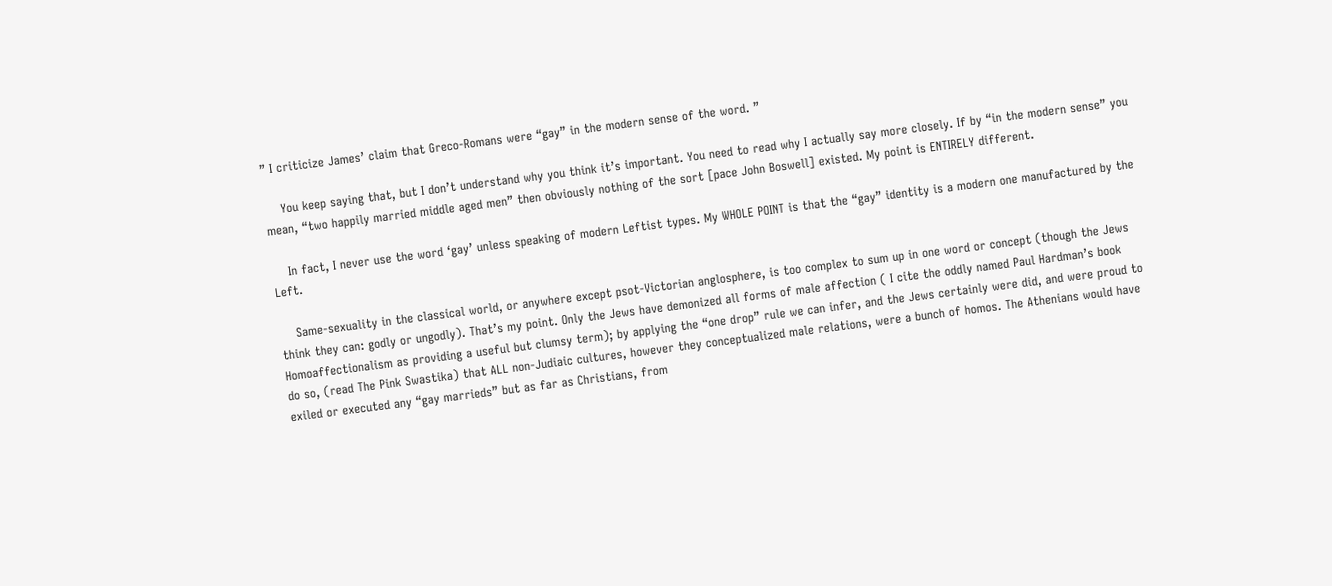” I criticize James’ claim that Greco-Romans were “gay” in the modern sense of the word. ”

    You keep saying that, but I don’t understand why you think it’s important. You need to read why I actually say more closely. If by “in the modern sense” you mean, “two happily married middle aged men” then obviously nothing of the sort [pace John Boswell] existed. My point is ENTIRELY different.

    In fact, I never use the word ‘gay’ unless speaking of modern Leftist types. My WHOLE POINT is that the “gay” identity is a modern one manufactured by the Left.

    Same-sexuality in the classical world, or anywhere except psot-Victorian anglosphere, is too complex to sum up in one word or concept (though the Jews think they can: godly or ungodly). That’s my point. Only the Jews have demonized all forms of male affection ( I cite the oddly named Paul Hardman’s book Homoaffectionalism as providing a useful but clumsy term); by applying the “one drop” rule we can infer, and the Jews certainly were did, and were proud to do so, (read The Pink Swastika) that ALL non-Judiaic cultures, however they conceptualized male relations, were a bunch of homos. The Athenians would have exiled or executed any “gay marrieds” but as far as Christians, from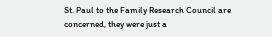St. Paul to the Family Research Council are concerned, they were just a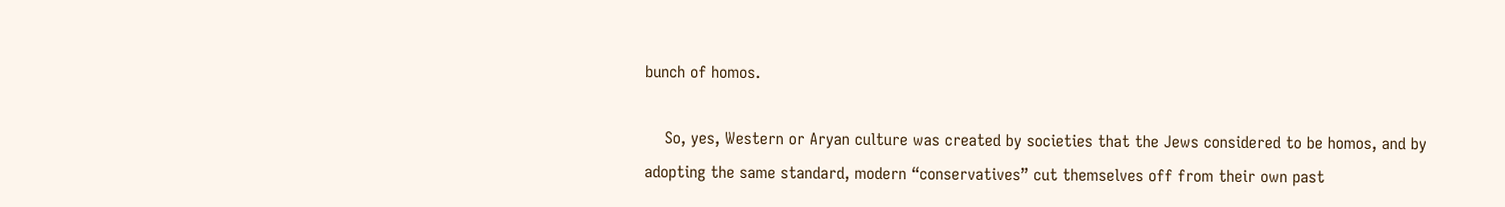bunch of homos.

    So, yes, Western or Aryan culture was created by societies that the Jews considered to be homos, and by adopting the same standard, modern “conservatives” cut themselves off from their own past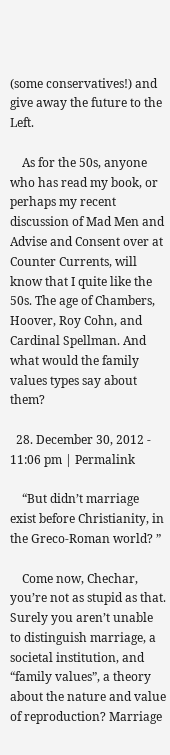(some conservatives!) and give away the future to the Left.

    As for the 50s, anyone who has read my book, or perhaps my recent discussion of Mad Men and Advise and Consent over at Counter Currents, will know that I quite like the 50s. The age of Chambers, Hoover, Roy Cohn, and Cardinal Spellman. And what would the family values types say about them?

  28. December 30, 2012 - 11:06 pm | Permalink

    “But didn’t marriage exist before Christianity, in the Greco-Roman world? ”

    Come now, Chechar, you’re not as stupid as that. Surely you aren’t unable to distinguish marriage, a societal institution, and “family values”, a theory about the nature and value of reproduction? Marriage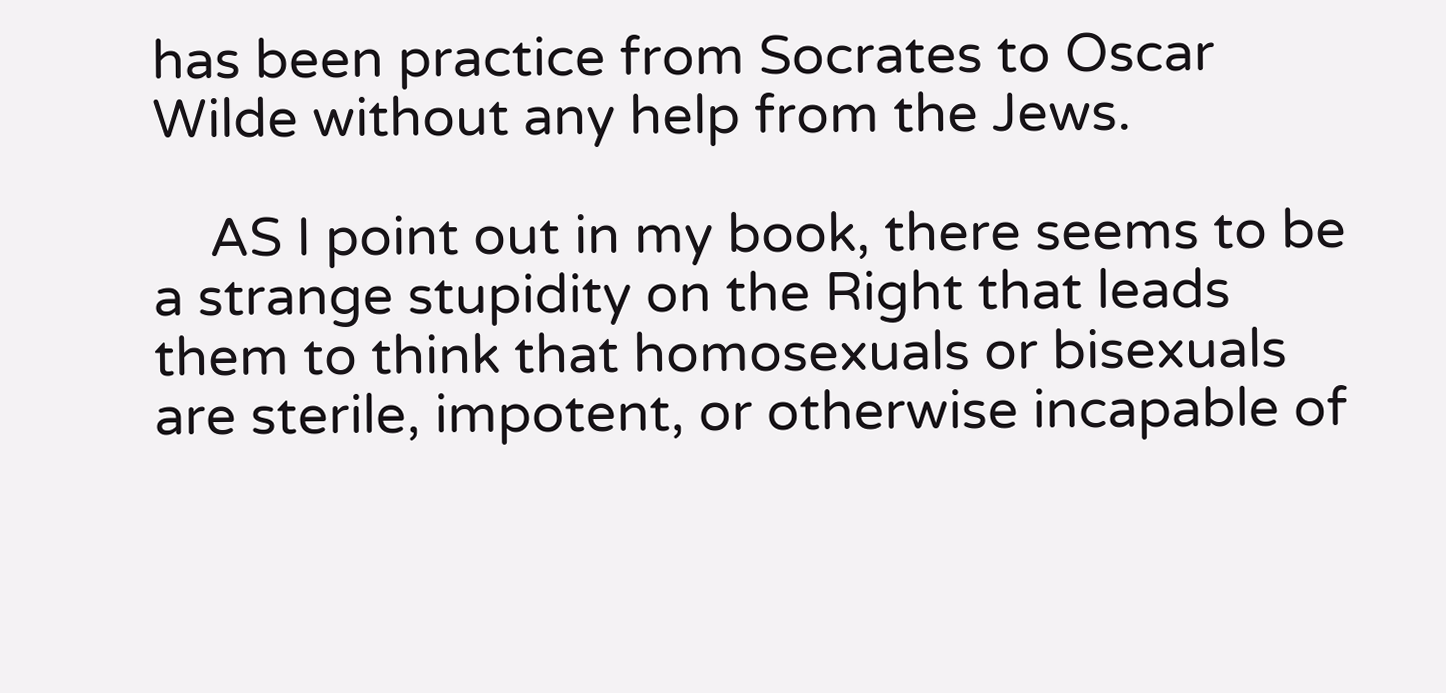has been practice from Socrates to Oscar Wilde without any help from the Jews.

    AS I point out in my book, there seems to be a strange stupidity on the Right that leads them to think that homosexuals or bisexuals are sterile, impotent, or otherwise incapable of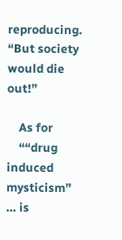reproducing. “But society would die out!”

    As for
    ““drug induced mysticism” … is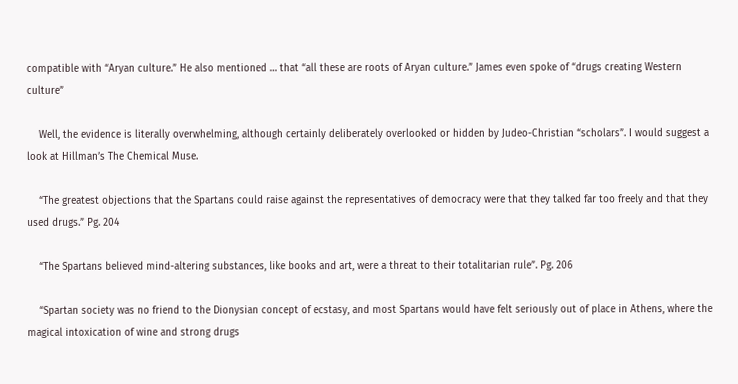compatible with “Aryan culture.” He also mentioned … that “all these are roots of Aryan culture.” James even spoke of “drugs creating Western culture”

    Well, the evidence is literally overwhelming, although certainly deliberately overlooked or hidden by Judeo-Christian “scholars”. I would suggest a look at Hillman’s The Chemical Muse.

    “The greatest objections that the Spartans could raise against the representatives of democracy were that they talked far too freely and that they used drugs.” Pg. 204

    “The Spartans believed mind-altering substances, like books and art, were a threat to their totalitarian rule”. Pg. 206

    “Spartan society was no friend to the Dionysian concept of ecstasy, and most Spartans would have felt seriously out of place in Athens, where the magical intoxication of wine and strong drugs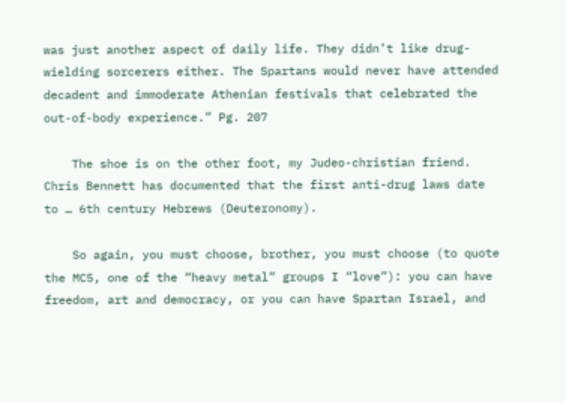was just another aspect of daily life. They didn’t like drug-wielding sorcerers either. The Spartans would never have attended decadent and immoderate Athenian festivals that celebrated the out-of-body experience.” Pg. 207

    The shoe is on the other foot, my Judeo-christian friend. Chris Bennett has documented that the first anti-drug laws date to … 6th century Hebrews (Deuteronomy).

    So again, you must choose, brother, you must choose (to quote the MC5, one of the “heavy metal” groups I “love”): you can have freedom, art and democracy, or you can have Spartan Israel, and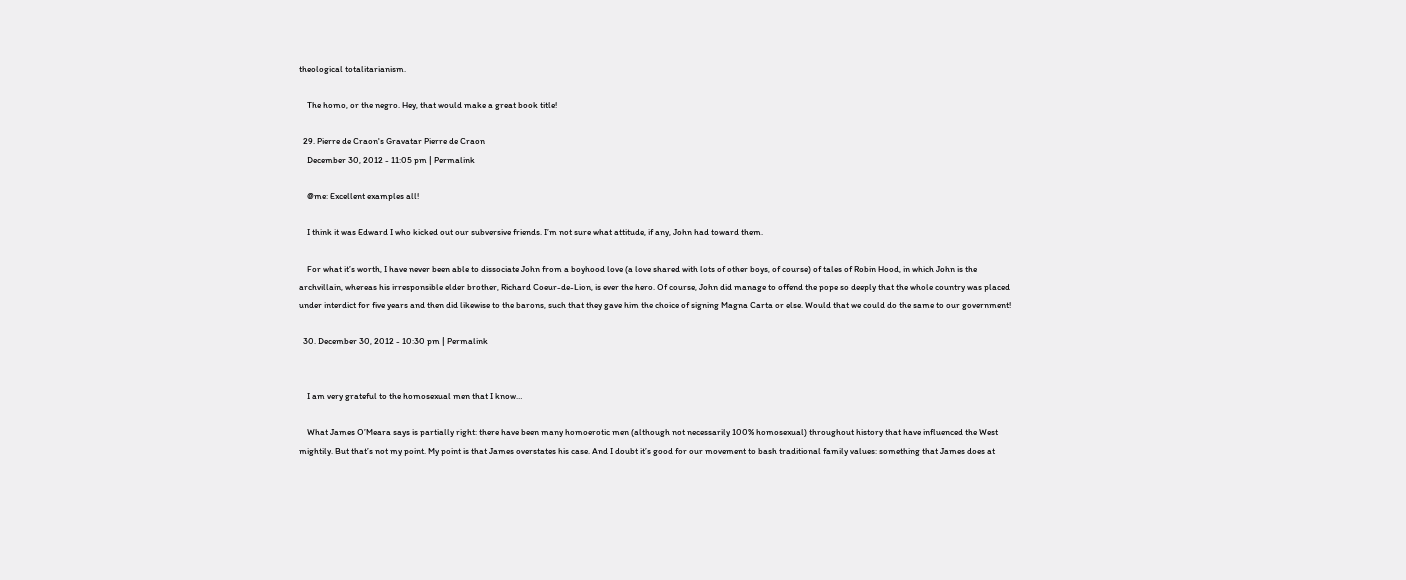theological totalitarianism.

    The homo, or the negro. Hey, that would make a great book title!

  29. Pierre de Craon's Gravatar Pierre de Craon
    December 30, 2012 - 11:05 pm | Permalink

    @me: Excellent examples all!

    I think it was Edward I who kicked out our subversive friends. I’m not sure what attitude, if any, John had toward them.

    For what it’s worth, I have never been able to dissociate John from a boyhood love (a love shared with lots of other boys, of course) of tales of Robin Hood, in which John is the archvillain, whereas his irresponsible elder brother, Richard Coeur-de-Lion, is ever the hero. Of course, John did manage to offend the pope so deeply that the whole country was placed under interdict for five years and then did likewise to the barons, such that they gave him the choice of signing Magna Carta or else. Would that we could do the same to our government!

  30. December 30, 2012 - 10:30 pm | Permalink


    I am very grateful to the homosexual men that I know…

    What James O’Meara says is partially right: there have been many homoerotic men (although not necessarily 100% homosexual) throughout history that have influenced the West mightily. But that’s not my point. My point is that James overstates his case. And I doubt it’s good for our movement to bash traditional family values: something that James does at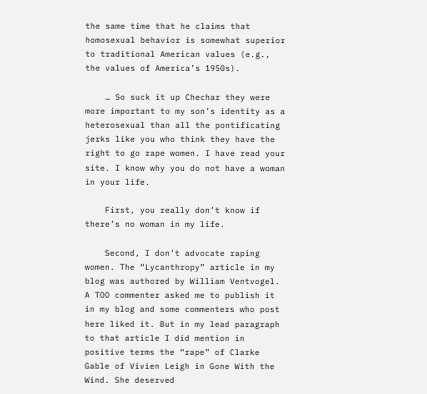the same time that he claims that homosexual behavior is somewhat superior to traditional American values (e.g., the values of America’s 1950s).

    … So suck it up Chechar they were more important to my son’s identity as a heterosexual than all the pontificating jerks like you who think they have the right to go rape women. I have read your site. I know why you do not have a woman in your life.

    First, you really don’t know if there’s no woman in my life.

    Second, I don’t advocate raping women. The “Lycanthropy” article in my blog was authored by William Ventvogel. A TOO commenter asked me to publish it in my blog and some commenters who post here liked it. But in my lead paragraph to that article I did mention in positive terms the “rape” of Clarke Gable of Vivien Leigh in Gone With the Wind. She deserved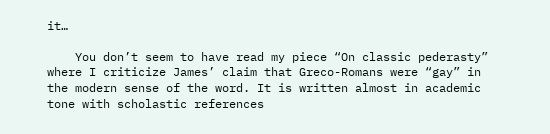it…

    You don’t seem to have read my piece “On classic pederasty” where I criticize James’ claim that Greco-Romans were “gay” in the modern sense of the word. It is written almost in academic tone with scholastic references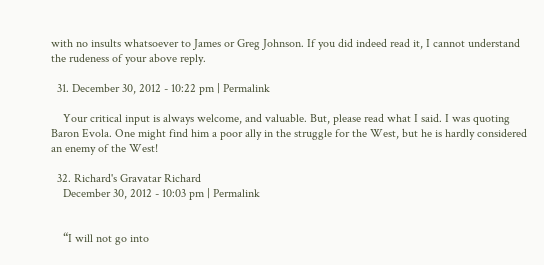with no insults whatsoever to James or Greg Johnson. If you did indeed read it, I cannot understand the rudeness of your above reply.

  31. December 30, 2012 - 10:22 pm | Permalink

    Your critical input is always welcome, and valuable. But, please read what I said. I was quoting Baron Evola. One might find him a poor ally in the struggle for the West, but he is hardly considered an enemy of the West!

  32. Richard's Gravatar Richard
    December 30, 2012 - 10:03 pm | Permalink


    “I will not go into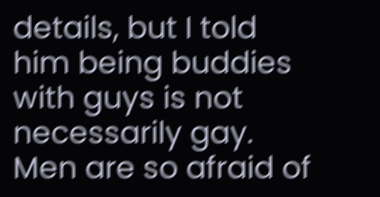details, but I told him being buddies with guys is not necessarily gay. Men are so afraid of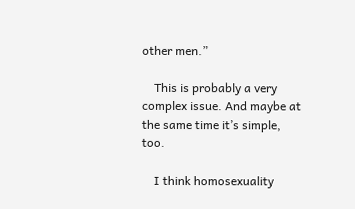other men.”

    This is probably a very complex issue. And maybe at the same time it’s simple, too.

    I think homosexuality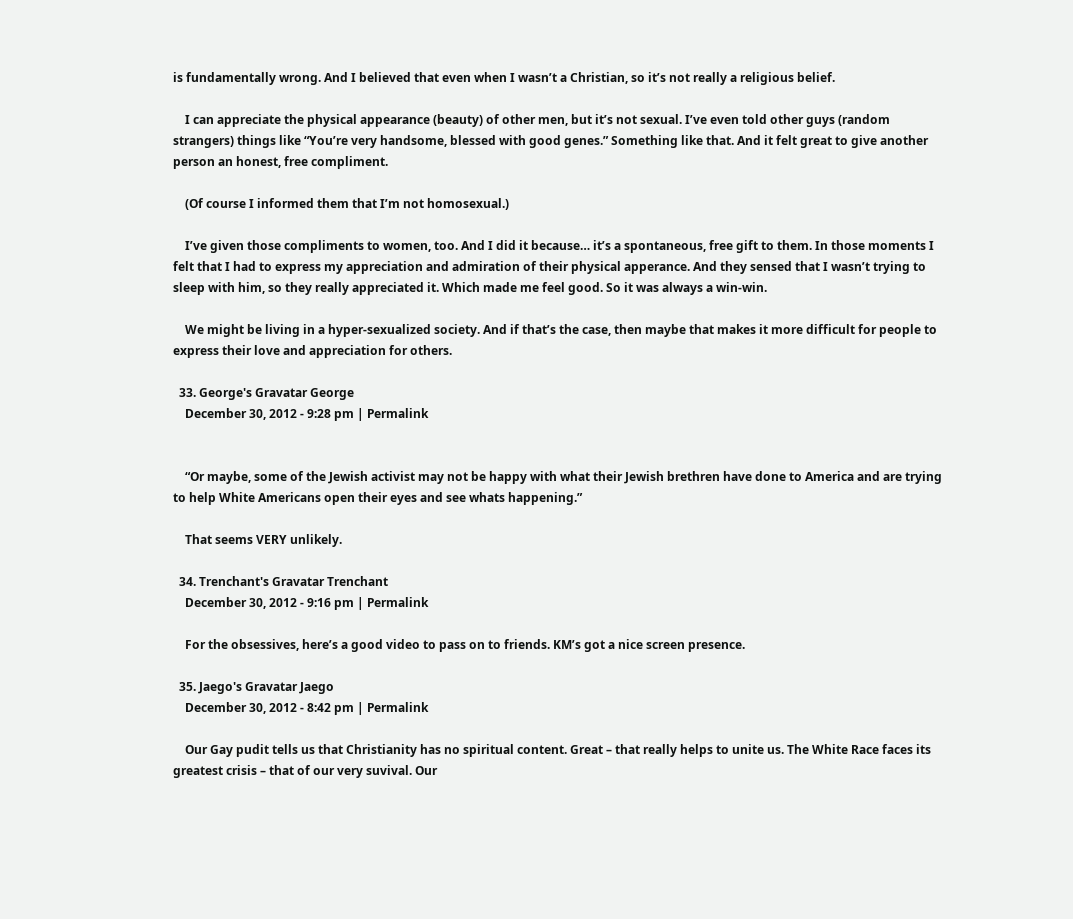is fundamentally wrong. And I believed that even when I wasn’t a Christian, so it’s not really a religious belief.

    I can appreciate the physical appearance (beauty) of other men, but it’s not sexual. I’ve even told other guys (random strangers) things like “You’re very handsome, blessed with good genes.” Something like that. And it felt great to give another person an honest, free compliment.

    (Of course I informed them that I’m not homosexual.)

    I’ve given those compliments to women, too. And I did it because… it’s a spontaneous, free gift to them. In those moments I felt that I had to express my appreciation and admiration of their physical apperance. And they sensed that I wasn’t trying to sleep with him, so they really appreciated it. Which made me feel good. So it was always a win-win.

    We might be living in a hyper-sexualized society. And if that’s the case, then maybe that makes it more difficult for people to express their love and appreciation for others.

  33. George's Gravatar George
    December 30, 2012 - 9:28 pm | Permalink


    “Or maybe, some of the Jewish activist may not be happy with what their Jewish brethren have done to America and are trying to help White Americans open their eyes and see whats happening.”

    That seems VERY unlikely.

  34. Trenchant's Gravatar Trenchant
    December 30, 2012 - 9:16 pm | Permalink

    For the obsessives, here’s a good video to pass on to friends. KM’s got a nice screen presence.

  35. Jaego's Gravatar Jaego
    December 30, 2012 - 8:42 pm | Permalink

    Our Gay pudit tells us that Christianity has no spiritual content. Great – that really helps to unite us. The White Race faces its greatest crisis – that of our very suvival. Our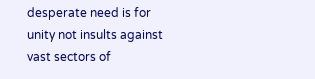desperate need is for unity not insults against vast sectors of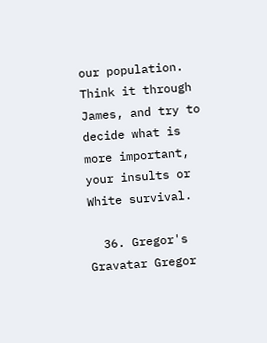our population. Think it through James, and try to decide what is more important, your insults or White survival.

  36. Gregor's Gravatar Gregor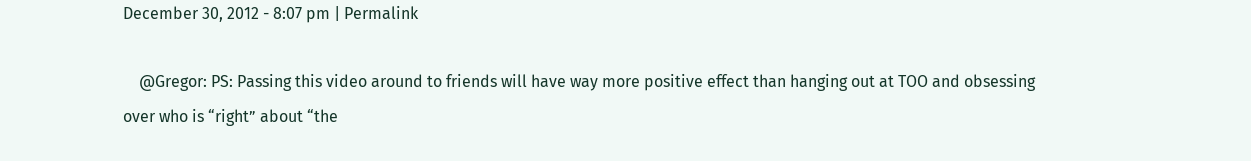December 30, 2012 - 8:07 pm | Permalink

    @Gregor: PS: Passing this video around to friends will have way more positive effect than hanging out at TOO and obsessing over who is “right” about “the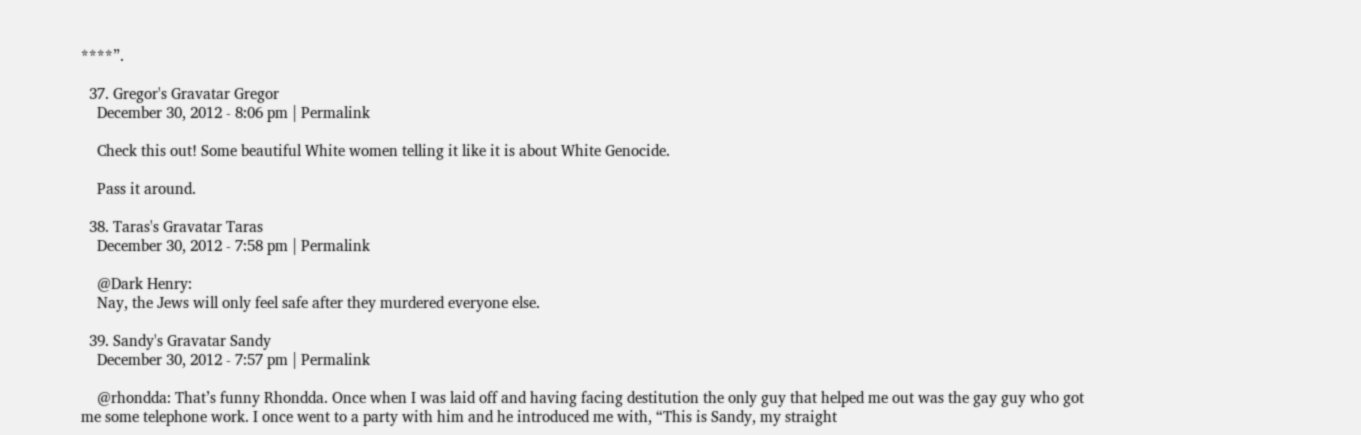****”.

  37. Gregor's Gravatar Gregor
    December 30, 2012 - 8:06 pm | Permalink

    Check this out! Some beautiful White women telling it like it is about White Genocide.

    Pass it around.

  38. Taras's Gravatar Taras
    December 30, 2012 - 7:58 pm | Permalink

    @Dark Henry:
    Nay, the Jews will only feel safe after they murdered everyone else.

  39. Sandy's Gravatar Sandy
    December 30, 2012 - 7:57 pm | Permalink

    @rhondda: That’s funny Rhondda. Once when I was laid off and having facing destitution the only guy that helped me out was the gay guy who got me some telephone work. I once went to a party with him and he introduced me with, “This is Sandy, my straight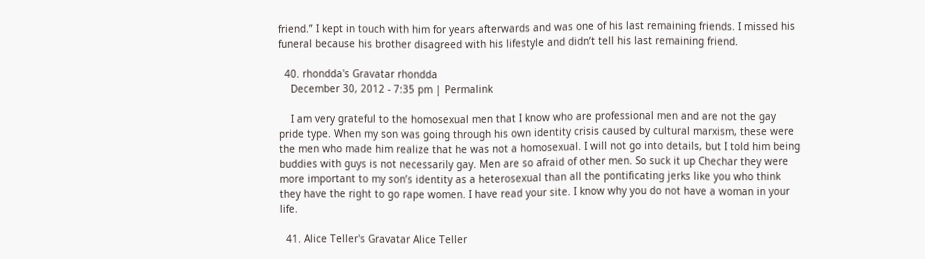friend.” I kept in touch with him for years afterwards and was one of his last remaining friends. I missed his funeral because his brother disagreed with his lifestyle and didn’t tell his last remaining friend.

  40. rhondda's Gravatar rhondda
    December 30, 2012 - 7:35 pm | Permalink

    I am very grateful to the homosexual men that I know who are professional men and are not the gay pride type. When my son was going through his own identity crisis caused by cultural marxism, these were the men who made him realize that he was not a homosexual. I will not go into details, but I told him being buddies with guys is not necessarily gay. Men are so afraid of other men. So suck it up Chechar they were more important to my son’s identity as a heterosexual than all the pontificating jerks like you who think they have the right to go rape women. I have read your site. I know why you do not have a woman in your life.

  41. Alice Teller's Gravatar Alice Teller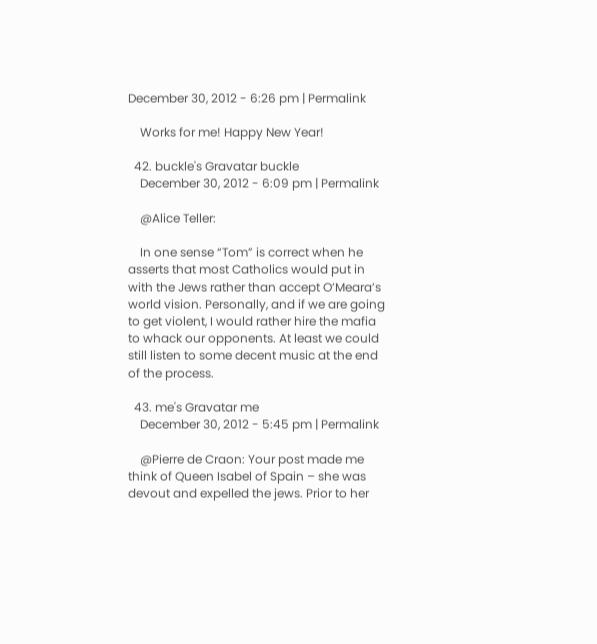December 30, 2012 - 6:26 pm | Permalink

    Works for me! Happy New Year!

  42. buckle's Gravatar buckle
    December 30, 2012 - 6:09 pm | Permalink

    @Alice Teller:

    In one sense “Tom” is correct when he asserts that most Catholics would put in with the Jews rather than accept O’Meara’s world vision. Personally, and if we are going to get violent, I would rather hire the mafia to whack our opponents. At least we could still listen to some decent music at the end of the process.

  43. me's Gravatar me
    December 30, 2012 - 5:45 pm | Permalink

    @Pierre de Craon: Your post made me think of Queen Isabel of Spain – she was devout and expelled the jews. Prior to her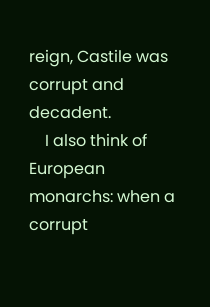reign, Castile was corrupt and decadent.
    I also think of European monarchs: when a corrupt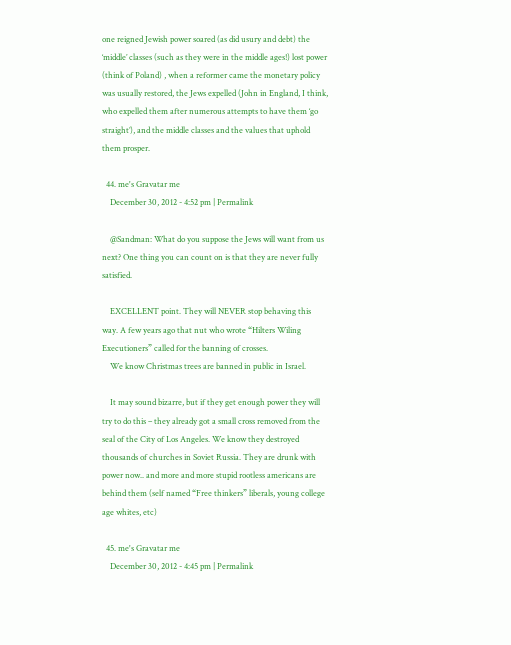one reigned Jewish power soared (as did usury and debt) the ‘middle’ classes (such as they were in the middle ages!) lost power (think of Poland) , when a reformer came the monetary policy was usually restored, the Jews expelled (John in England, I think, who expelled them after numerous attempts to have them ‘go straight’), and the middle classes and the values that uphold them prosper.

  44. me's Gravatar me
    December 30, 2012 - 4:52 pm | Permalink

    @Sandman: What do you suppose the Jews will want from us next? One thing you can count on is that they are never fully satisfied.

    EXCELLENT point. They will NEVER stop behaving this way. A few years ago that nut who wrote “Hilters Wiling Executioners” called for the banning of crosses.
    We know Christmas trees are banned in public in Israel.

    It may sound bizarre, but if they get enough power they will try to do this – they already got a small cross removed from the seal of the City of Los Angeles. We know they destroyed thousands of churches in Soviet Russia. They are drunk with power now.. and more and more stupid rootless americans are behind them (self named “Free thinkers” liberals, young college age whites, etc)

  45. me's Gravatar me
    December 30, 2012 - 4:45 pm | Permalink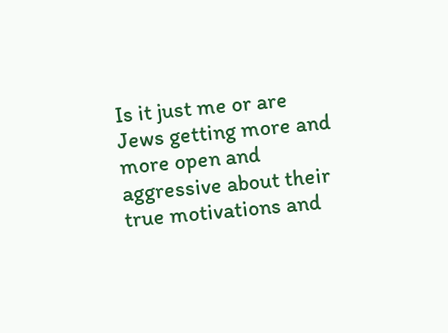Is it just me or are Jews getting more and more open and aggressive about their true motivations and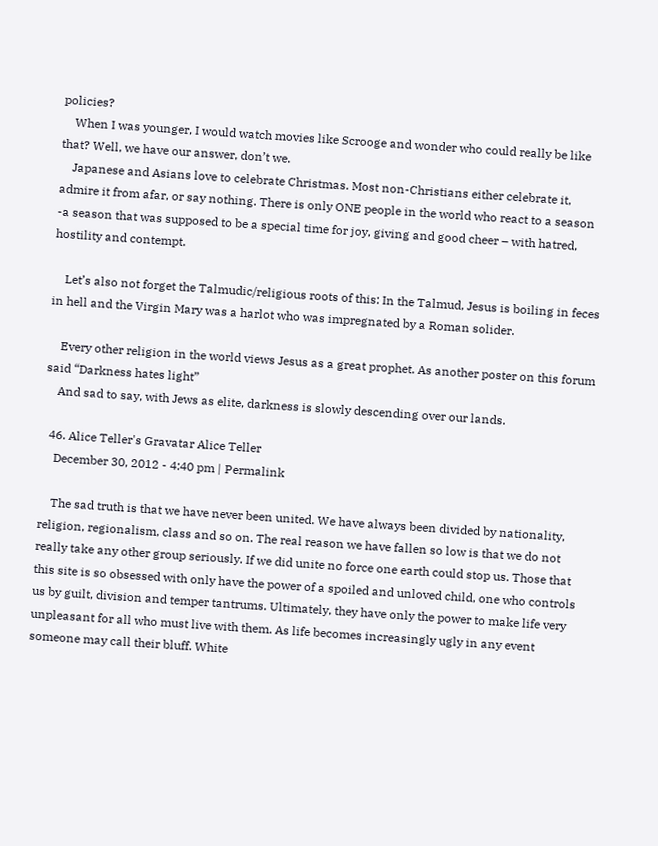policies?
    When I was younger, I would watch movies like Scrooge and wonder who could really be like that? Well, we have our answer, don’t we.
    Japanese and Asians love to celebrate Christmas. Most non-Christians either celebrate it, admire it from afar, or say nothing. There is only ONE people in the world who react to a season -a season that was supposed to be a special time for joy, giving and good cheer – with hatred, hostility and contempt.

    Let’s also not forget the Talmudic/religious roots of this: In the Talmud, Jesus is boiling in feces in hell and the Virgin Mary was a harlot who was impregnated by a Roman solider.

    Every other religion in the world views Jesus as a great prophet. As another poster on this forum said “Darkness hates light”
    And sad to say, with Jews as elite, darkness is slowly descending over our lands.

  46. Alice Teller's Gravatar Alice Teller
    December 30, 2012 - 4:40 pm | Permalink

    The sad truth is that we have never been united. We have always been divided by nationality, religion, regionalism, class and so on. The real reason we have fallen so low is that we do not really take any other group seriously. If we did unite no force one earth could stop us. Those that this site is so obsessed with only have the power of a spoiled and unloved child, one who controls us by guilt, division and temper tantrums. Ultimately, they have only the power to make life very unpleasant for all who must live with them. As life becomes increasingly ugly in any event someone may call their bluff. White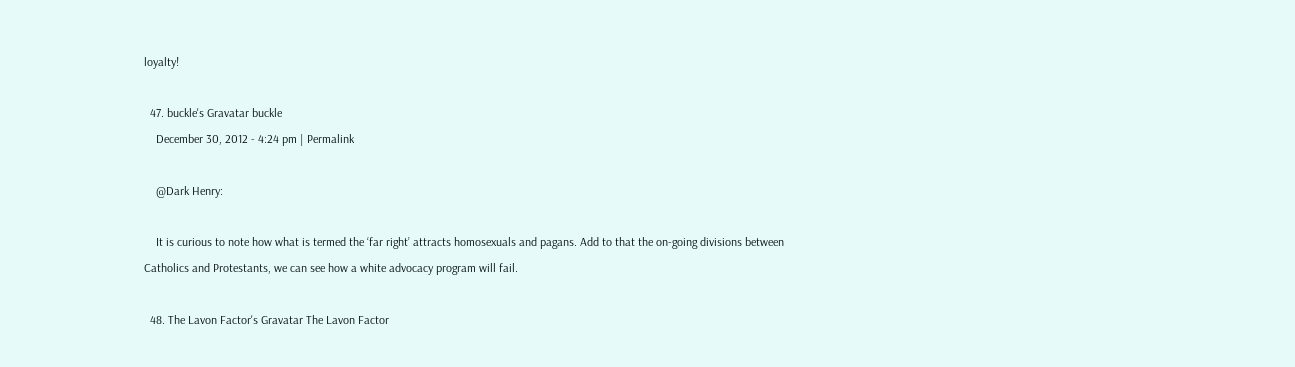loyalty!

  47. buckle's Gravatar buckle
    December 30, 2012 - 4:24 pm | Permalink

    @Dark Henry:

    It is curious to note how what is termed the ‘far right’ attracts homosexuals and pagans. Add to that the on-going divisions between Catholics and Protestants, we can see how a white advocacy program will fail.

  48. The Lavon Factor's Gravatar The Lavon Factor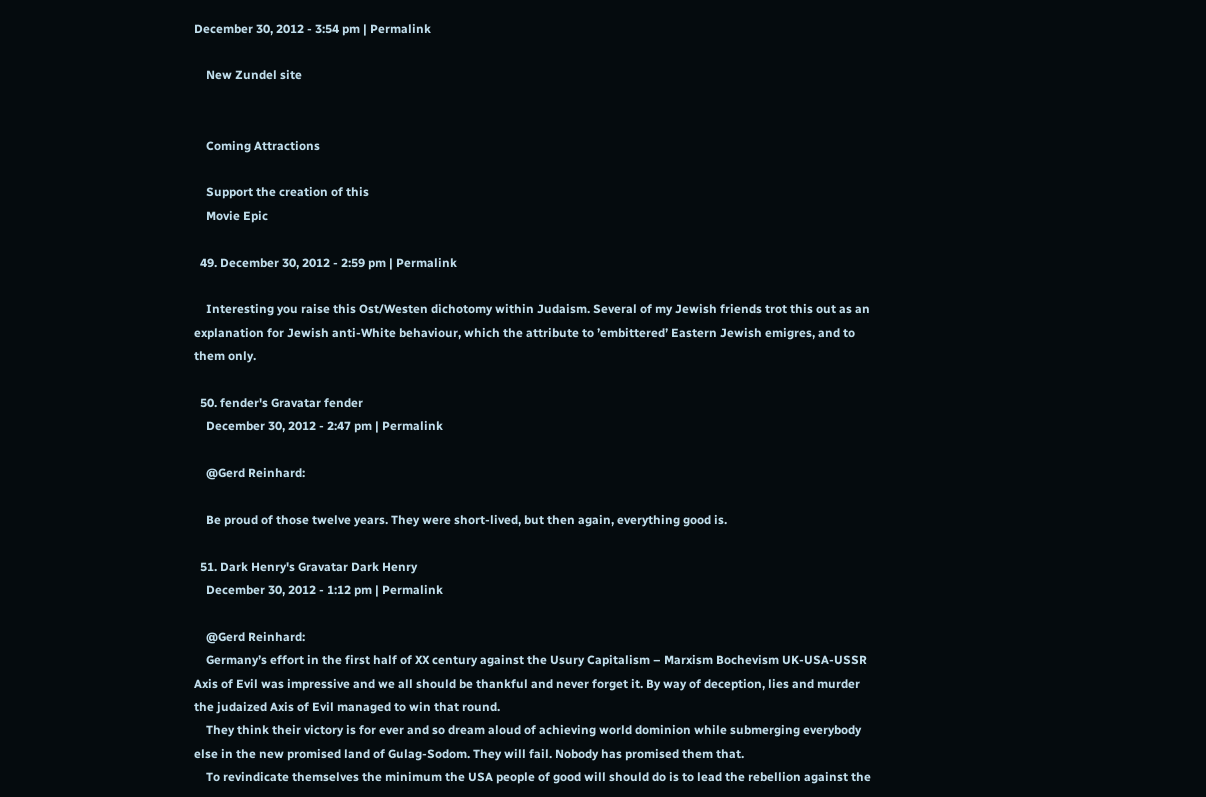December 30, 2012 - 3:54 pm | Permalink

    New Zundel site


    Coming Attractions

    Support the creation of this
    Movie Epic

  49. December 30, 2012 - 2:59 pm | Permalink

    Interesting you raise this Ost/Westen dichotomy within Judaism. Several of my Jewish friends trot this out as an explanation for Jewish anti-White behaviour, which the attribute to ’embittered’ Eastern Jewish emigres, and to them only.

  50. fender's Gravatar fender
    December 30, 2012 - 2:47 pm | Permalink

    @Gerd Reinhard:

    Be proud of those twelve years. They were short-lived, but then again, everything good is.

  51. Dark Henry's Gravatar Dark Henry
    December 30, 2012 - 1:12 pm | Permalink

    @Gerd Reinhard:
    Germany’s effort in the first half of XX century against the Usury Capitalism – Marxism Bochevism UK-USA-USSR Axis of Evil was impressive and we all should be thankful and never forget it. By way of deception, lies and murder the judaized Axis of Evil managed to win that round.
    They think their victory is for ever and so dream aloud of achieving world dominion while submerging everybody else in the new promised land of Gulag-Sodom. They will fail. Nobody has promised them that.
    To revindicate themselves the minimum the USA people of good will should do is to lead the rebellion against the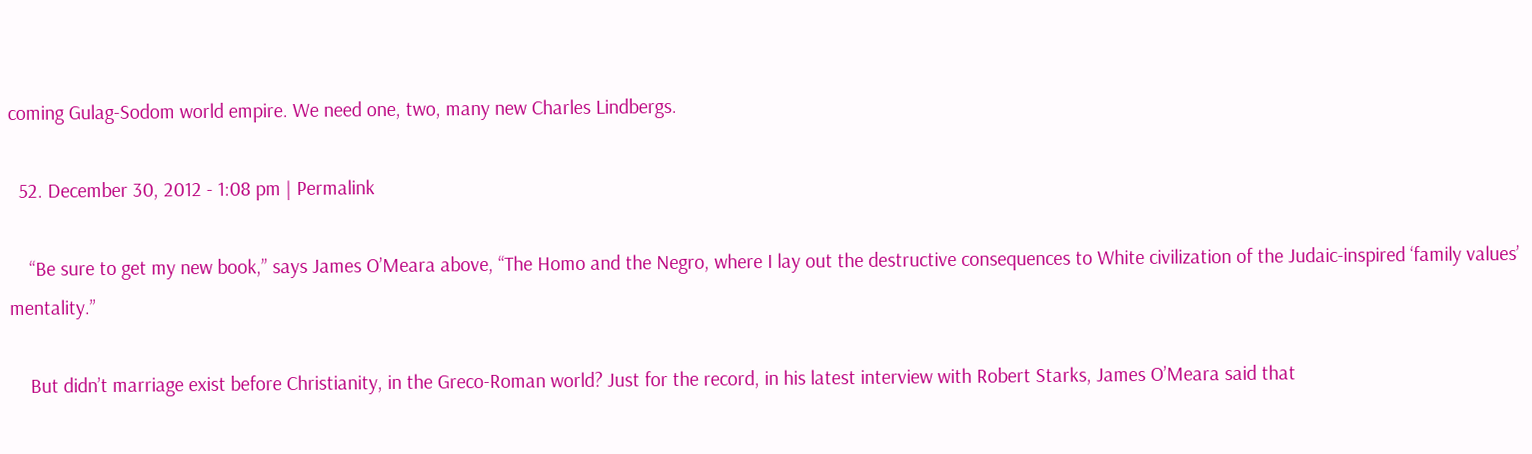coming Gulag-Sodom world empire. We need one, two, many new Charles Lindbergs.

  52. December 30, 2012 - 1:08 pm | Permalink

    “Be sure to get my new book,” says James O’Meara above, “The Homo and the Negro, where I lay out the destructive consequences to White civilization of the Judaic-inspired ‘family values’ mentality.”

    But didn’t marriage exist before Christianity, in the Greco-Roman world? Just for the record, in his latest interview with Robert Starks, James O’Meara said that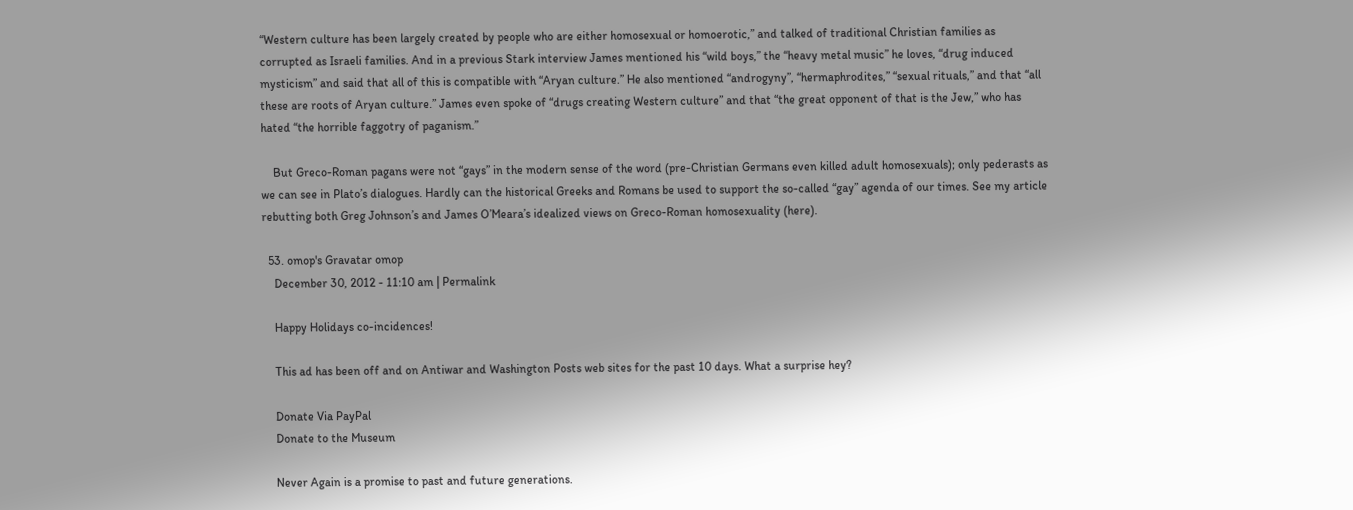“Western culture has been largely created by people who are either homosexual or homoerotic,” and talked of traditional Christian families as corrupted as Israeli families. And in a previous Stark interview James mentioned his “wild boys,” the “heavy metal music” he loves, “drug induced mysticism” and said that all of this is compatible with “Aryan culture.” He also mentioned “androgyny”, “hermaphrodites,” “sexual rituals,” and that “all these are roots of Aryan culture.” James even spoke of “drugs creating Western culture” and that “the great opponent of that is the Jew,” who has hated “the horrible faggotry of paganism.”

    But Greco-Roman pagans were not “gays” in the modern sense of the word (pre-Christian Germans even killed adult homosexuals); only pederasts as we can see in Plato’s dialogues. Hardly can the historical Greeks and Romans be used to support the so-called “gay” agenda of our times. See my article rebutting both Greg Johnson’s and James O’Meara’s idealized views on Greco-Roman homosexuality (here).

  53. omop's Gravatar omop
    December 30, 2012 - 11:10 am | Permalink

    Happy Holidays co-incidences!

    This ad has been off and on Antiwar and Washington Posts web sites for the past 10 days. What a surprise hey?

    Donate Via PayPal
    Donate to the Museum

    Never Again is a promise to past and future generations.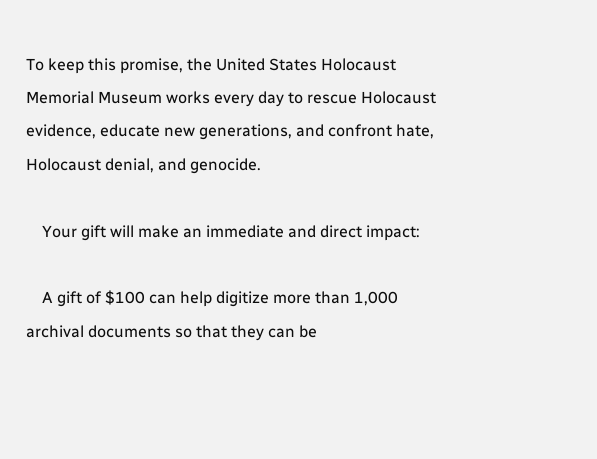To keep this promise, the United States Holocaust Memorial Museum works every day to rescue Holocaust evidence, educate new generations, and confront hate, Holocaust denial, and genocide.

    Your gift will make an immediate and direct impact:

    A gift of $100 can help digitize more than 1,000 archival documents so that they can be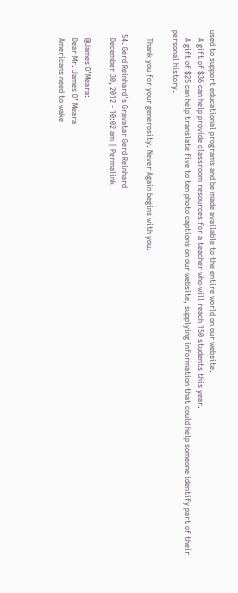used to support educational programs and be made available to the entire world on our website.
    A gift of $36 can help provide classroom resources for a teacher who will reach 150 students this year.
    A gift of $25 can help translate five to ten photo captions on our website, supplying information that could help someone identify part of their personal history.

    Thank you for your generosity. Never Again begins with you.

  54. Gerd Reinhard's Gravatar Gerd Reinhard
    December 30, 2012 - 10:02 am | Permalink

    @James O’Meara:
    Dear Mr. James O’ Meara
    Americans need to wake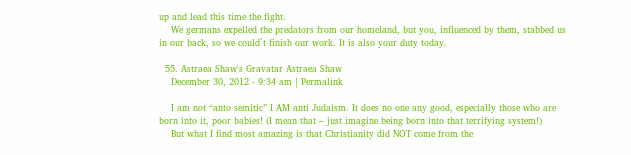up and lead this time the fight.
    We germans expelled the predators from our homeland, but you, influenced by them, stabbed us in our back, so we could`t finish our work. It is also your duty today.

  55. Astraea Shaw's Gravatar Astraea Shaw
    December 30, 2012 - 9:34 am | Permalink

    I am not “anto semitic” I AM anti Judaism. It does no one any good, especially those who are born into it, poor babies! (I mean that – just imagine being born into that terrifying system!)
    But what I find most amazing is that Christianity did NOT come from the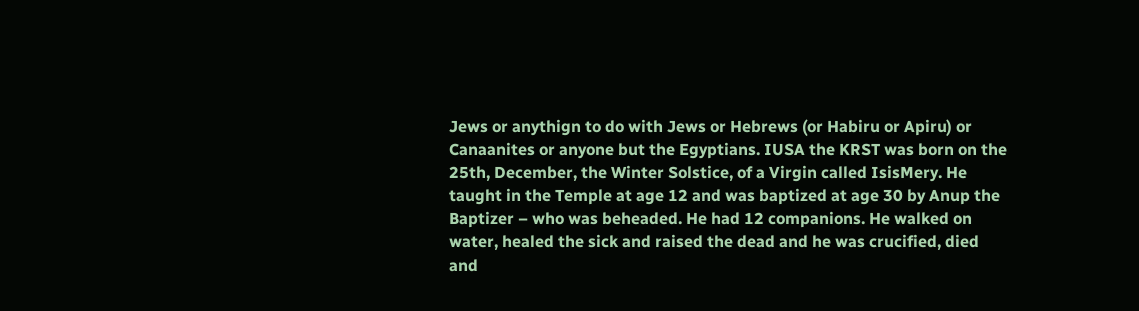Jews or anythign to do with Jews or Hebrews (or Habiru or Apiru) or Canaanites or anyone but the Egyptians. IUSA the KRST was born on the 25th, December, the Winter Solstice, of a Virgin called IsisMery. He taught in the Temple at age 12 and was baptized at age 30 by Anup the Baptizer – who was beheaded. He had 12 companions. He walked on water, healed the sick and raised the dead and he was crucified, died and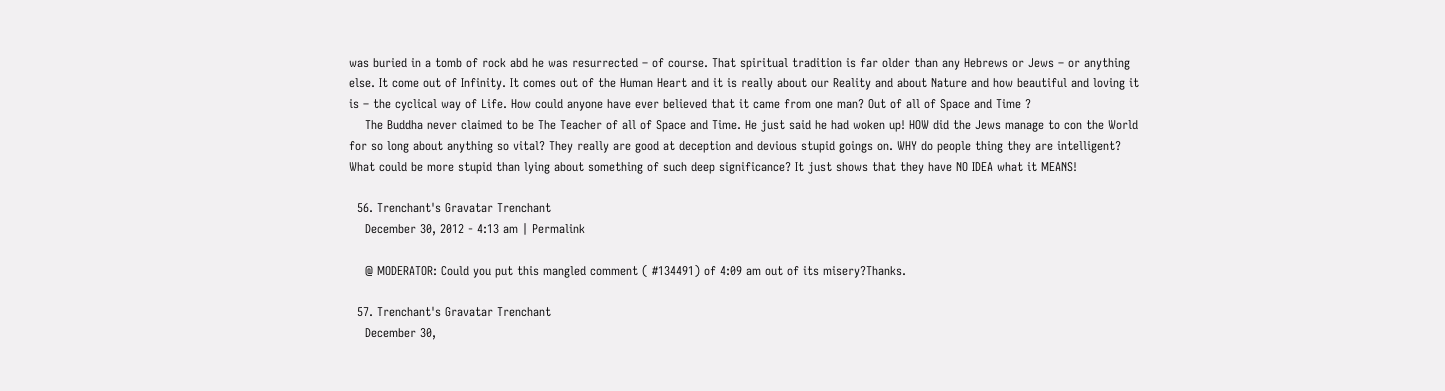was buried in a tomb of rock abd he was resurrected – of course. That spiritual tradition is far older than any Hebrews or Jews – or anything else. It come out of Infinity. It comes out of the Human Heart and it is really about our Reality and about Nature and how beautiful and loving it is – the cyclical way of Life. How could anyone have ever believed that it came from one man? Out of all of Space and Time ?
    The Buddha never claimed to be The Teacher of all of Space and Time. He just said he had woken up! HOW did the Jews manage to con the World for so long about anything so vital? They really are good at deception and devious stupid goings on. WHY do people thing they are intelligent? What could be more stupid than lying about something of such deep significance? It just shows that they have NO IDEA what it MEANS!

  56. Trenchant's Gravatar Trenchant
    December 30, 2012 - 4:13 am | Permalink

    @ MODERATOR: Could you put this mangled comment ( #134491) of 4:09 am out of its misery?Thanks.

  57. Trenchant's Gravatar Trenchant
    December 30,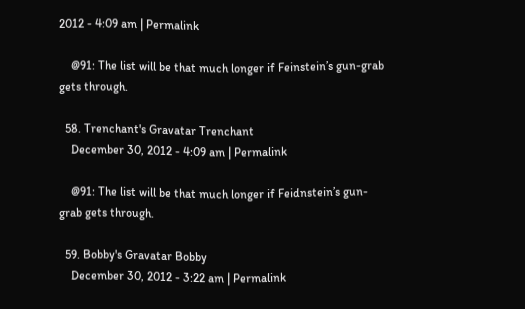2012 - 4:09 am | Permalink

    @91: The list will be that much longer if Feinstein’s gun-grab gets through.

  58. Trenchant's Gravatar Trenchant
    December 30, 2012 - 4:09 am | Permalink

    @91: The list will be that much longer if Feidnstein’s gun-grab gets through.

  59. Bobby's Gravatar Bobby
    December 30, 2012 - 3:22 am | Permalink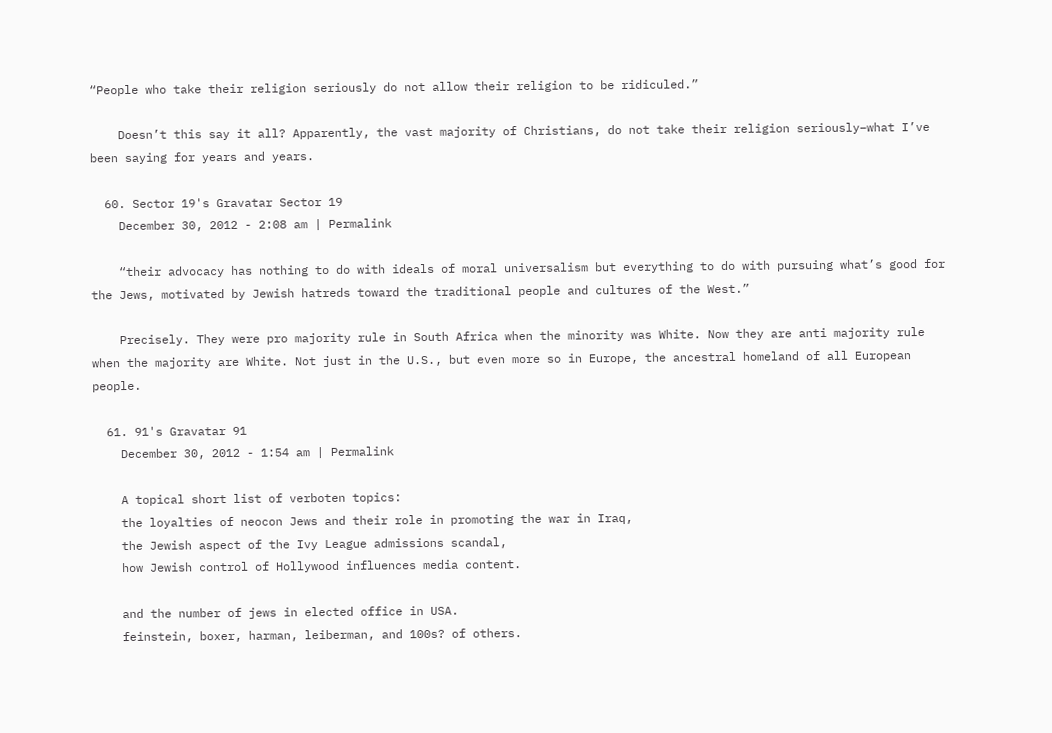“People who take their religion seriously do not allow their religion to be ridiculed.”

    Doesn’t this say it all? Apparently, the vast majority of Christians, do not take their religion seriously–what I’ve been saying for years and years.

  60. Sector 19's Gravatar Sector 19
    December 30, 2012 - 2:08 am | Permalink

    “their advocacy has nothing to do with ideals of moral universalism but everything to do with pursuing what’s good for the Jews, motivated by Jewish hatreds toward the traditional people and cultures of the West.”

    Precisely. They were pro majority rule in South Africa when the minority was White. Now they are anti majority rule when the majority are White. Not just in the U.S., but even more so in Europe, the ancestral homeland of all European people.

  61. 91's Gravatar 91
    December 30, 2012 - 1:54 am | Permalink

    A topical short list of verboten topics:
    the loyalties of neocon Jews and their role in promoting the war in Iraq,
    the Jewish aspect of the Ivy League admissions scandal,
    how Jewish control of Hollywood influences media content.

    and the number of jews in elected office in USA.
    feinstein, boxer, harman, leiberman, and 100s? of others.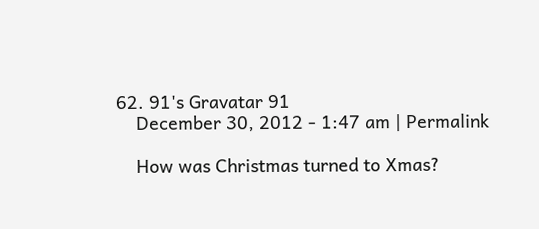62. 91's Gravatar 91
    December 30, 2012 - 1:47 am | Permalink

    How was Christmas turned to Xmas?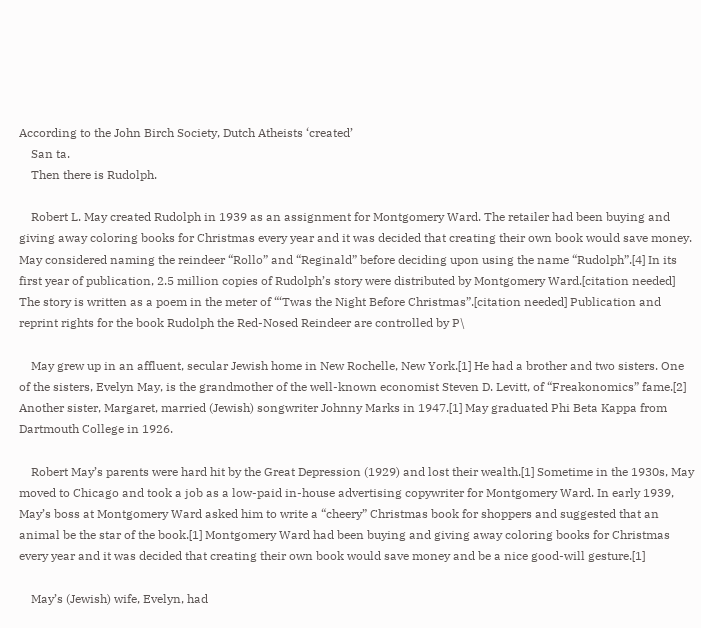According to the John Birch Society, Dutch Atheists ‘created’
    San ta.
    Then there is Rudolph.

    Robert L. May created Rudolph in 1939 as an assignment for Montgomery Ward. The retailer had been buying and giving away coloring books for Christmas every year and it was decided that creating their own book would save money. May considered naming the reindeer “Rollo” and “Reginald” before deciding upon using the name “Rudolph”.[4] In its first year of publication, 2.5 million copies of Rudolph’s story were distributed by Montgomery Ward.[citation needed] The story is written as a poem in the meter of “‘Twas the Night Before Christmas”.[citation needed] Publication and reprint rights for the book Rudolph the Red-Nosed Reindeer are controlled by P\

    May grew up in an affluent, secular Jewish home in New Rochelle, New York.[1] He had a brother and two sisters. One of the sisters, Evelyn May, is the grandmother of the well-known economist Steven D. Levitt, of “Freakonomics” fame.[2] Another sister, Margaret, married (Jewish) songwriter Johnny Marks in 1947.[1] May graduated Phi Beta Kappa from Dartmouth College in 1926.

    Robert May’s parents were hard hit by the Great Depression (1929) and lost their wealth.[1] Sometime in the 1930s, May moved to Chicago and took a job as a low-paid in-house advertising copywriter for Montgomery Ward. In early 1939, May’s boss at Montgomery Ward asked him to write a “cheery” Christmas book for shoppers and suggested that an animal be the star of the book.[1] Montgomery Ward had been buying and giving away coloring books for Christmas every year and it was decided that creating their own book would save money and be a nice good-will gesture.[1]

    May’s (Jewish) wife, Evelyn, had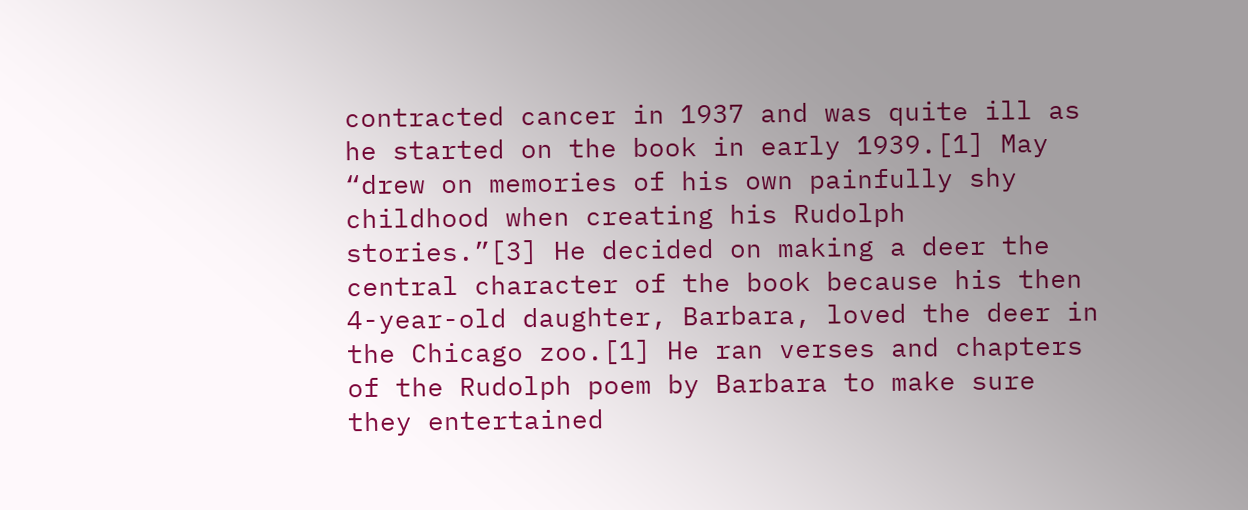contracted cancer in 1937 and was quite ill as he started on the book in early 1939.[1] May “drew on memories of his own painfully shy childhood when creating his Rudolph stories.”[3] He decided on making a deer the central character of the book because his then 4-year-old daughter, Barbara, loved the deer in the Chicago zoo.[1] He ran verses and chapters of the Rudolph poem by Barbara to make sure they entertained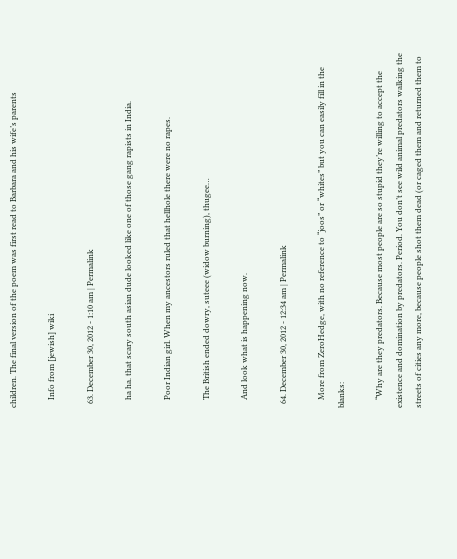children. The final version of the poem was first read to Barbara and his wife’s parents

    Info from [jewish] wiki

  63. December 30, 2012 - 1:10 am | Permalink

    ha ha. that scary south asian dude looked like one of those gang rapists in India.

    Poor Indian girl. When my ancestors ruled that hellhole there were no rapes.

    The British ended dowry, suteee (widow burning), thugee…

    And look what is happening now.

  64. December 30, 2012 - 12:34 am | Permalink

    More from ZeroHedge, with no reference to “joos” or “whites” but you can easily fill in the blanks:

    “Why are they predators. Because most people are so stupid they’re willing to accept the existence and domination by predators. Period. You don’t see wild animal predators walking the streets of cities any more, because people shot them dead (or caged them and returned them to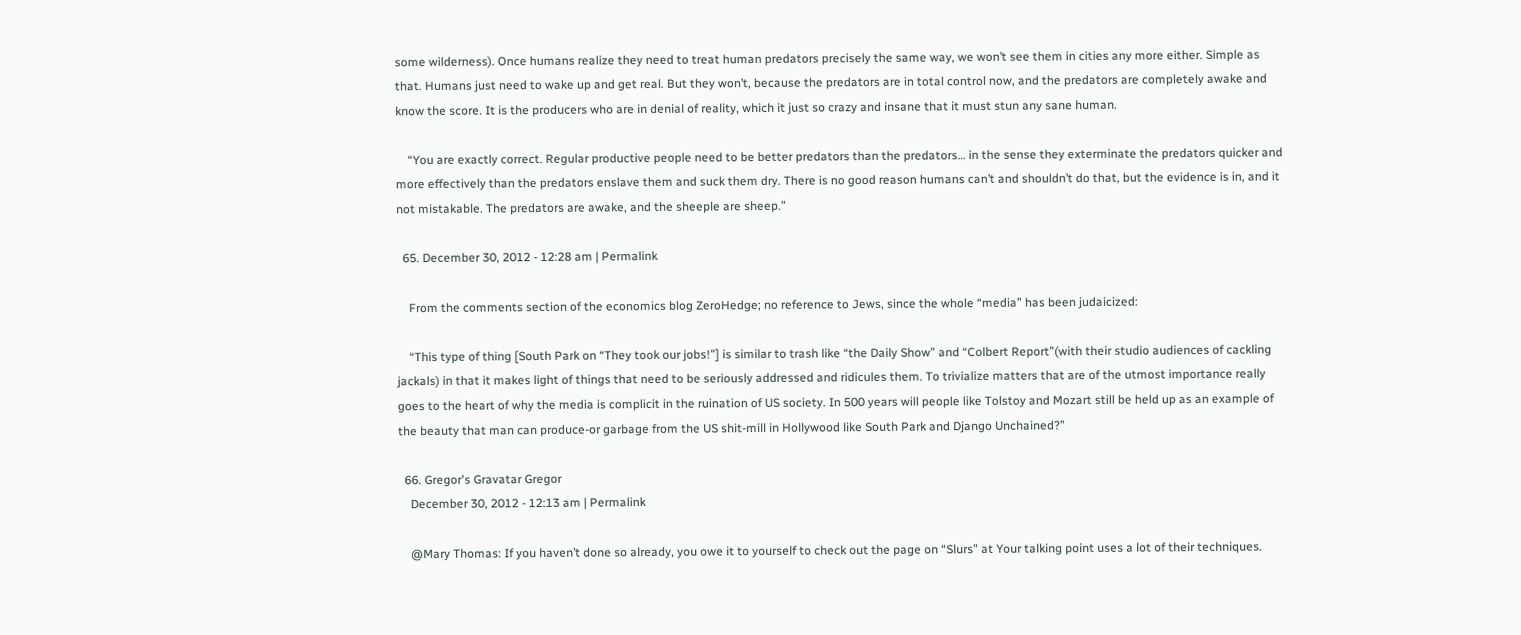some wilderness). Once humans realize they need to treat human predators precisely the same way, we won’t see them in cities any more either. Simple as that. Humans just need to wake up and get real. But they won’t, because the predators are in total control now, and the predators are completely awake and know the score. It is the producers who are in denial of reality, which it just so crazy and insane that it must stun any sane human.

    “You are exactly correct. Regular productive people need to be better predators than the predators… in the sense they exterminate the predators quicker and more effectively than the predators enslave them and suck them dry. There is no good reason humans can’t and shouldn’t do that, but the evidence is in, and it not mistakable. The predators are awake, and the sheeple are sheep.”

  65. December 30, 2012 - 12:28 am | Permalink

    From the comments section of the economics blog ZeroHedge; no reference to Jews, since the whole “media” has been judaicized:

    “This type of thing [South Park on “They took our jobs!”] is similar to trash like “the Daily Show” and “Colbert Report”(with their studio audiences of cackling jackals) in that it makes light of things that need to be seriously addressed and ridicules them. To trivialize matters that are of the utmost importance really goes to the heart of why the media is complicit in the ruination of US society. In 500 years will people like Tolstoy and Mozart still be held up as an example of the beauty that man can produce-or garbage from the US shit-mill in Hollywood like South Park and Django Unchained?”

  66. Gregor's Gravatar Gregor
    December 30, 2012 - 12:13 am | Permalink

    @Mary Thomas: If you haven’t done so already, you owe it to yourself to check out the page on “Slurs” at Your talking point uses a lot of their techniques.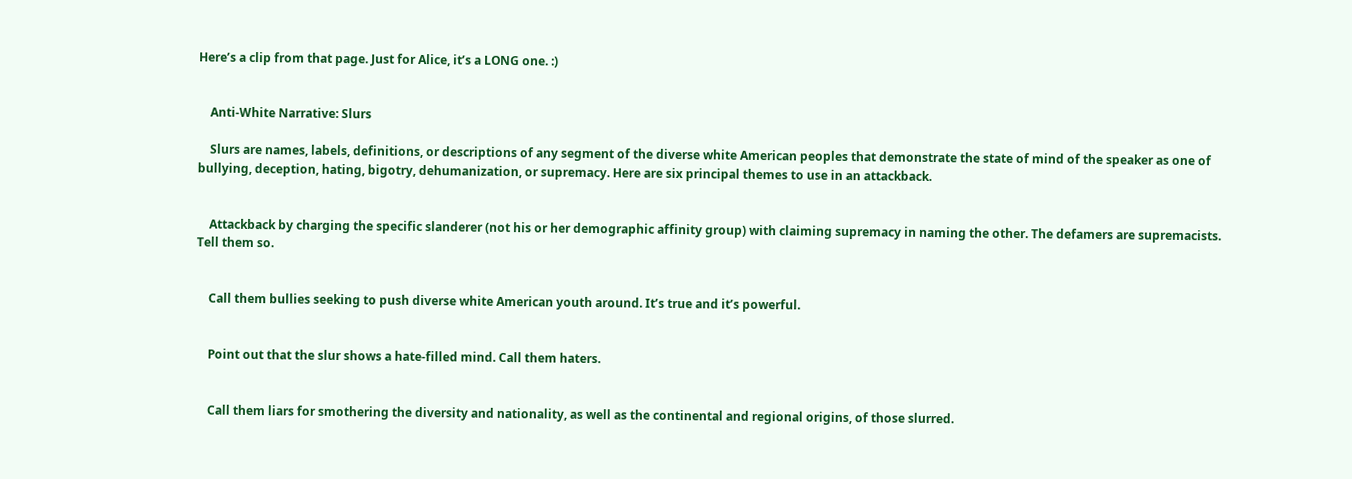Here’s a clip from that page. Just for Alice, it’s a LONG one. :)


    Anti-White Narrative: Slurs

    Slurs are names, labels, definitions, or descriptions of any segment of the diverse white American peoples that demonstrate the state of mind of the speaker as one of bullying, deception, hating, bigotry, dehumanization, or supremacy. Here are six principal themes to use in an attackback.


    Attackback by charging the specific slanderer (not his or her demographic affinity group) with claiming supremacy in naming the other. The defamers are supremacists. Tell them so.


    Call them bullies seeking to push diverse white American youth around. It’s true and it’s powerful.


    Point out that the slur shows a hate-filled mind. Call them haters.


    Call them liars for smothering the diversity and nationality, as well as the continental and regional origins, of those slurred.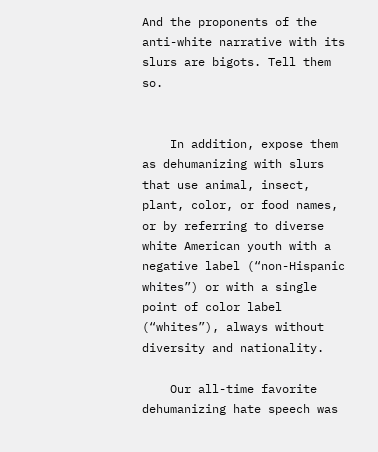And the proponents of the anti-white narrative with its slurs are bigots. Tell them so.


    In addition, expose them as dehumanizing with slurs that use animal, insect, plant, color, or food names, or by referring to diverse white American youth with a negative label (“non-Hispanic whites”) or with a single point of color label (“whites”), always without diversity and nationality.

    Our all-time favorite dehumanizing hate speech was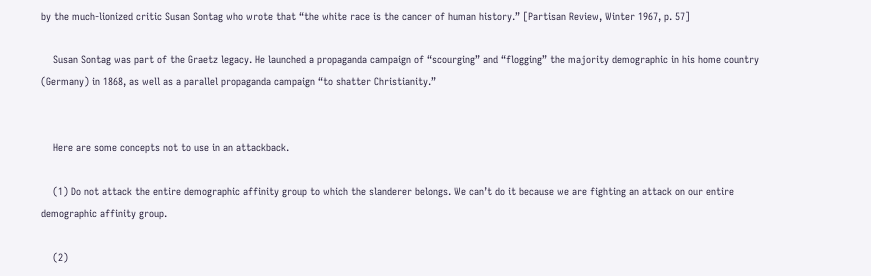by the much-lionized critic Susan Sontag who wrote that “the white race is the cancer of human history.” [Partisan Review, Winter 1967, p. 57]

    Susan Sontag was part of the Graetz legacy. He launched a propaganda campaign of “scourging” and “flogging” the majority demographic in his home country (Germany) in 1868, as well as a parallel propaganda campaign “to shatter Christianity.”


    Here are some concepts not to use in an attackback.

    (1) Do not attack the entire demographic affinity group to which the slanderer belongs. We can’t do it because we are fighting an attack on our entire demographic affinity group.

    (2)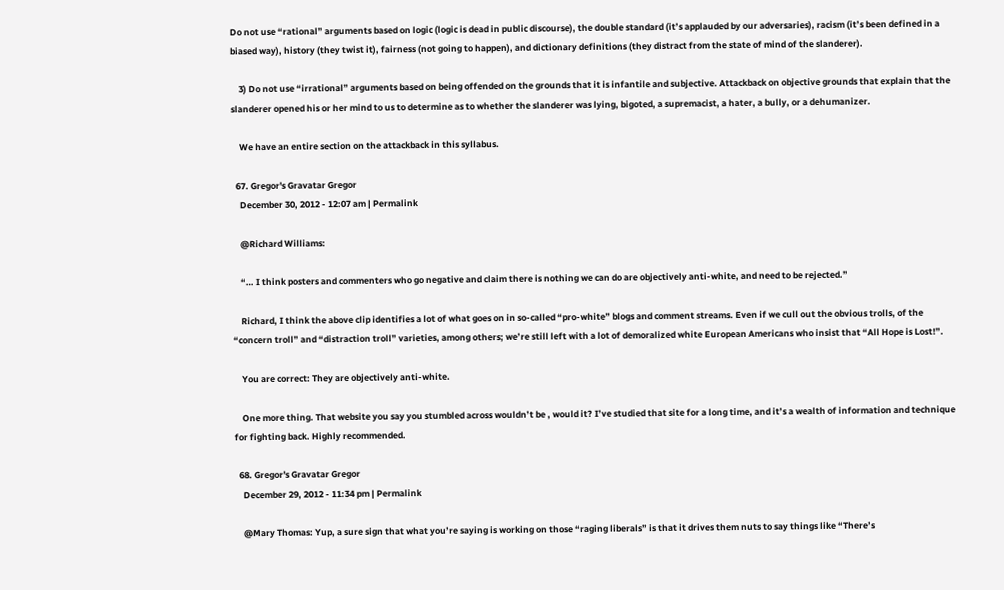Do not use “rational” arguments based on logic (logic is dead in public discourse), the double standard (it’s applauded by our adversaries), racism (it’s been defined in a biased way), history (they twist it), fairness (not going to happen), and dictionary definitions (they distract from the state of mind of the slanderer).

    3) Do not use “irrational” arguments based on being offended on the grounds that it is infantile and subjective. Attackback on objective grounds that explain that the slanderer opened his or her mind to us to determine as to whether the slanderer was lying, bigoted, a supremacist, a hater, a bully, or a dehumanizer.

    We have an entire section on the attackback in this syllabus.

  67. Gregor's Gravatar Gregor
    December 30, 2012 - 12:07 am | Permalink

    @Richard Williams:

    “… I think posters and commenters who go negative and claim there is nothing we can do are objectively anti-white, and need to be rejected.”

    Richard, I think the above clip identifies a lot of what goes on in so-called “pro-white” blogs and comment streams. Even if we cull out the obvious trolls, of the “concern troll” and “distraction troll” varieties, among others; we’re still left with a lot of demoralized white European Americans who insist that “All Hope is Lost!”.

    You are correct: They are objectively anti-white.

    One more thing. That website you say you stumbled across wouldn’t be , would it? I’ve studied that site for a long time, and it’s a wealth of information and technique for fighting back. Highly recommended.

  68. Gregor's Gravatar Gregor
    December 29, 2012 - 11:34 pm | Permalink

    @Mary Thomas: Yup, a sure sign that what you’re saying is working on those “raging liberals” is that it drives them nuts to say things like “There’s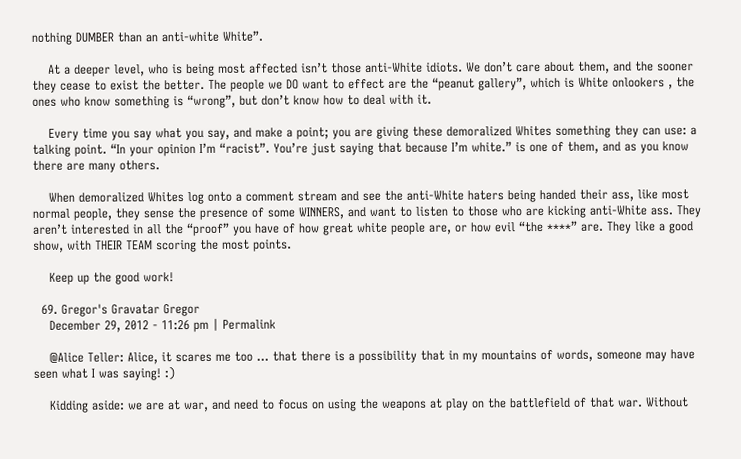nothing DUMBER than an anti-white White”.

    At a deeper level, who is being most affected isn’t those anti-White idiots. We don’t care about them, and the sooner they cease to exist the better. The people we DO want to effect are the “peanut gallery”, which is White onlookers , the ones who know something is “wrong”, but don’t know how to deal with it.

    Every time you say what you say, and make a point; you are giving these demoralized Whites something they can use: a talking point. “In your opinion I’m “racist”. You’re just saying that because I’m white.” is one of them, and as you know there are many others.

    When demoralized Whites log onto a comment stream and see the anti-White haters being handed their ass, like most normal people, they sense the presence of some WINNERS, and want to listen to those who are kicking anti-White ass. They aren’t interested in all the “proof” you have of how great white people are, or how evil “the ****” are. They like a good show, with THEIR TEAM scoring the most points.

    Keep up the good work!

  69. Gregor's Gravatar Gregor
    December 29, 2012 - 11:26 pm | Permalink

    @Alice Teller: Alice, it scares me too … that there is a possibility that in my mountains of words, someone may have seen what I was saying! :)

    Kidding aside: we are at war, and need to focus on using the weapons at play on the battlefield of that war. Without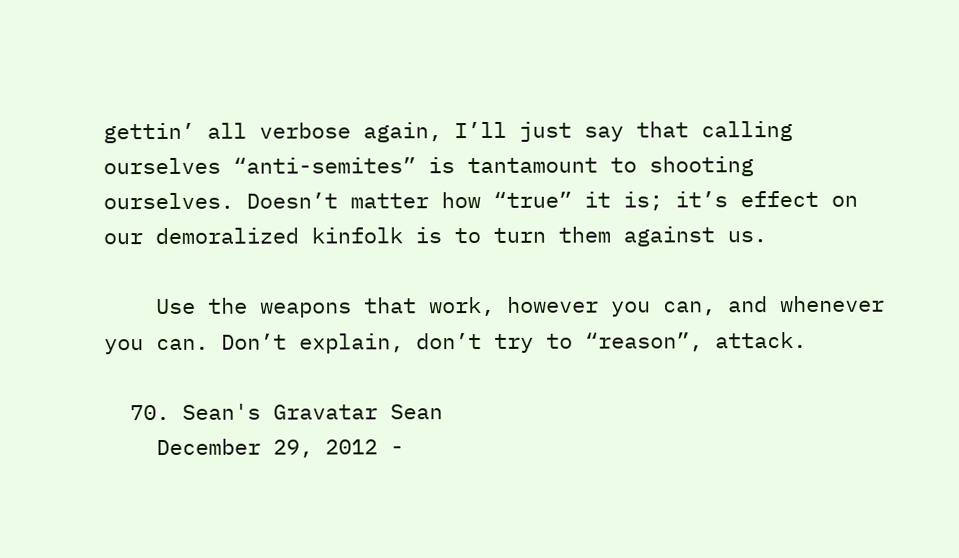gettin’ all verbose again, I’ll just say that calling ourselves “anti-semites” is tantamount to shooting ourselves. Doesn’t matter how “true” it is; it’s effect on our demoralized kinfolk is to turn them against us.

    Use the weapons that work, however you can, and whenever you can. Don’t explain, don’t try to “reason”, attack.

  70. Sean's Gravatar Sean
    December 29, 2012 -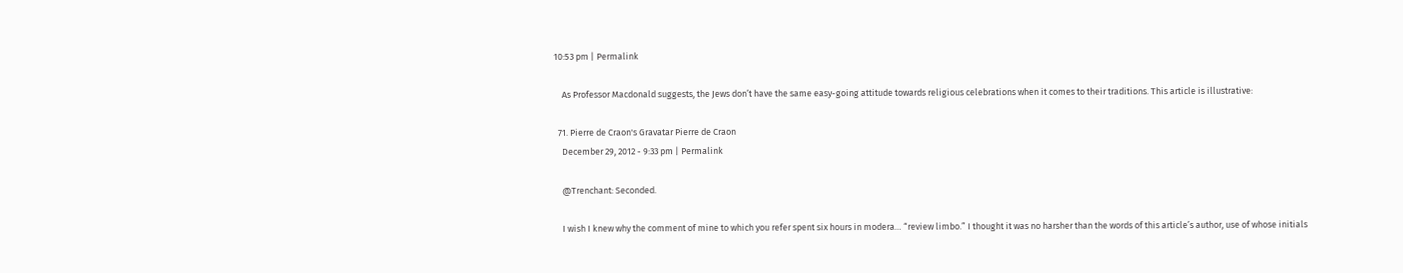10:53 pm | Permalink

    As Professor Macdonald suggests, the Jews don’t have the same easy-going attitude towards religious celebrations when it comes to their traditions. This article is illustrative:

  71. Pierre de Craon's Gravatar Pierre de Craon
    December 29, 2012 - 9:33 pm | Permalink

    @Trenchant: Seconded.

    I wish I knew why the comment of mine to which you refer spent six hours in modera… “review limbo.” I thought it was no harsher than the words of this article’s author, use of whose initials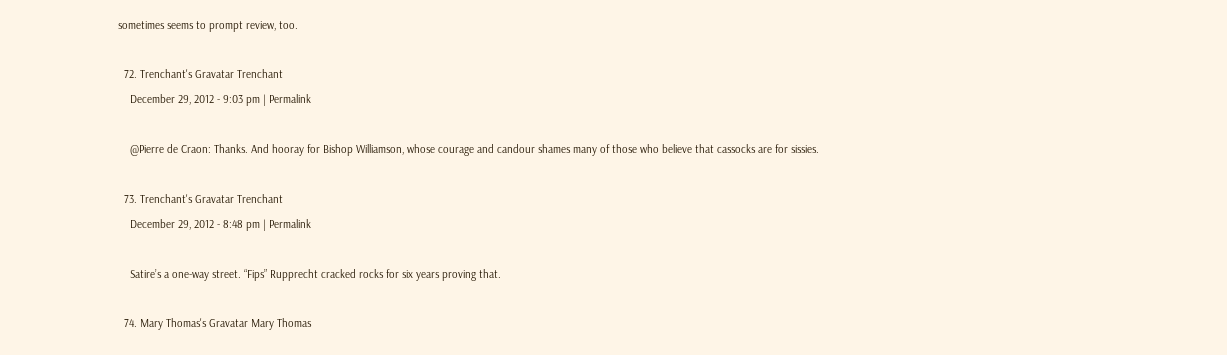sometimes seems to prompt review, too.

  72. Trenchant's Gravatar Trenchant
    December 29, 2012 - 9:03 pm | Permalink

    @Pierre de Craon: Thanks. And hooray for Bishop Williamson, whose courage and candour shames many of those who believe that cassocks are for sissies.

  73. Trenchant's Gravatar Trenchant
    December 29, 2012 - 8:48 pm | Permalink

    Satire’s a one-way street. “Fips” Rupprecht cracked rocks for six years proving that.

  74. Mary Thomas's Gravatar Mary Thomas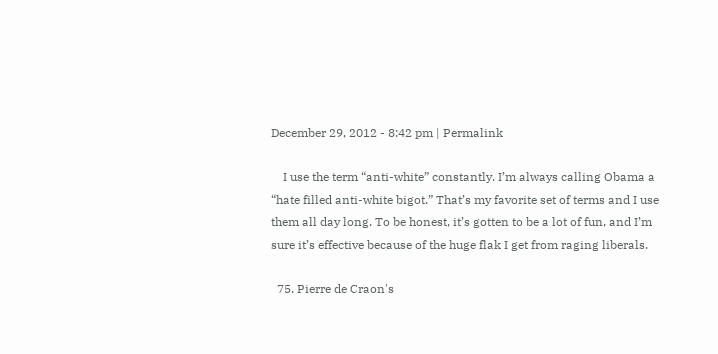December 29, 2012 - 8:42 pm | Permalink

    I use the term “anti-white” constantly. I’m always calling Obama a “hate filled anti-white bigot.” That’s my favorite set of terms and I use them all day long. To be honest, it’s gotten to be a lot of fun, and I’m sure it’s effective because of the huge flak I get from raging liberals.

  75. Pierre de Craon's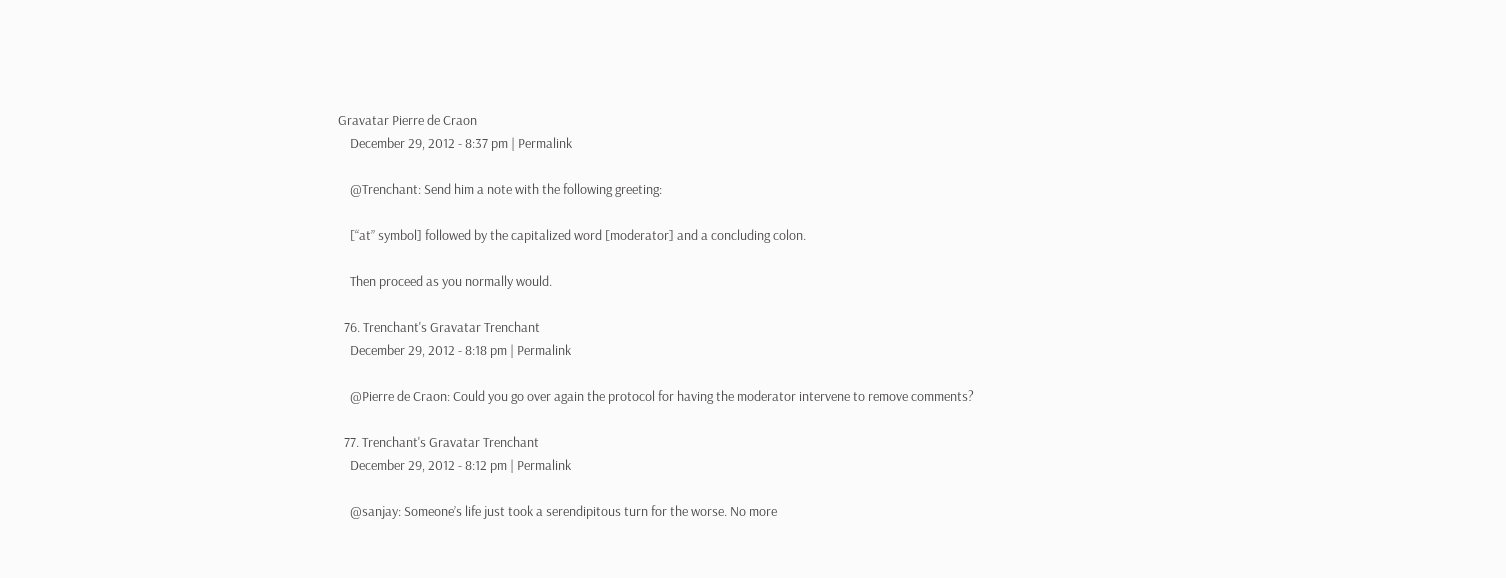Gravatar Pierre de Craon
    December 29, 2012 - 8:37 pm | Permalink

    @Trenchant: Send him a note with the following greeting:

    [“at” symbol] followed by the capitalized word [moderator] and a concluding colon.

    Then proceed as you normally would.

  76. Trenchant's Gravatar Trenchant
    December 29, 2012 - 8:18 pm | Permalink

    @Pierre de Craon: Could you go over again the protocol for having the moderator intervene to remove comments?

  77. Trenchant's Gravatar Trenchant
    December 29, 2012 - 8:12 pm | Permalink

    @sanjay: Someone’s life just took a serendipitous turn for the worse. No more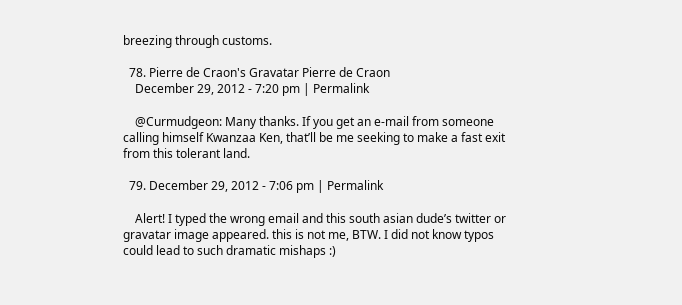breezing through customs.

  78. Pierre de Craon's Gravatar Pierre de Craon
    December 29, 2012 - 7:20 pm | Permalink

    @Curmudgeon: Many thanks. If you get an e-mail from someone calling himself Kwanzaa Ken, that’ll be me seeking to make a fast exit from this tolerant land.

  79. December 29, 2012 - 7:06 pm | Permalink

    Alert! I typed the wrong email and this south asian dude’s twitter or gravatar image appeared. this is not me, BTW. I did not know typos could lead to such dramatic mishaps :)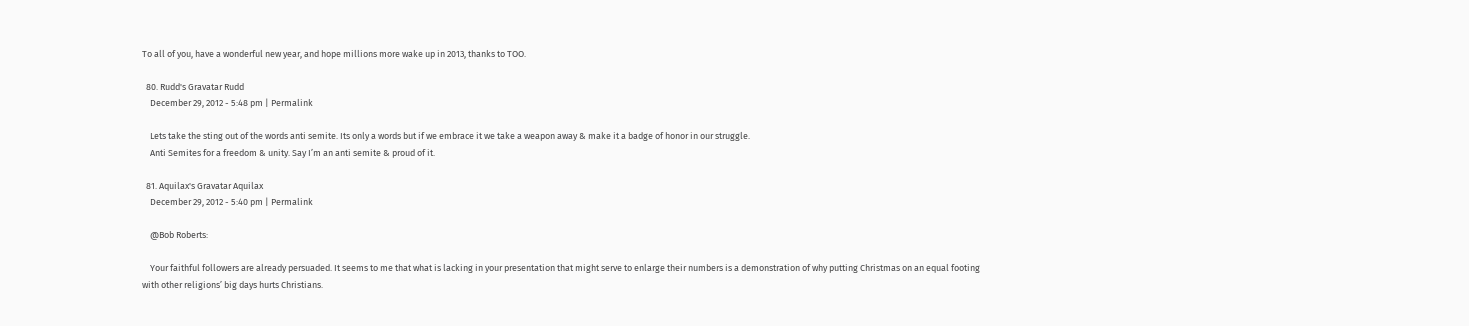To all of you, have a wonderful new year, and hope millions more wake up in 2013, thanks to TOO.

  80. Rudd's Gravatar Rudd
    December 29, 2012 - 5:48 pm | Permalink

    Lets take the sting out of the words anti semite. Its only a words but if we embrace it we take a weapon away & make it a badge of honor in our struggle.
    Anti Semites for a freedom & unity. Say I’m an anti semite & proud of it.

  81. Aquilax's Gravatar Aquilax
    December 29, 2012 - 5:40 pm | Permalink

    @Bob Roberts:

    Your faithful followers are already persuaded. It seems to me that what is lacking in your presentation that might serve to enlarge their numbers is a demonstration of why putting Christmas on an equal footing with other religions’ big days hurts Christians.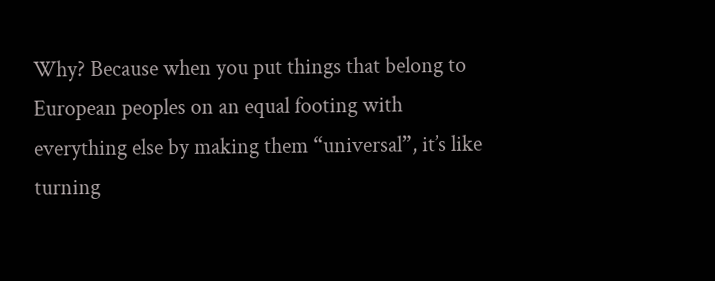Why? Because when you put things that belong to European peoples on an equal footing with everything else by making them “universal”, it’s like turning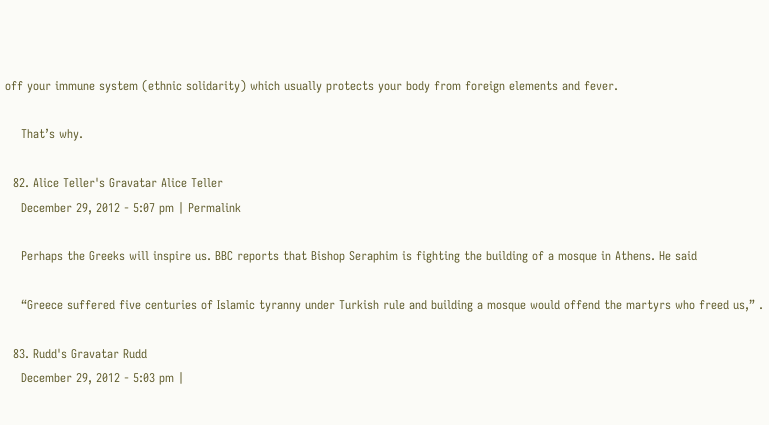off your immune system (ethnic solidarity) which usually protects your body from foreign elements and fever.

    That’s why.

  82. Alice Teller's Gravatar Alice Teller
    December 29, 2012 - 5:07 pm | Permalink

    Perhaps the Greeks will inspire us. BBC reports that Bishop Seraphim is fighting the building of a mosque in Athens. He said

    “Greece suffered five centuries of Islamic tyranny under Turkish rule and building a mosque would offend the martyrs who freed us,” .

  83. Rudd's Gravatar Rudd
    December 29, 2012 - 5:03 pm |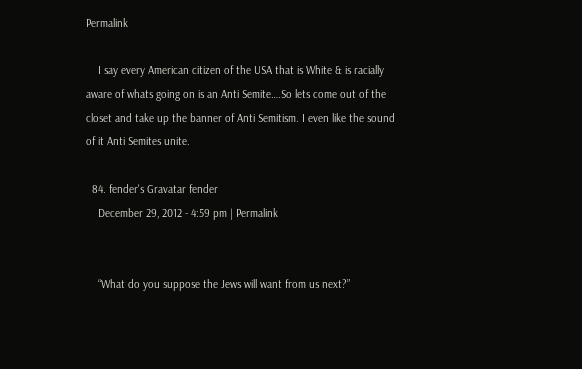Permalink

    I say every American citizen of the USA that is White & is racially aware of whats going on is an Anti Semite….So lets come out of the closet and take up the banner of Anti Semitism. I even like the sound of it Anti Semites unite.

  84. fender's Gravatar fender
    December 29, 2012 - 4:59 pm | Permalink


    “What do you suppose the Jews will want from us next?”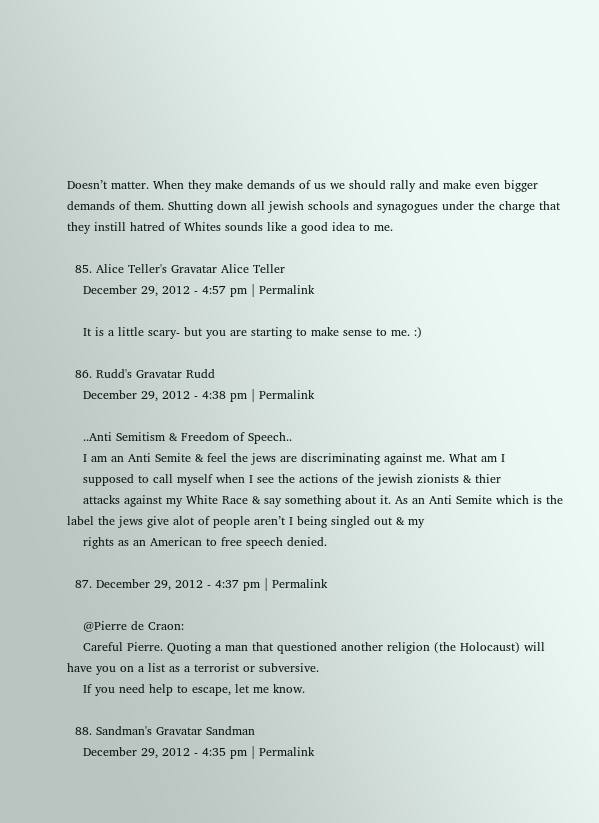Doesn’t matter. When they make demands of us we should rally and make even bigger demands of them. Shutting down all jewish schools and synagogues under the charge that they instill hatred of Whites sounds like a good idea to me.

  85. Alice Teller's Gravatar Alice Teller
    December 29, 2012 - 4:57 pm | Permalink

    It is a little scary- but you are starting to make sense to me. :)

  86. Rudd's Gravatar Rudd
    December 29, 2012 - 4:38 pm | Permalink

    ..Anti Semitism & Freedom of Speech..
    I am an Anti Semite & feel the jews are discriminating against me. What am I
    supposed to call myself when I see the actions of the jewish zionists & thier
    attacks against my White Race & say something about it. As an Anti Semite which is the label the jews give alot of people aren’t I being singled out & my
    rights as an American to free speech denied.

  87. December 29, 2012 - 4:37 pm | Permalink

    @Pierre de Craon:
    Careful Pierre. Quoting a man that questioned another religion (the Holocaust) will have you on a list as a terrorist or subversive.
    If you need help to escape, let me know.

  88. Sandman's Gravatar Sandman
    December 29, 2012 - 4:35 pm | Permalink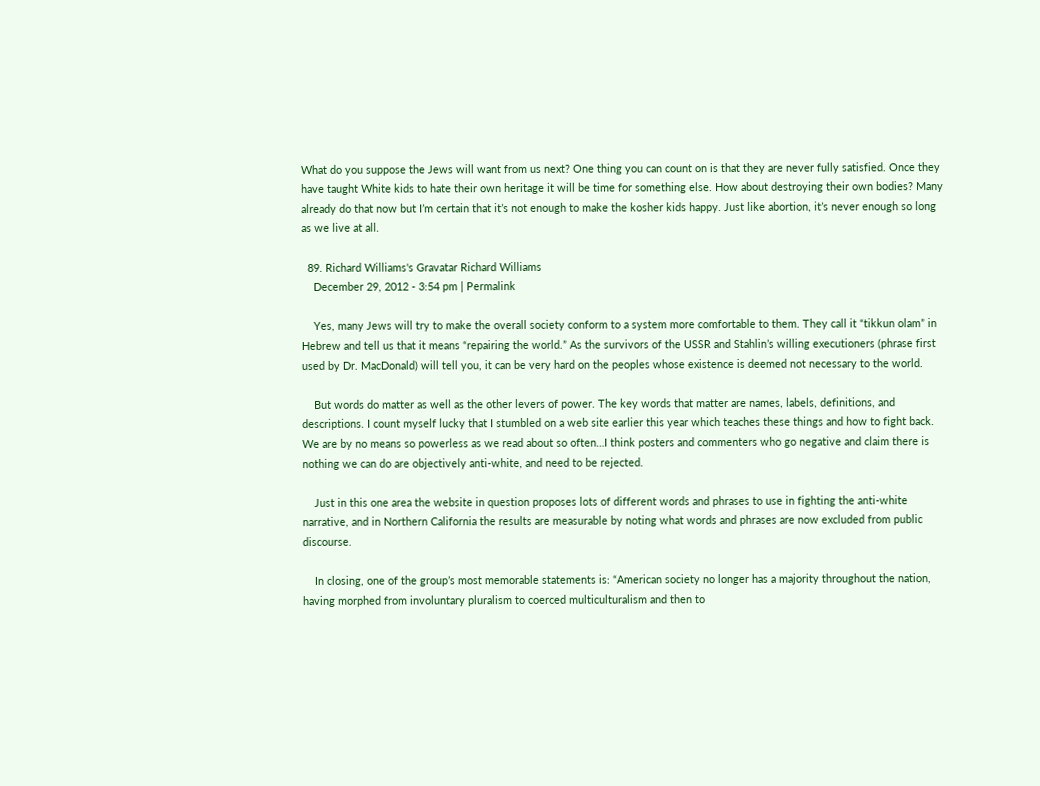What do you suppose the Jews will want from us next? One thing you can count on is that they are never fully satisfied. Once they have taught White kids to hate their own heritage it will be time for something else. How about destroying their own bodies? Many already do that now but I’m certain that it’s not enough to make the kosher kids happy. Just like abortion, it’s never enough so long as we live at all.

  89. Richard Williams's Gravatar Richard Williams
    December 29, 2012 - 3:54 pm | Permalink

    Yes, many Jews will try to make the overall society conform to a system more comfortable to them. They call it “tikkun olam” in Hebrew and tell us that it means “repairing the world.” As the survivors of the USSR and Stahlin’s willing executioners (phrase first used by Dr. MacDonald) will tell you, it can be very hard on the peoples whose existence is deemed not necessary to the world.

    But words do matter as well as the other levers of power. The key words that matter are names, labels, definitions, and descriptions. I count myself lucky that I stumbled on a web site earlier this year which teaches these things and how to fight back. We are by no means so powerless as we read about so often…I think posters and commenters who go negative and claim there is nothing we can do are objectively anti-white, and need to be rejected.

    Just in this one area the website in question proposes lots of different words and phrases to use in fighting the anti-white narrative, and in Northern California the results are measurable by noting what words and phrases are now excluded from public discourse.

    In closing, one of the group’s most memorable statements is: “American society no longer has a majority throughout the nation, having morphed from involuntary pluralism to coerced multiculturalism and then to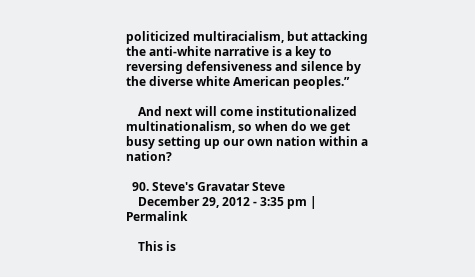politicized multiracialism, but attacking the anti-white narrative is a key to reversing defensiveness and silence by the diverse white American peoples.”

    And next will come institutionalized multinationalism, so when do we get busy setting up our own nation within a nation?

  90. Steve's Gravatar Steve
    December 29, 2012 - 3:35 pm | Permalink

    This is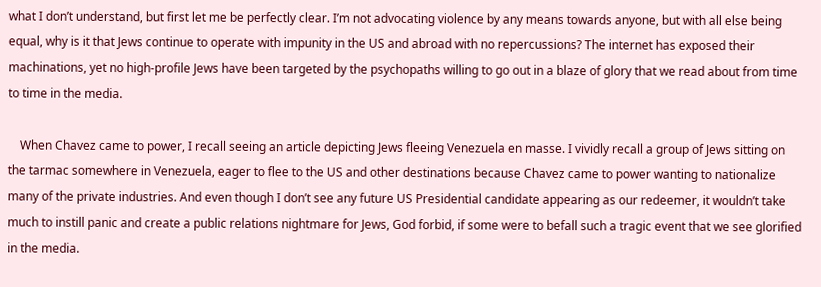what I don’t understand, but first let me be perfectly clear. I’m not advocating violence by any means towards anyone, but with all else being equal, why is it that Jews continue to operate with impunity in the US and abroad with no repercussions? The internet has exposed their machinations, yet no high-profile Jews have been targeted by the psychopaths willing to go out in a blaze of glory that we read about from time to time in the media.

    When Chavez came to power, I recall seeing an article depicting Jews fleeing Venezuela en masse. I vividly recall a group of Jews sitting on the tarmac somewhere in Venezuela, eager to flee to the US and other destinations because Chavez came to power wanting to nationalize many of the private industries. And even though I don’t see any future US Presidential candidate appearing as our redeemer, it wouldn’t take much to instill panic and create a public relations nightmare for Jews, God forbid, if some were to befall such a tragic event that we see glorified in the media.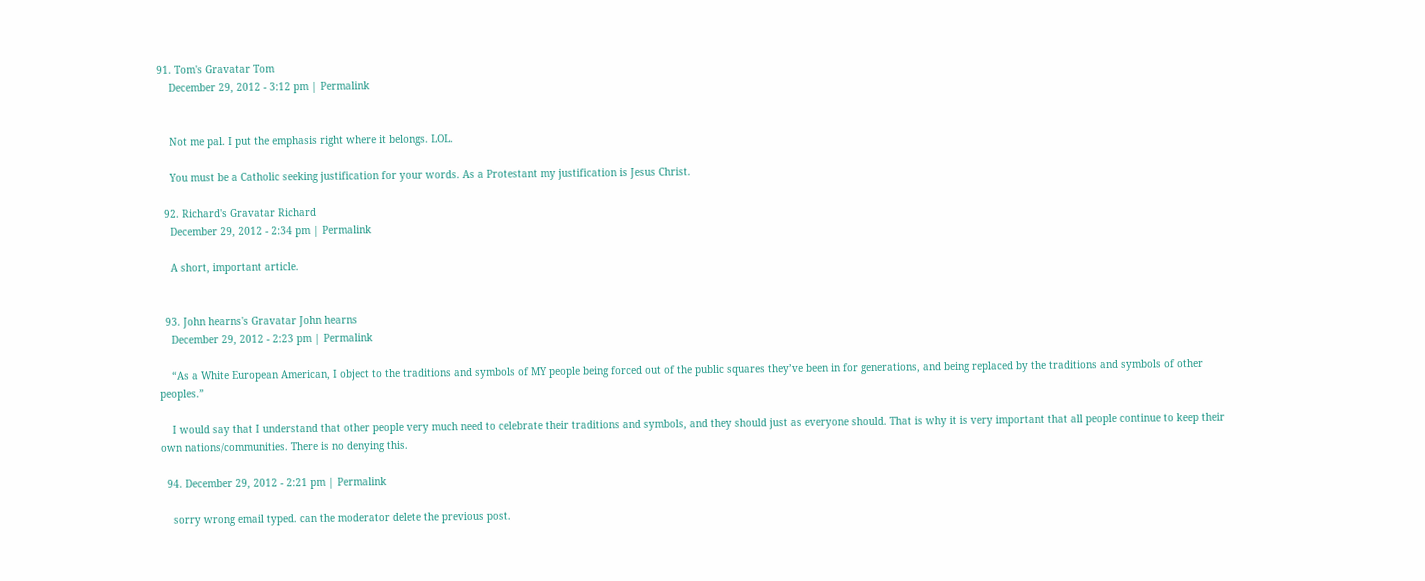91. Tom's Gravatar Tom
    December 29, 2012 - 3:12 pm | Permalink


    Not me pal. I put the emphasis right where it belongs. LOL.

    You must be a Catholic seeking justification for your words. As a Protestant my justification is Jesus Christ.

  92. Richard's Gravatar Richard
    December 29, 2012 - 2:34 pm | Permalink

    A short, important article.


  93. John hearns's Gravatar John hearns
    December 29, 2012 - 2:23 pm | Permalink

    “As a White European American, I object to the traditions and symbols of MY people being forced out of the public squares they’ve been in for generations, and being replaced by the traditions and symbols of other peoples.”

    I would say that I understand that other people very much need to celebrate their traditions and symbols, and they should just as everyone should. That is why it is very important that all people continue to keep their own nations/communities. There is no denying this.

  94. December 29, 2012 - 2:21 pm | Permalink

    sorry wrong email typed. can the moderator delete the previous post.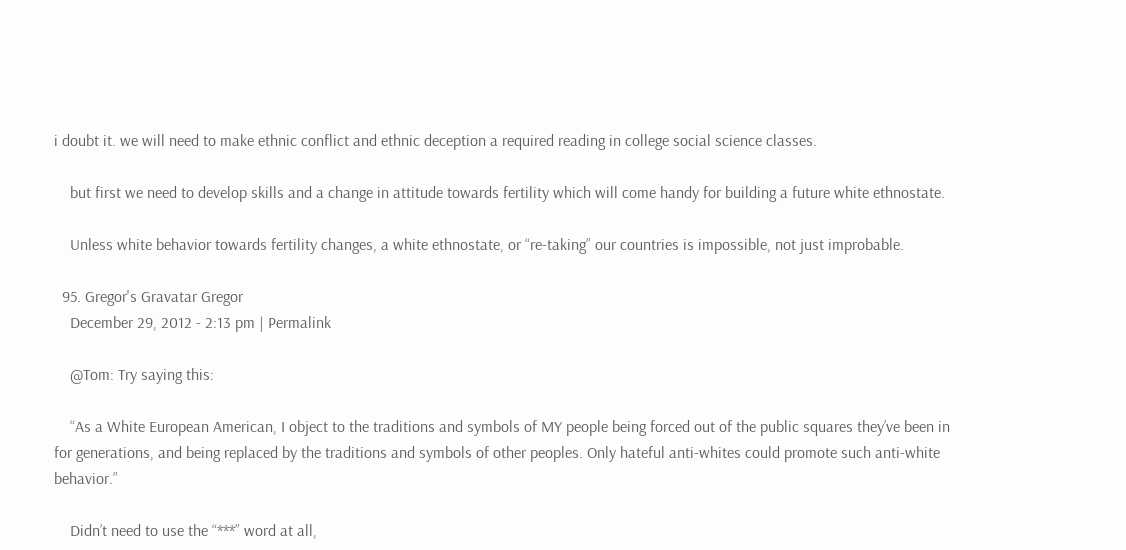i doubt it. we will need to make ethnic conflict and ethnic deception a required reading in college social science classes.

    but first we need to develop skills and a change in attitude towards fertility which will come handy for building a future white ethnostate.

    Unless white behavior towards fertility changes, a white ethnostate, or “re-taking” our countries is impossible, not just improbable.

  95. Gregor's Gravatar Gregor
    December 29, 2012 - 2:13 pm | Permalink

    @Tom: Try saying this:

    “As a White European American, I object to the traditions and symbols of MY people being forced out of the public squares they’ve been in for generations, and being replaced by the traditions and symbols of other peoples. Only hateful anti-whites could promote such anti-white behavior.”

    Didn’t need to use the “***” word at all,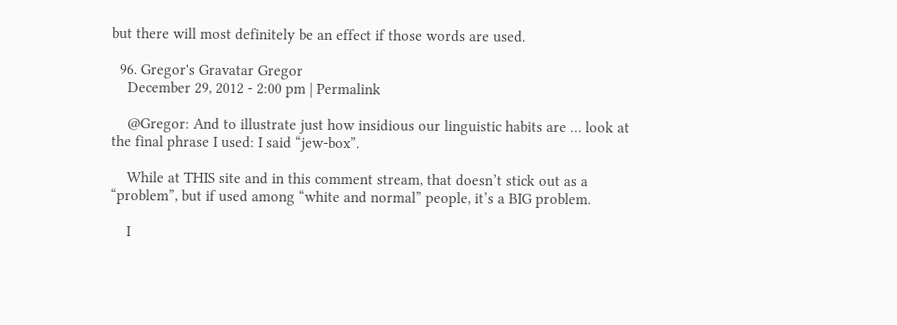but there will most definitely be an effect if those words are used.

  96. Gregor's Gravatar Gregor
    December 29, 2012 - 2:00 pm | Permalink

    @Gregor: And to illustrate just how insidious our linguistic habits are … look at the final phrase I used: I said “jew-box”.

    While at THIS site and in this comment stream, that doesn’t stick out as a “problem”, but if used among “white and normal” people, it’s a BIG problem.

    I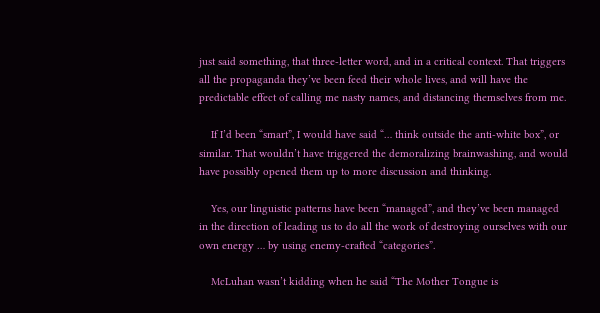just said something, that three-letter word, and in a critical context. That triggers all the propaganda they’ve been feed their whole lives, and will have the predictable effect of calling me nasty names, and distancing themselves from me.

    If I’d been “smart”, I would have said “… think outside the anti-white box”, or similar. That wouldn’t have triggered the demoralizing brainwashing, and would have possibly opened them up to more discussion and thinking.

    Yes, our linguistic patterns have been “managed”, and they’ve been managed in the direction of leading us to do all the work of destroying ourselves with our own energy … by using enemy-crafted “categories”.

    McLuhan wasn’t kidding when he said “The Mother Tongue is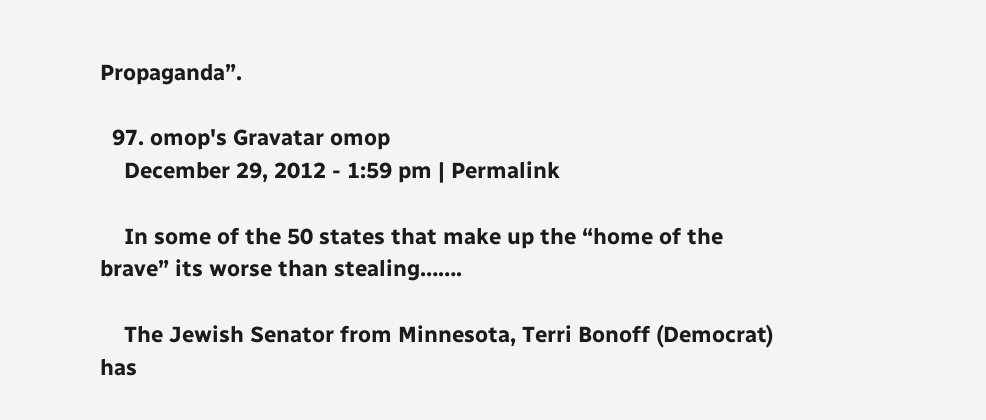Propaganda”.

  97. omop's Gravatar omop
    December 29, 2012 - 1:59 pm | Permalink

    In some of the 50 states that make up the “home of the brave” its worse than stealing…….

    The Jewish Senator from Minnesota, Terri Bonoff (Democrat) has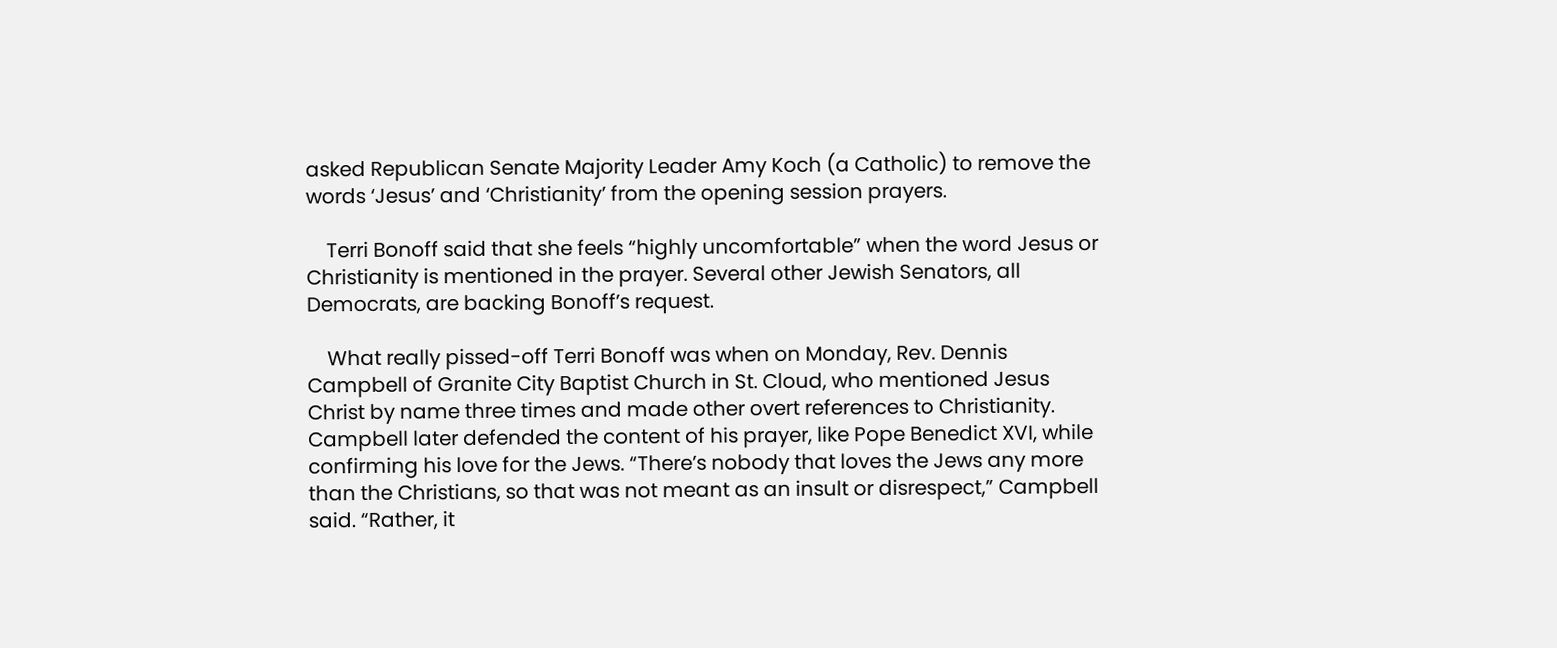asked Republican Senate Majority Leader Amy Koch (a Catholic) to remove the words ‘Jesus’ and ‘Christianity’ from the opening session prayers.

    Terri Bonoff said that she feels “highly uncomfortable” when the word Jesus or Christianity is mentioned in the prayer. Several other Jewish Senators, all Democrats, are backing Bonoff’s request.

    What really pissed-off Terri Bonoff was when on Monday, Rev. Dennis Campbell of Granite City Baptist Church in St. Cloud, who mentioned Jesus Christ by name three times and made other overt references to Christianity. Campbell later defended the content of his prayer, like Pope Benedict XVI, while confirming his love for the Jews. “There’s nobody that loves the Jews any more than the Christians, so that was not meant as an insult or disrespect,” Campbell said. “Rather, it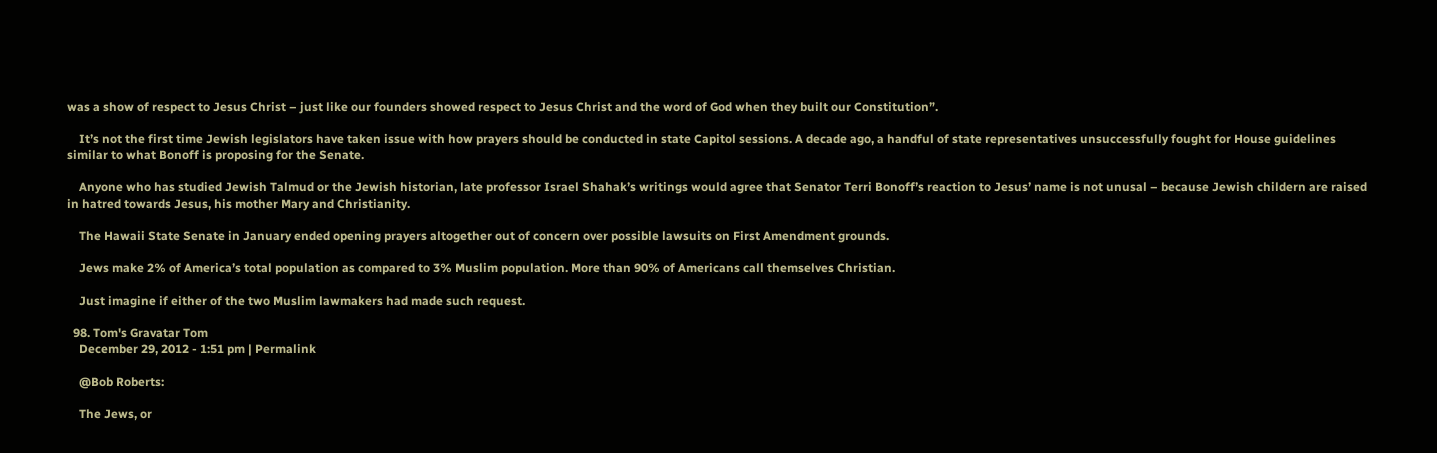was a show of respect to Jesus Christ – just like our founders showed respect to Jesus Christ and the word of God when they built our Constitution”.

    It’s not the first time Jewish legislators have taken issue with how prayers should be conducted in state Capitol sessions. A decade ago, a handful of state representatives unsuccessfully fought for House guidelines similar to what Bonoff is proposing for the Senate.

    Anyone who has studied Jewish Talmud or the Jewish historian, late professor Israel Shahak’s writings would agree that Senator Terri Bonoff’s reaction to Jesus’ name is not unusal – because Jewish childern are raised in hatred towards Jesus, his mother Mary and Christianity.

    The Hawaii State Senate in January ended opening prayers altogether out of concern over possible lawsuits on First Amendment grounds.

    Jews make 2% of America’s total population as compared to 3% Muslim population. More than 90% of Americans call themselves Christian.

    Just imagine if either of the two Muslim lawmakers had made such request.

  98. Tom's Gravatar Tom
    December 29, 2012 - 1:51 pm | Permalink

    @Bob Roberts:

    The Jews, or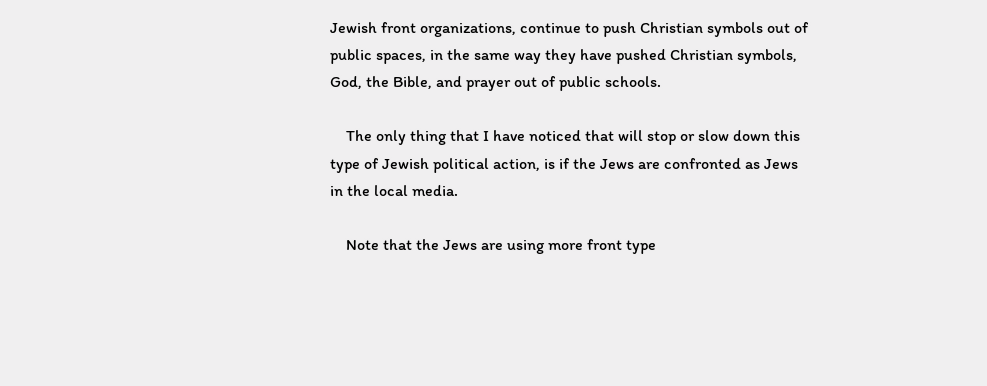Jewish front organizations, continue to push Christian symbols out of public spaces, in the same way they have pushed Christian symbols, God, the Bible, and prayer out of public schools.

    The only thing that I have noticed that will stop or slow down this type of Jewish political action, is if the Jews are confronted as Jews in the local media.

    Note that the Jews are using more front type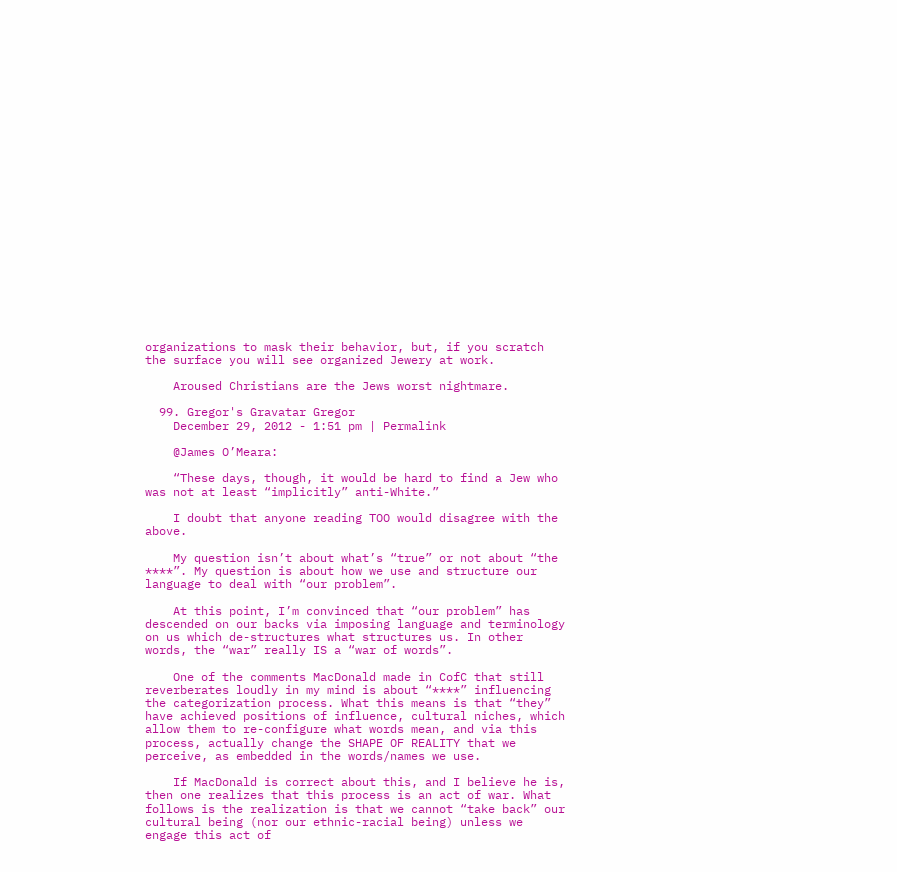organizations to mask their behavior, but, if you scratch the surface you will see organized Jewery at work.

    Aroused Christians are the Jews worst nightmare.

  99. Gregor's Gravatar Gregor
    December 29, 2012 - 1:51 pm | Permalink

    @James O’Meara:

    “These days, though, it would be hard to find a Jew who was not at least “implicitly” anti-White.”

    I doubt that anyone reading TOO would disagree with the above.

    My question isn’t about what’s “true” or not about “the ****”. My question is about how we use and structure our language to deal with “our problem”.

    At this point, I’m convinced that “our problem” has descended on our backs via imposing language and terminology on us which de-structures what structures us. In other words, the “war” really IS a “war of words”.

    One of the comments MacDonald made in CofC that still reverberates loudly in my mind is about “****” influencing the categorization process. What this means is that “they” have achieved positions of influence, cultural niches, which allow them to re-configure what words mean, and via this process, actually change the SHAPE OF REALITY that we perceive, as embedded in the words/names we use.

    If MacDonald is correct about this, and I believe he is, then one realizes that this process is an act of war. What follows is the realization is that we cannot “take back” our cultural being (nor our ethnic-racial being) unless we engage this act of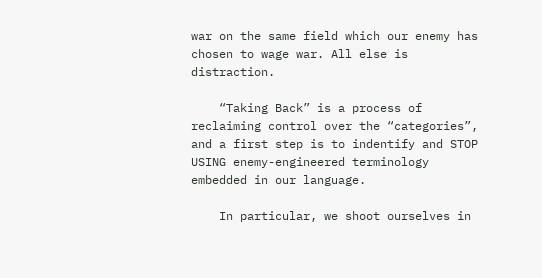war on the same field which our enemy has chosen to wage war. All else is distraction.

    “Taking Back” is a process of reclaiming control over the “categories”, and a first step is to indentify and STOP USING enemy-engineered terminology embedded in our language.

    In particular, we shoot ourselves in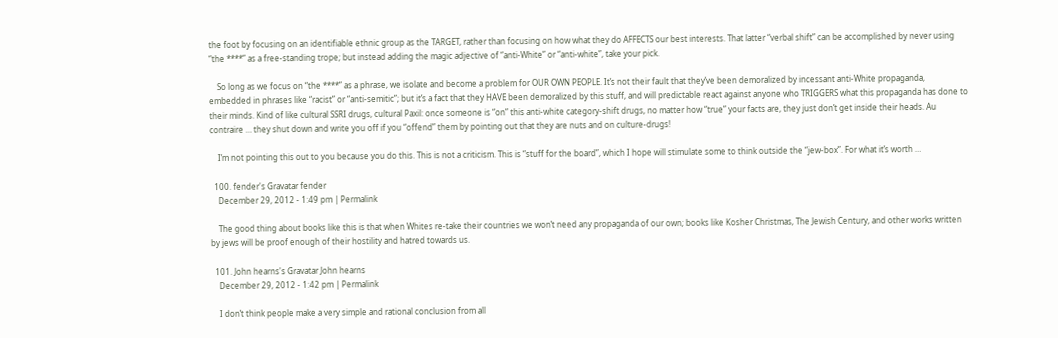the foot by focusing on an identifiable ethnic group as the TARGET, rather than focusing on how what they do AFFECTS our best interests. That latter “verbal shift” can be accomplished by never using “the ****” as a free-standing trope; but instead adding the magic adjective of “anti-White” or “anti-white”, take your pick.

    So long as we focus on “the ****” as a phrase, we isolate and become a problem for OUR OWN PEOPLE. It’s not their fault that they’ve been demoralized by incessant anti-White propaganda, embedded in phrases like “racist” or “anti-semitic”; but it’s a fact that they HAVE been demoralized by this stuff, and will predictable react against anyone who TRIGGERS what this propaganda has done to their minds. Kind of like cultural SSRI drugs, cultural Paxil: once someone is “on” this anti-white category-shift drugs, no matter how “true” your facts are, they just don’t get inside their heads. Au contraire … they shut down and write you off if you “offend” them by pointing out that they are nuts and on culture-drugs!

    I’m not pointing this out to you because you do this. This is not a criticism. This is “stuff for the board”, which I hope will stimulate some to think outside the “jew-box”. For what it’s worth …

  100. fender's Gravatar fender
    December 29, 2012 - 1:49 pm | Permalink

    The good thing about books like this is that when Whites re-take their countries we won’t need any propaganda of our own; books like Kosher Christmas, The Jewish Century, and other works written by jews will be proof enough of their hostility and hatred towards us.

  101. John hearns's Gravatar John hearns
    December 29, 2012 - 1:42 pm | Permalink

    I don’t think people make a very simple and rational conclusion from all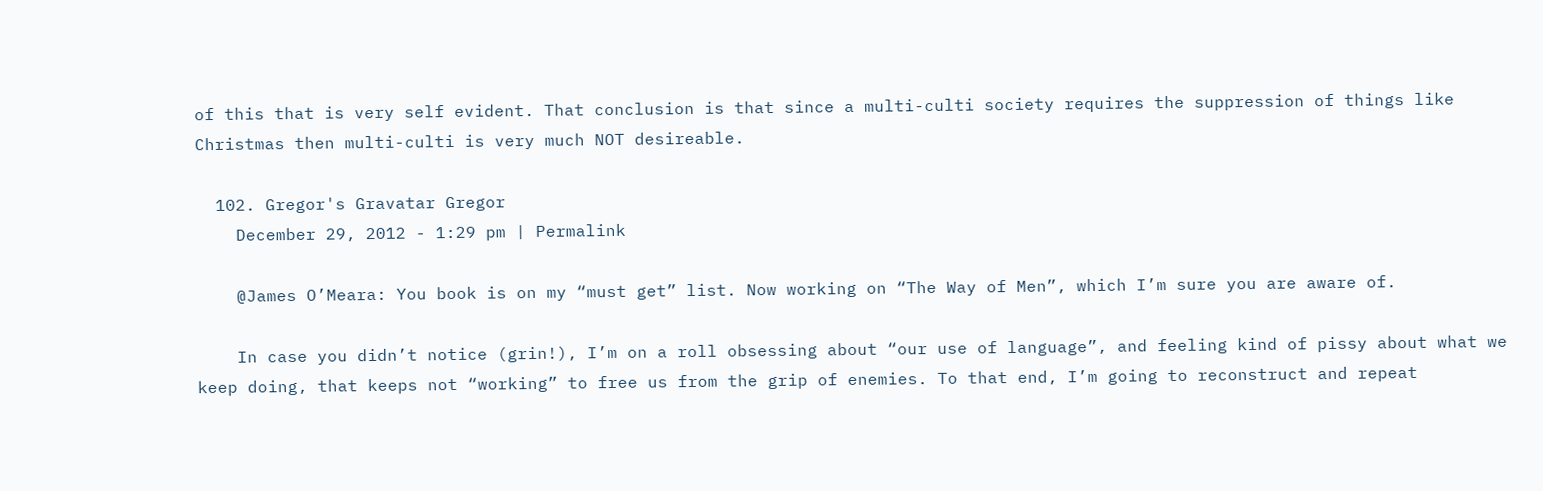of this that is very self evident. That conclusion is that since a multi-culti society requires the suppression of things like Christmas then multi-culti is very much NOT desireable.

  102. Gregor's Gravatar Gregor
    December 29, 2012 - 1:29 pm | Permalink

    @James O’Meara: You book is on my “must get” list. Now working on “The Way of Men”, which I’m sure you are aware of.

    In case you didn’t notice (grin!), I’m on a roll obsessing about “our use of language”, and feeling kind of pissy about what we keep doing, that keeps not “working” to free us from the grip of enemies. To that end, I’m going to reconstruct and repeat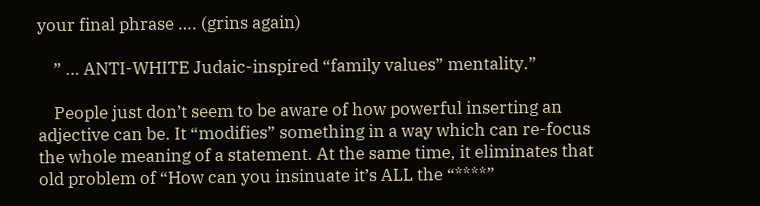your final phrase …. (grins again)

    ” … ANTI-WHITE Judaic-inspired “family values” mentality.”

    People just don’t seem to be aware of how powerful inserting an adjective can be. It “modifies” something in a way which can re-focus the whole meaning of a statement. At the same time, it eliminates that old problem of “How can you insinuate it’s ALL the “****”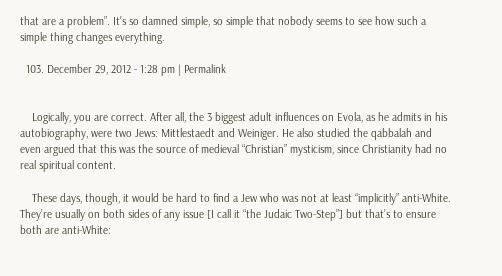that are a problem”. It’s so damned simple, so simple that nobody seems to see how such a simple thing changes everything.

  103. December 29, 2012 - 1:28 pm | Permalink


    Logically, you are correct. After all, the 3 biggest adult influences on Evola, as he admits in his autobiography, were two Jews: Mittlestaedt and Weiniger. He also studied the qabbalah and even argued that this was the source of medieval “Christian” mysticism, since Christianity had no real spiritual content.

    These days, though, it would be hard to find a Jew who was not at least “implicitly” anti-White. They’re usually on both sides of any issue [I call it “the Judaic Two-Step”] but that’s to ensure both are anti-White: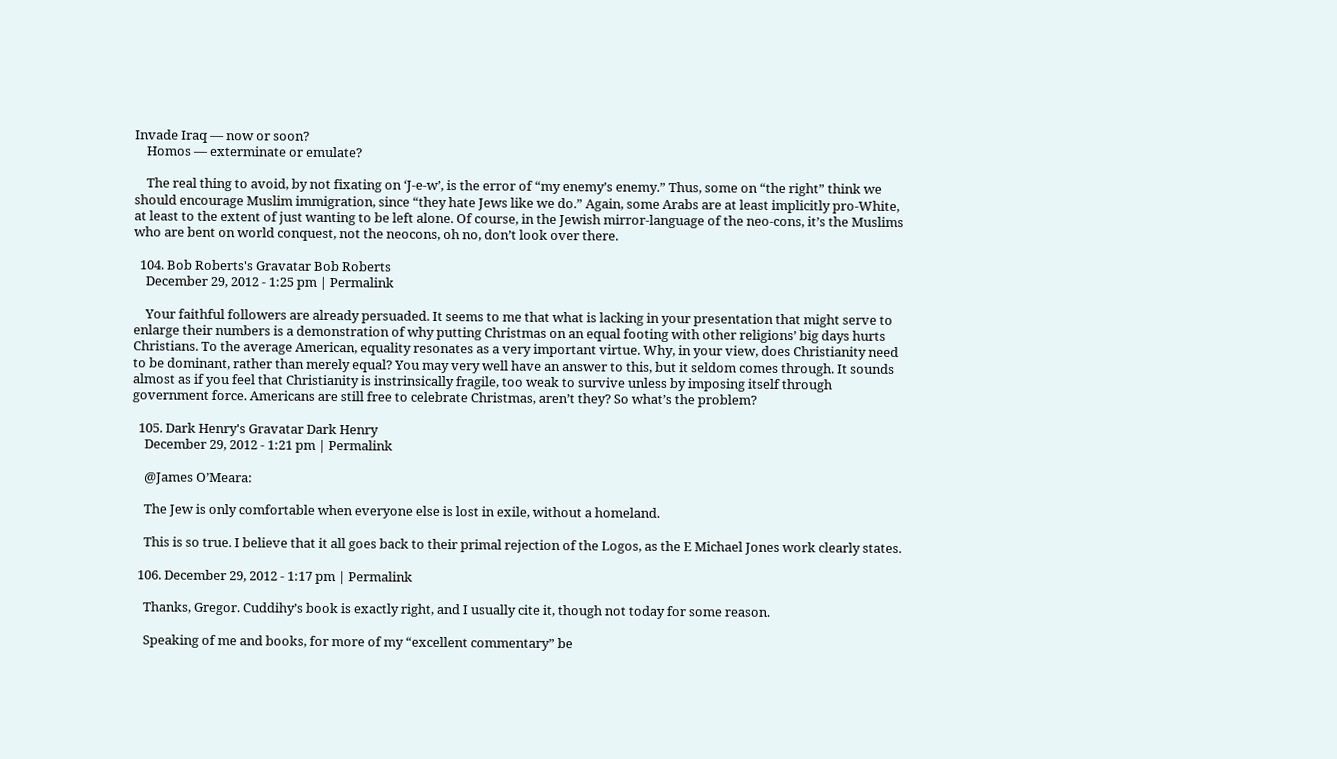Invade Iraq — now or soon?
    Homos — exterminate or emulate?

    The real thing to avoid, by not fixating on ‘J-e-w’, is the error of “my enemy’s enemy.” Thus, some on “the right” think we should encourage Muslim immigration, since “they hate Jews like we do.” Again, some Arabs are at least implicitly pro-White, at least to the extent of just wanting to be left alone. Of course, in the Jewish mirror-language of the neo-cons, it’s the Muslims who are bent on world conquest, not the neocons, oh no, don’t look over there.

  104. Bob Roberts's Gravatar Bob Roberts
    December 29, 2012 - 1:25 pm | Permalink

    Your faithful followers are already persuaded. It seems to me that what is lacking in your presentation that might serve to enlarge their numbers is a demonstration of why putting Christmas on an equal footing with other religions’ big days hurts Christians. To the average American, equality resonates as a very important virtue. Why, in your view, does Christianity need to be dominant, rather than merely equal? You may very well have an answer to this, but it seldom comes through. It sounds almost as if you feel that Christianity is instrinsically fragile, too weak to survive unless by imposing itself through government force. Americans are still free to celebrate Christmas, aren’t they? So what’s the problem?

  105. Dark Henry's Gravatar Dark Henry
    December 29, 2012 - 1:21 pm | Permalink

    @James O’Meara:

    The Jew is only comfortable when everyone else is lost in exile, without a homeland.

    This is so true. I believe that it all goes back to their primal rejection of the Logos, as the E Michael Jones work clearly states.

  106. December 29, 2012 - 1:17 pm | Permalink

    Thanks, Gregor. Cuddihy’s book is exactly right, and I usually cite it, though not today for some reason.

    Speaking of me and books, for more of my “excellent commentary” be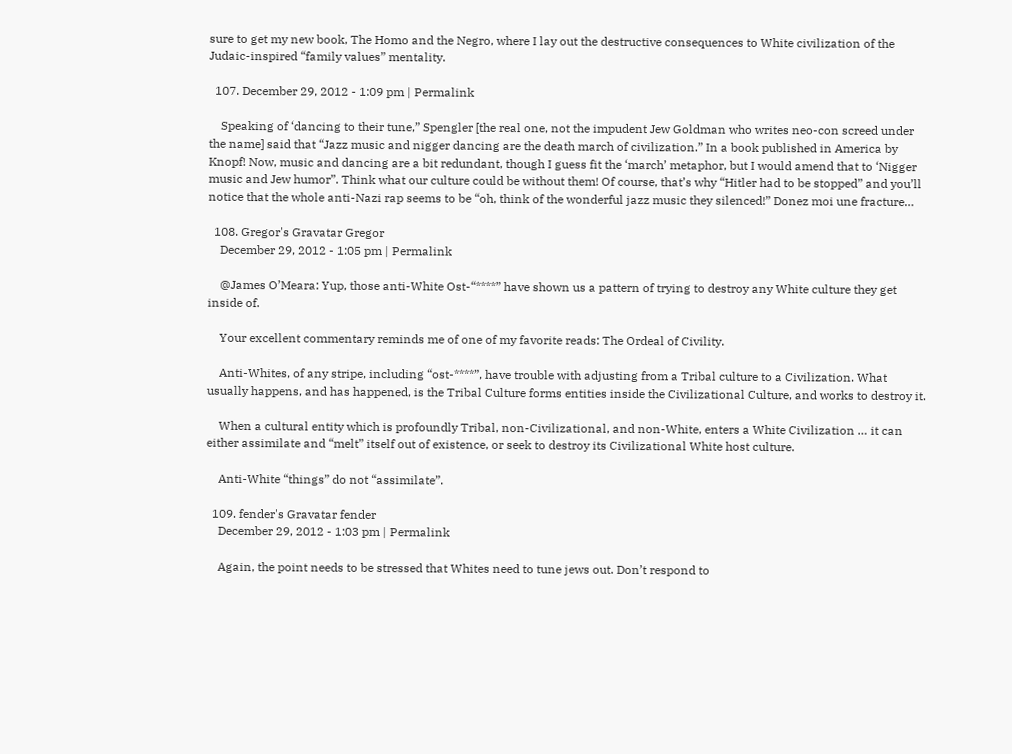sure to get my new book, The Homo and the Negro, where I lay out the destructive consequences to White civilization of the Judaic-inspired “family values” mentality.

  107. December 29, 2012 - 1:09 pm | Permalink

    Speaking of ‘dancing to their tune,” Spengler [the real one, not the impudent Jew Goldman who writes neo-con screed under the name] said that “Jazz music and nigger dancing are the death march of civilization.” In a book published in America by Knopf! Now, music and dancing are a bit redundant, though I guess fit the ‘march’ metaphor, but I would amend that to ‘Nigger music and Jew humor”. Think what our culture could be without them! Of course, that’s why “Hitler had to be stopped” and you’ll notice that the whole anti-Nazi rap seems to be “oh, think of the wonderful jazz music they silenced!” Donez moi une fracture…

  108. Gregor's Gravatar Gregor
    December 29, 2012 - 1:05 pm | Permalink

    @James O’Meara: Yup, those anti-White Ost-“****” have shown us a pattern of trying to destroy any White culture they get inside of.

    Your excellent commentary reminds me of one of my favorite reads: The Ordeal of Civility.

    Anti-Whites, of any stripe, including “ost-****”, have trouble with adjusting from a Tribal culture to a Civilization. What usually happens, and has happened, is the Tribal Culture forms entities inside the Civilizational Culture, and works to destroy it.

    When a cultural entity which is profoundly Tribal, non-Civilizational, and non-White, enters a White Civilization … it can either assimilate and “melt” itself out of existence, or seek to destroy its Civilizational White host culture.

    Anti-White “things” do not “assimilate”.

  109. fender's Gravatar fender
    December 29, 2012 - 1:03 pm | Permalink

    Again, the point needs to be stressed that Whites need to tune jews out. Don’t respond to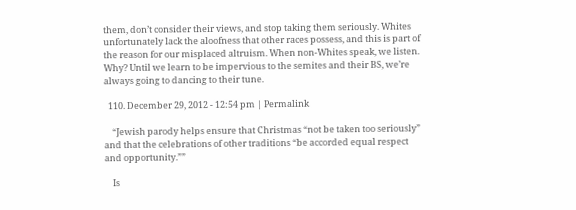them, don’t consider their views, and stop taking them seriously. Whites unfortunately lack the aloofness that other races possess, and this is part of the reason for our misplaced altruism. When non-Whites speak, we listen. Why? Until we learn to be impervious to the semites and their BS, we’re always going to dancing to their tune.

  110. December 29, 2012 - 12:54 pm | Permalink

    “Jewish parody helps ensure that Christmas “not be taken too seriously” and that the celebrations of other traditions “be accorded equal respect and opportunity.””

    Is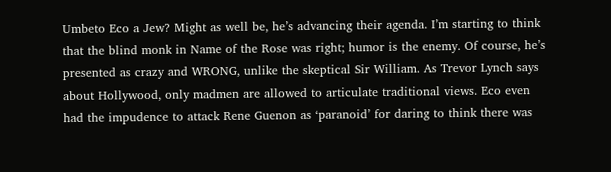Umbeto Eco a Jew? Might as well be, he’s advancing their agenda. I’m starting to think that the blind monk in Name of the Rose was right; humor is the enemy. Of course, he’s presented as crazy and WRONG, unlike the skeptical Sir William. As Trevor Lynch says about Hollywood, only madmen are allowed to articulate traditional views. Eco even had the impudence to attack Rene Guenon as ‘paranoid’ for daring to think there was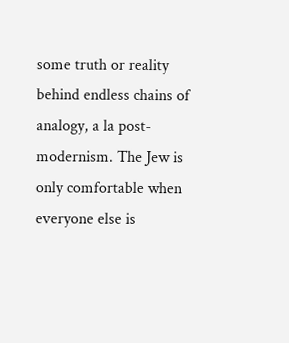some truth or reality behind endless chains of analogy, a la post-modernism. The Jew is only comfortable when everyone else is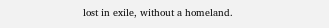lost in exile, without a homeland.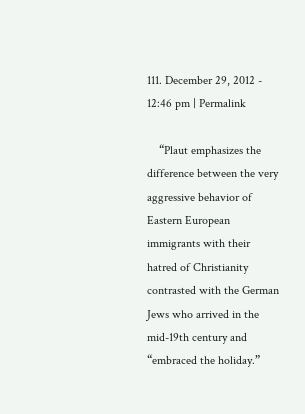111. December 29, 2012 - 12:46 pm | Permalink

    “Plaut emphasizes the difference between the very aggressive behavior of Eastern European immigrants with their hatred of Christianity contrasted with the German Jews who arrived in the mid-19th century and “embraced the holiday.”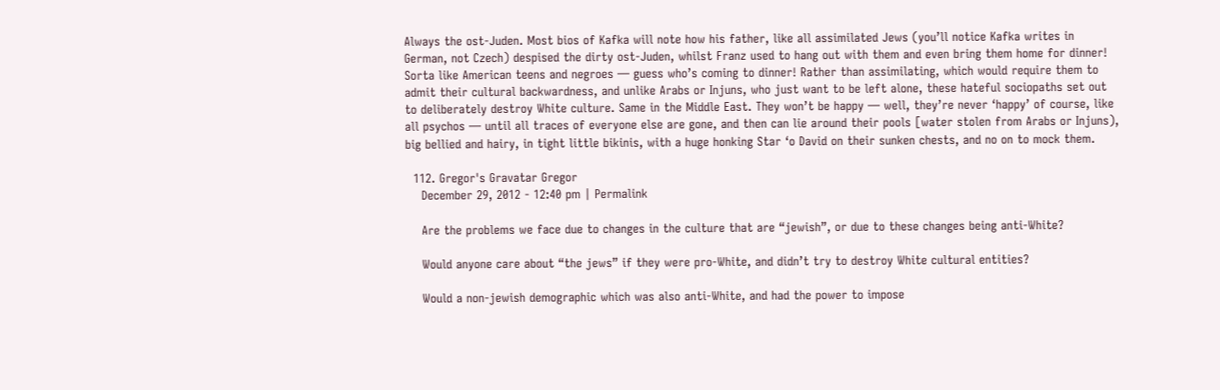Always the ost-Juden. Most bios of Kafka will note how his father, like all assimilated Jews (you’ll notice Kafka writes in German, not Czech) despised the dirty ost-Juden, whilst Franz used to hang out with them and even bring them home for dinner! Sorta like American teens and negroes — guess who’s coming to dinner! Rather than assimilating, which would require them to admit their cultural backwardness, and unlike Arabs or Injuns, who just want to be left alone, these hateful sociopaths set out to deliberately destroy White culture. Same in the Middle East. They won’t be happy — well, they’re never ‘happy’ of course, like all psychos — until all traces of everyone else are gone, and then can lie around their pools [water stolen from Arabs or Injuns), big bellied and hairy, in tight little bikinis, with a huge honking Star ‘o David on their sunken chests, and no on to mock them.

  112. Gregor's Gravatar Gregor
    December 29, 2012 - 12:40 pm | Permalink

    Are the problems we face due to changes in the culture that are “jewish”, or due to these changes being anti-White?

    Would anyone care about “the jews” if they were pro-White, and didn’t try to destroy White cultural entities?

    Would a non-jewish demographic which was also anti-White, and had the power to impose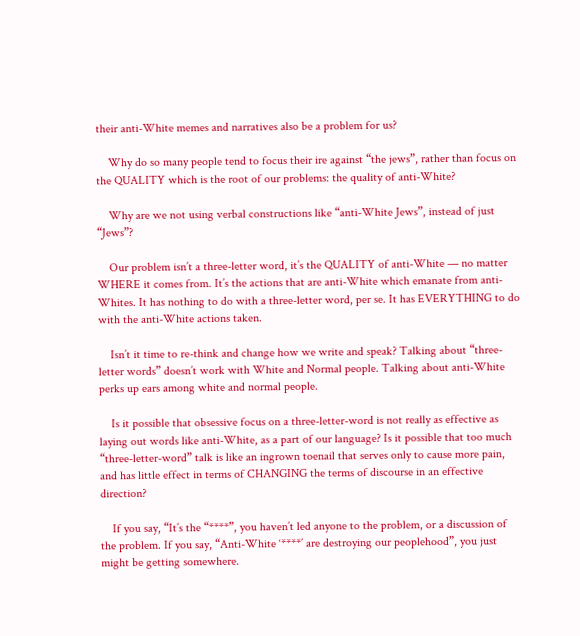their anti-White memes and narratives also be a problem for us?

    Why do so many people tend to focus their ire against “the jews”, rather than focus on the QUALITY which is the root of our problems: the quality of anti-White?

    Why are we not using verbal constructions like “anti-White Jews”, instead of just “Jews”?

    Our problem isn’t a three-letter word, it’s the QUALITY of anti-White — no matter WHERE it comes from. It’s the actions that are anti-White which emanate from anti-Whites. It has nothing to do with a three-letter word, per se. It has EVERYTHING to do with the anti-White actions taken.

    Isn’t it time to re-think and change how we write and speak? Talking about “three-letter words” doesn’t work with White and Normal people. Talking about anti-White perks up ears among white and normal people.

    Is it possible that obsessive focus on a three-letter-word is not really as effective as laying out words like anti-White, as a part of our language? Is it possible that too much “three-letter-word” talk is like an ingrown toenail that serves only to cause more pain, and has little effect in terms of CHANGING the terms of discourse in an effective direction?

    If you say, “It’s the “****”, you haven’t led anyone to the problem, or a discussion of the problem. If you say, “Anti-White ‘****’ are destroying our peoplehood”, you just might be getting somewhere.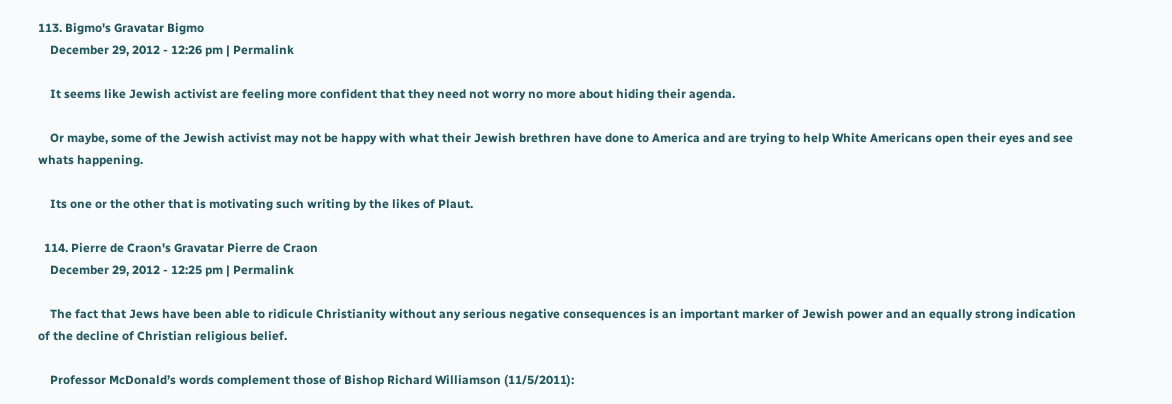113. Bigmo's Gravatar Bigmo
    December 29, 2012 - 12:26 pm | Permalink

    It seems like Jewish activist are feeling more confident that they need not worry no more about hiding their agenda.

    Or maybe, some of the Jewish activist may not be happy with what their Jewish brethren have done to America and are trying to help White Americans open their eyes and see whats happening.

    Its one or the other that is motivating such writing by the likes of Plaut.

  114. Pierre de Craon's Gravatar Pierre de Craon
    December 29, 2012 - 12:25 pm | Permalink

    The fact that Jews have been able to ridicule Christianity without any serious negative consequences is an important marker of Jewish power and an equally strong indication of the decline of Christian religious belief.

    Professor McDonald’s words complement those of Bishop Richard Williamson (11/5/2011):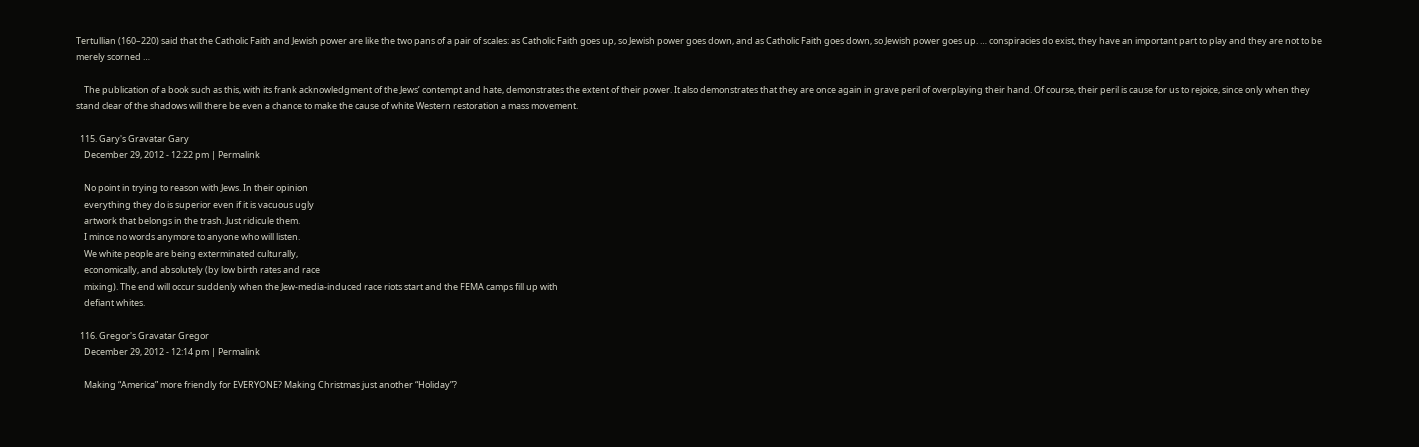Tertullian (160–220) said that the Catholic Faith and Jewish power are like the two pans of a pair of scales: as Catholic Faith goes up, so Jewish power goes down, and as Catholic Faith goes down, so Jewish power goes up. … conspiracies do exist, they have an important part to play and they are not to be merely scorned …

    The publication of a book such as this, with its frank acknowledgment of the Jews’ contempt and hate, demonstrates the extent of their power. It also demonstrates that they are once again in grave peril of overplaying their hand. Of course, their peril is cause for us to rejoice, since only when they stand clear of the shadows will there be even a chance to make the cause of white Western restoration a mass movement.

  115. Gary's Gravatar Gary
    December 29, 2012 - 12:22 pm | Permalink

    No point in trying to reason with Jews. In their opinion
    everything they do is superior even if it is vacuous ugly
    artwork that belongs in the trash. Just ridicule them.
    I mince no words anymore to anyone who will listen.
    We white people are being exterminated culturally,
    economically, and absolutely (by low birth rates and race
    mixing). The end will occur suddenly when the Jew-media-induced race riots start and the FEMA camps fill up with
    defiant whites.

  116. Gregor's Gravatar Gregor
    December 29, 2012 - 12:14 pm | Permalink

    Making “America” more friendly for EVERYONE? Making Christmas just another “Holiday”?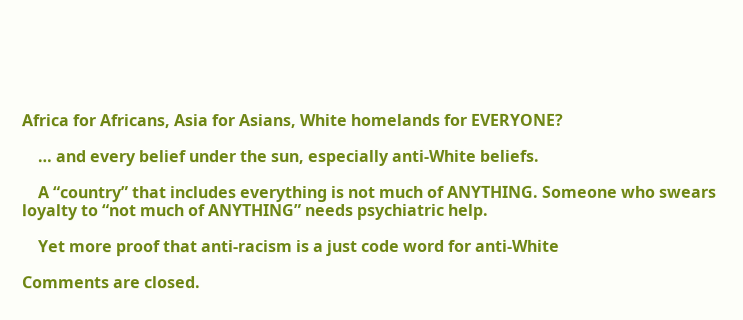Africa for Africans, Asia for Asians, White homelands for EVERYONE?

    … and every belief under the sun, especially anti-White beliefs.

    A “country” that includes everything is not much of ANYTHING. Someone who swears loyalty to “not much of ANYTHING” needs psychiatric help.

    Yet more proof that anti-racism is a just code word for anti-White

Comments are closed.